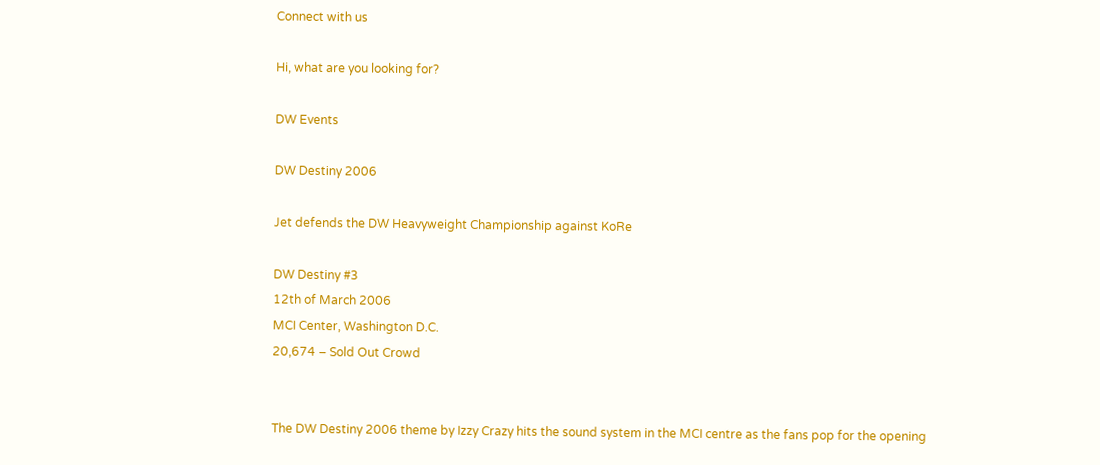Connect with us

Hi, what are you looking for?

DW Events

DW Destiny 2006

Jet defends the DW Heavyweight Championship against KoRe

DW Destiny #3
12th of March 2006
MCI Center, Washington D.C.
20,674 – Sold Out Crowd


The DW Destiny 2006 theme by Izzy Crazy hits the sound system in the MCI centre as the fans pop for the opening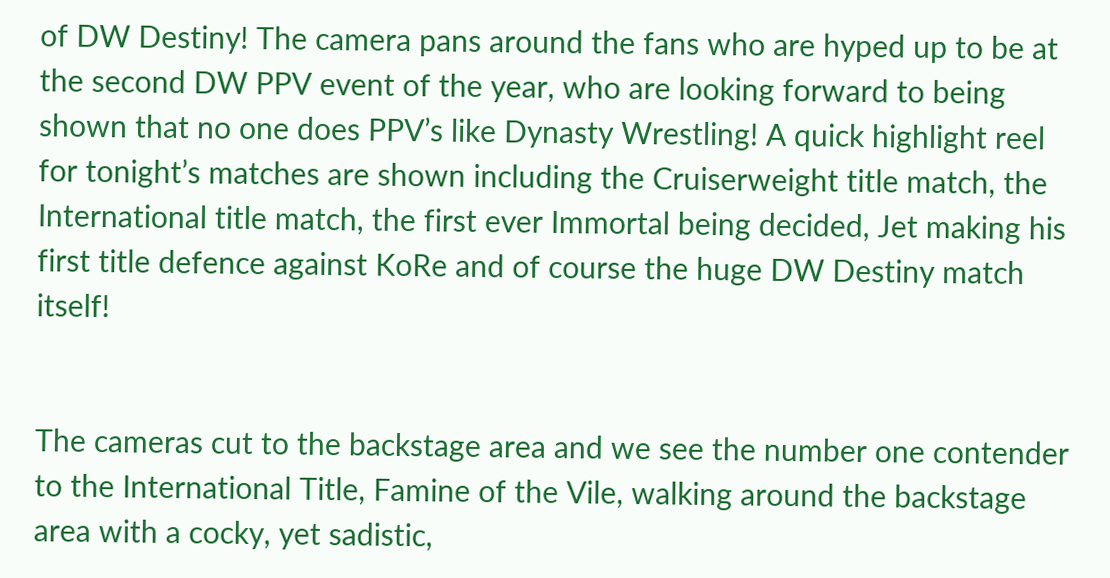of DW Destiny! The camera pans around the fans who are hyped up to be at the second DW PPV event of the year, who are looking forward to being shown that no one does PPV’s like Dynasty Wrestling! A quick highlight reel for tonight’s matches are shown including the Cruiserweight title match, the International title match, the first ever Immortal being decided, Jet making his first title defence against KoRe and of course the huge DW Destiny match itself!


The cameras cut to the backstage area and we see the number one contender to the International Title, Famine of the Vile, walking around the backstage area with a cocky, yet sadistic,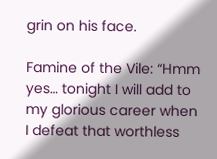grin on his face.

Famine of the Vile: “Hmm yes… tonight I will add to my glorious career when I defeat that worthless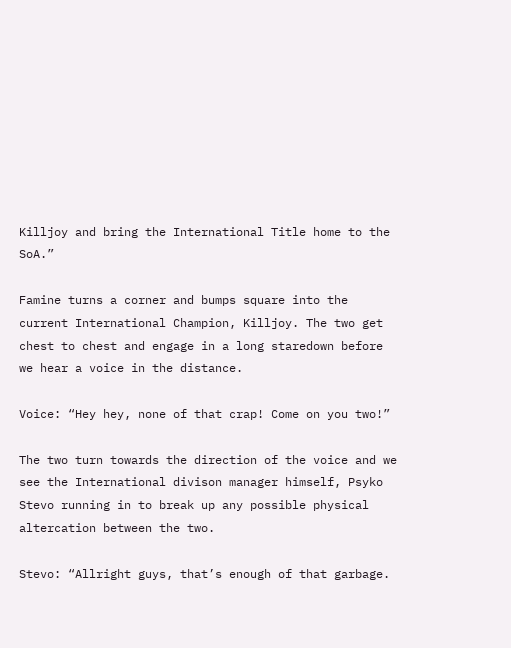Killjoy and bring the International Title home to the SoA.”

Famine turns a corner and bumps square into the current International Champion, Killjoy. The two get chest to chest and engage in a long staredown before we hear a voice in the distance.

Voice: “Hey hey, none of that crap! Come on you two!”

The two turn towards the direction of the voice and we see the International divison manager himself, Psyko Stevo running in to break up any possible physical altercation between the two.

Stevo: “Allright guys, that’s enough of that garbage.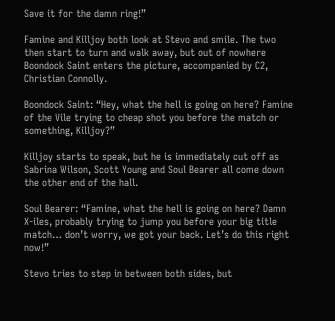Save it for the damn ring!”

Famine and Killjoy both look at Stevo and smile. The two then start to turn and walk away, but out of nowhere Boondock Saint enters the picture, accompanied by C2, Christian Connolly.

Boondock Saint: “Hey, what the hell is going on here? Famine of the Vile trying to cheap shot you before the match or something, Killjoy?”

Killjoy starts to speak, but he is immediately cut off as Sabrina Wilson, Scott Young and Soul Bearer all come down the other end of the hall.

Soul Bearer: “Famine, what the hell is going on here? Damn X-iles, probably trying to jump you before your big title match… don’t worry, we got your back. Let’s do this right now!”

Stevo tries to step in between both sides, but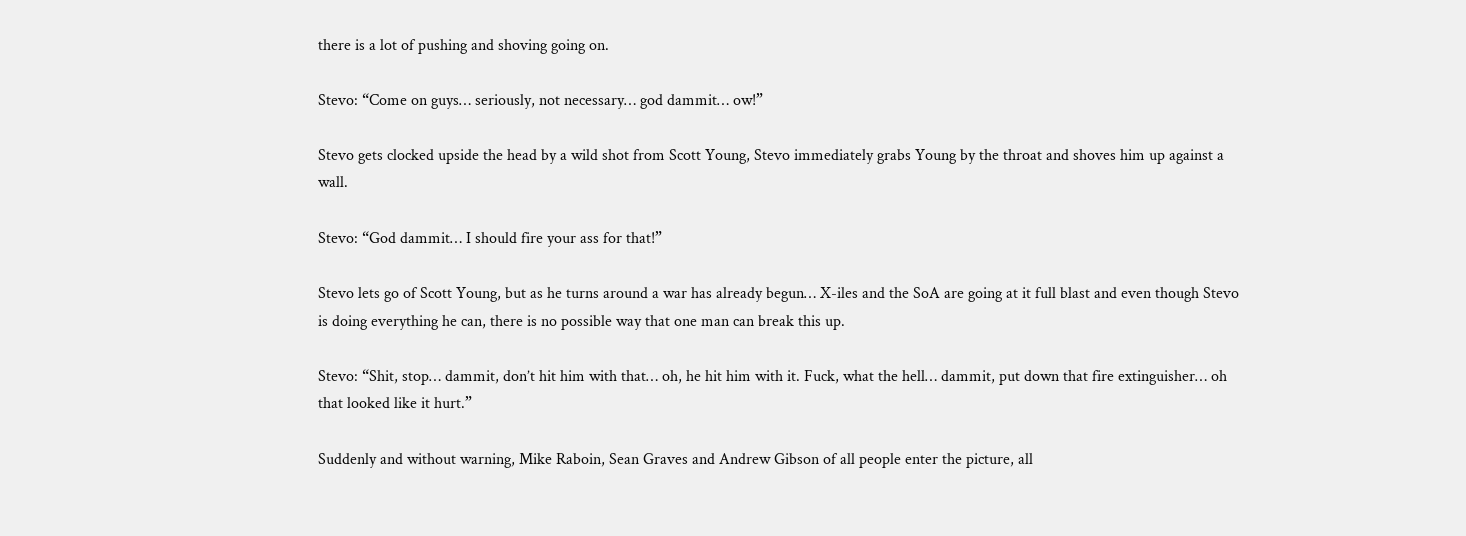there is a lot of pushing and shoving going on.

Stevo: “Come on guys… seriously, not necessary… god dammit… ow!”

Stevo gets clocked upside the head by a wild shot from Scott Young, Stevo immediately grabs Young by the throat and shoves him up against a wall.

Stevo: “God dammit… I should fire your ass for that!”

Stevo lets go of Scott Young, but as he turns around a war has already begun… X-iles and the SoA are going at it full blast and even though Stevo is doing everything he can, there is no possible way that one man can break this up.

Stevo: “Shit, stop… dammit, don’t hit him with that… oh, he hit him with it. Fuck, what the hell… dammit, put down that fire extinguisher… oh that looked like it hurt.”

Suddenly and without warning, Mike Raboin, Sean Graves and Andrew Gibson of all people enter the picture, all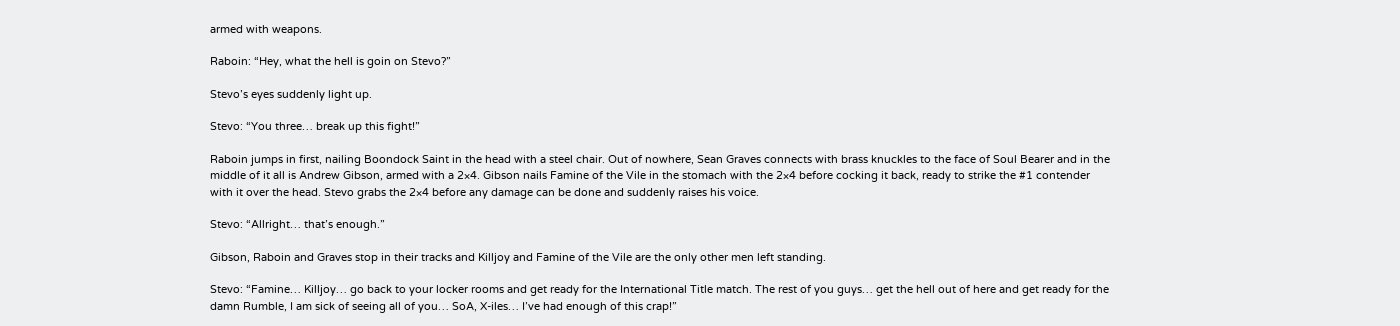armed with weapons.

Raboin: “Hey, what the hell is goin on Stevo?”

Stevo’s eyes suddenly light up.

Stevo: “You three… break up this fight!”

Raboin jumps in first, nailing Boondock Saint in the head with a steel chair. Out of nowhere, Sean Graves connects with brass knuckles to the face of Soul Bearer and in the middle of it all is Andrew Gibson, armed with a 2×4. Gibson nails Famine of the Vile in the stomach with the 2×4 before cocking it back, ready to strike the #1 contender with it over the head. Stevo grabs the 2×4 before any damage can be done and suddenly raises his voice.

Stevo: “Allright… that’s enough.”

Gibson, Raboin and Graves stop in their tracks and Killjoy and Famine of the Vile are the only other men left standing.

Stevo: “Famine… Killjoy… go back to your locker rooms and get ready for the International Title match. The rest of you guys… get the hell out of here and get ready for the damn Rumble, I am sick of seeing all of you… SoA, X-iles… I’ve had enough of this crap!”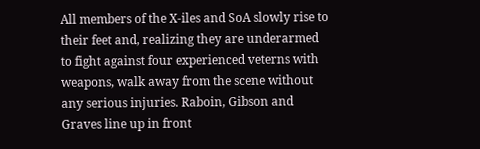All members of the X-iles and SoA slowly rise to their feet and, realizing they are underarmed to fight against four experienced veterns with weapons, walk away from the scene without any serious injuries. Raboin, Gibson and Graves line up in front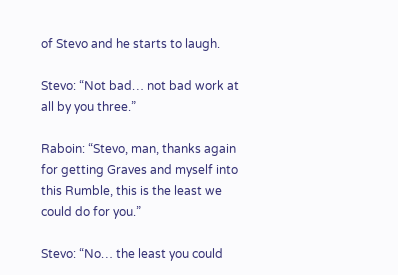of Stevo and he starts to laugh.

Stevo: “Not bad… not bad work at all by you three.”

Raboin: “Stevo, man, thanks again for getting Graves and myself into this Rumble, this is the least we could do for you.”

Stevo: “No… the least you could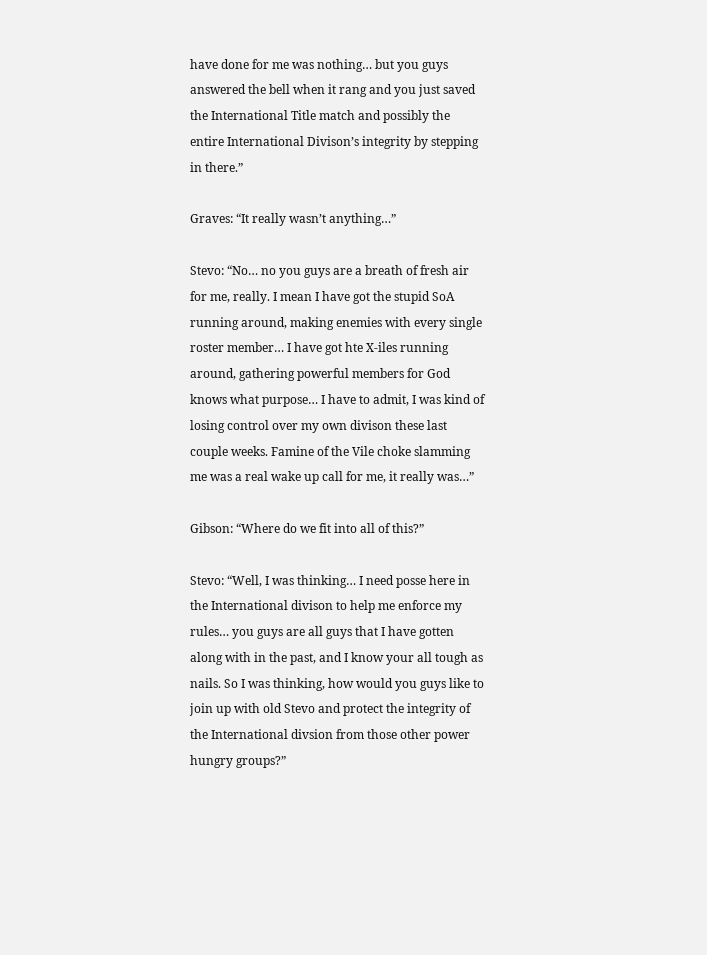have done for me was nothing… but you guys answered the bell when it rang and you just saved the International Title match and possibly the entire International Divison’s integrity by stepping in there.”

Graves: “It really wasn’t anything…”

Stevo: “No… no you guys are a breath of fresh air for me, really. I mean I have got the stupid SoA running around, making enemies with every single roster member… I have got hte X-iles running around, gathering powerful members for God knows what purpose… I have to admit, I was kind of losing control over my own divison these last couple weeks. Famine of the Vile choke slamming me was a real wake up call for me, it really was…”

Gibson: “Where do we fit into all of this?”

Stevo: “Well, I was thinking… I need posse here in the International divison to help me enforce my rules… you guys are all guys that I have gotten along with in the past, and I know your all tough as nails. So I was thinking, how would you guys like to join up with old Stevo and protect the integrity of the International divsion from those other power hungry groups?”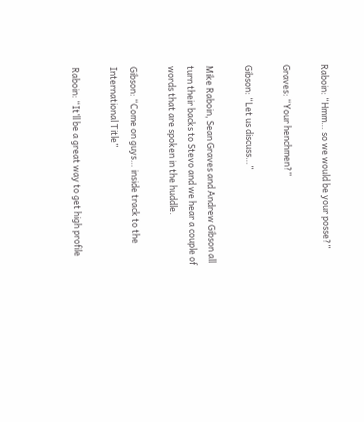Raboin: “Hmm… so we would be your posse?”

Graves: “Your henchmen?”

Gibson: “Let us discuss…”

Mike Raboin, Sean Graves and Andrew Gibson all turn their backs to Stevo and we hear a couple of words that are spoken in the huddle.

Gibson: “Come on guys… inside track to the International Title”

Raboin: “It’ll be a great way to get high profile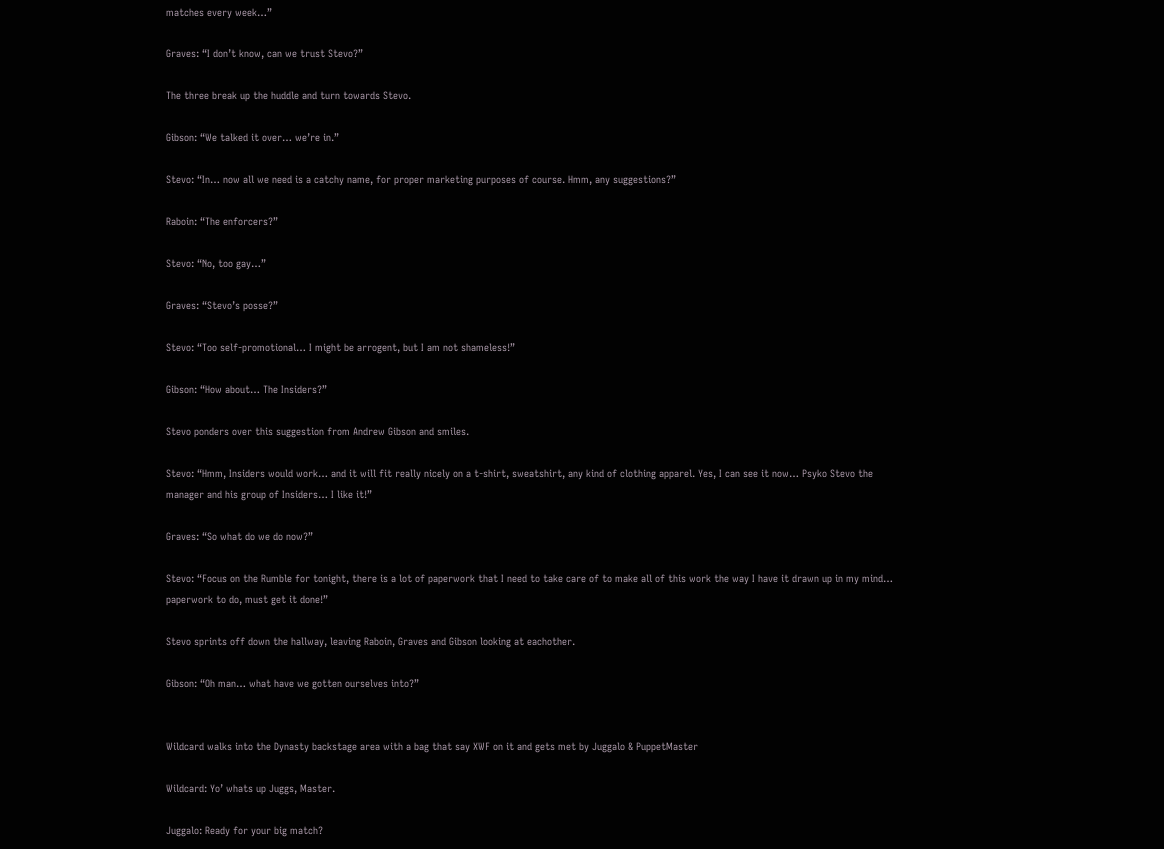matches every week…”

Graves: “I don’t know, can we trust Stevo?”

The three break up the huddle and turn towards Stevo.

Gibson: “We talked it over… we’re in.”

Stevo: “In… now all we need is a catchy name, for proper marketing purposes of course. Hmm, any suggestions?”

Raboin: “The enforcers?”

Stevo: “No, too gay…”

Graves: “Stevo’s posse?”

Stevo: “Too self-promotional… I might be arrogent, but I am not shameless!”

Gibson: “How about… The Insiders?”

Stevo ponders over this suggestion from Andrew Gibson and smiles.

Stevo: “Hmm, Insiders would work… and it will fit really nicely on a t-shirt, sweatshirt, any kind of clothing apparel. Yes, I can see it now… Psyko Stevo the manager and his group of Insiders… I like it!”

Graves: “So what do we do now?”

Stevo: “Focus on the Rumble for tonight, there is a lot of paperwork that I need to take care of to make all of this work the way I have it drawn up in my mind… paperwork to do, must get it done!”

Stevo sprints off down the hallway, leaving Raboin, Graves and Gibson looking at eachother.

Gibson: “Oh man… what have we gotten ourselves into?”


Wildcard walks into the Dynasty backstage area with a bag that say XWF on it and gets met by Juggalo & PuppetMaster

Wildcard: Yo’ whats up Juggs, Master.

Juggalo: Ready for your big match?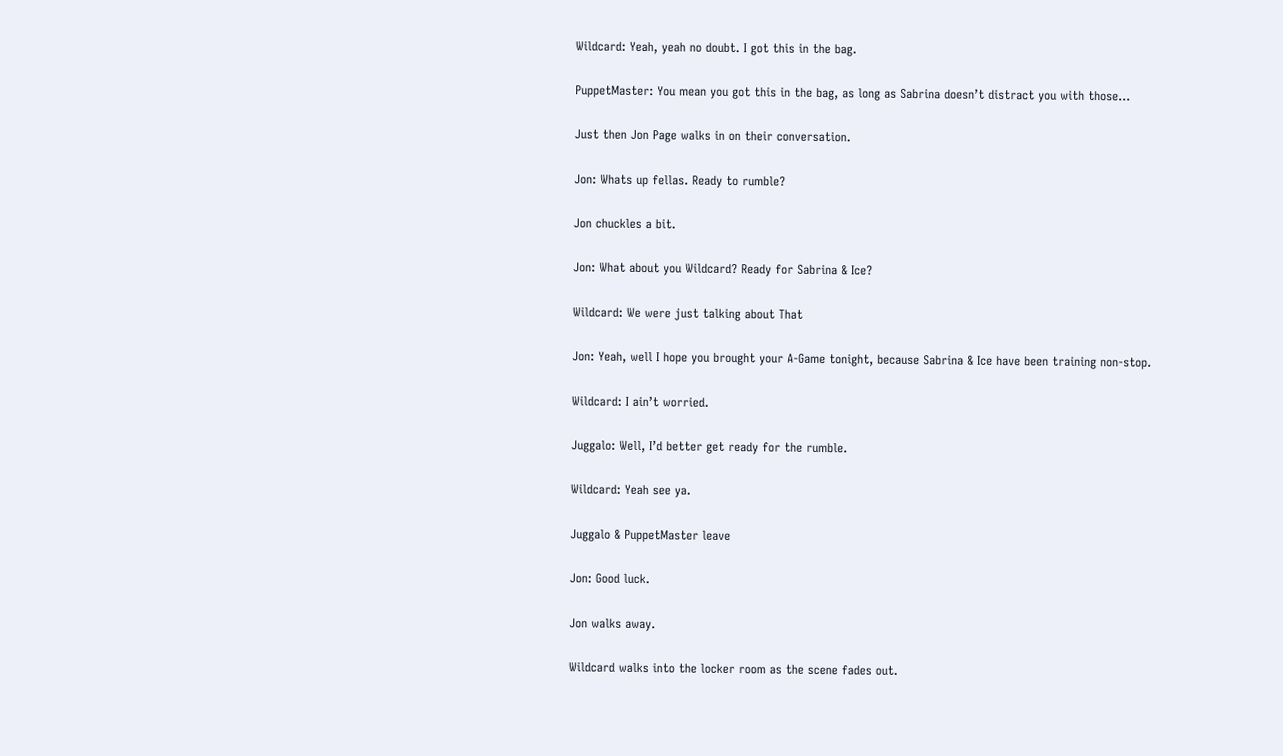Wildcard: Yeah, yeah no doubt. I got this in the bag.

PuppetMaster: You mean you got this in the bag, as long as Sabrina doesn’t distract you with those…

Just then Jon Page walks in on their conversation.

Jon: Whats up fellas. Ready to rumble?

Jon chuckles a bit.

Jon: What about you Wildcard? Ready for Sabrina & Ice?

Wildcard: We were just talking about That

Jon: Yeah, well I hope you brought your A-Game tonight, because Sabrina & Ice have been training non-stop.

Wildcard: I ain’t worried.

Juggalo: Well, I’d better get ready for the rumble.

Wildcard: Yeah see ya.

Juggalo & PuppetMaster leave

Jon: Good luck.

Jon walks away.

Wildcard walks into the locker room as the scene fades out.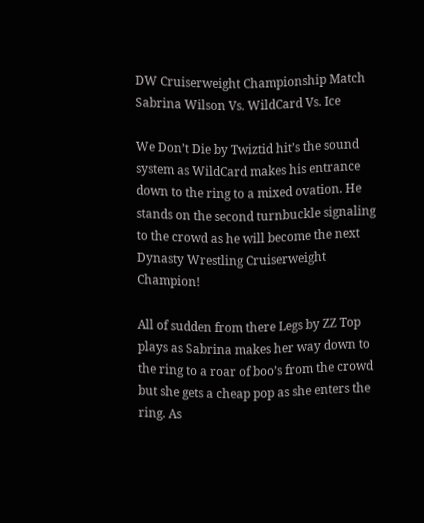DW Cruiserweight Championship Match
Sabrina Wilson Vs. WildCard Vs. Ice

We Don’t Die by Twiztid hit’s the sound system as WildCard makes his entrance down to the ring to a mixed ovation. He stands on the second turnbuckle signaling to the crowd as he will become the next Dynasty Wrestling Cruiserweight Champion!

All of sudden from there Legs by ZZ Top plays as Sabrina makes her way down to the ring to a roar of boo’s from the crowd but she gets a cheap pop as she enters the ring. As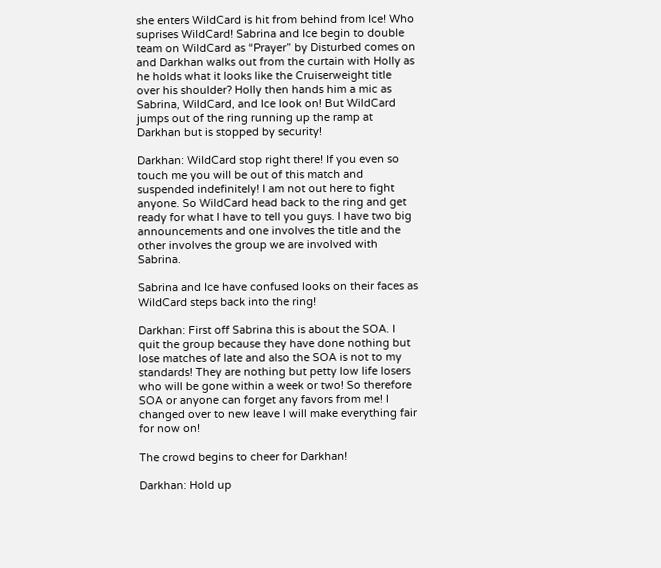she enters WildCard is hit from behind from Ice! Who suprises WildCard! Sabrina and Ice begin to double team on WildCard as “Prayer” by Disturbed comes on and Darkhan walks out from the curtain with Holly as he holds what it looks like the Cruiserweight title over his shoulder? Holly then hands him a mic as Sabrina, WildCard, and Ice look on! But WildCard jumps out of the ring running up the ramp at Darkhan but is stopped by security!

Darkhan: WildCard stop right there! If you even so touch me you will be out of this match and suspended indefinitely! I am not out here to fight anyone. So WildCard head back to the ring and get ready for what I have to tell you guys. I have two big announcements and one involves the title and the other involves the group we are involved with Sabrina.

Sabrina and Ice have confused looks on their faces as WildCard steps back into the ring!

Darkhan: First off Sabrina this is about the SOA. I quit the group because they have done nothing but lose matches of late and also the SOA is not to my standards! They are nothing but petty low life losers who will be gone within a week or two! So therefore SOA or anyone can forget any favors from me! I changed over to new leave I will make everything fair for now on!

The crowd begins to cheer for Darkhan!

Darkhan: Hold up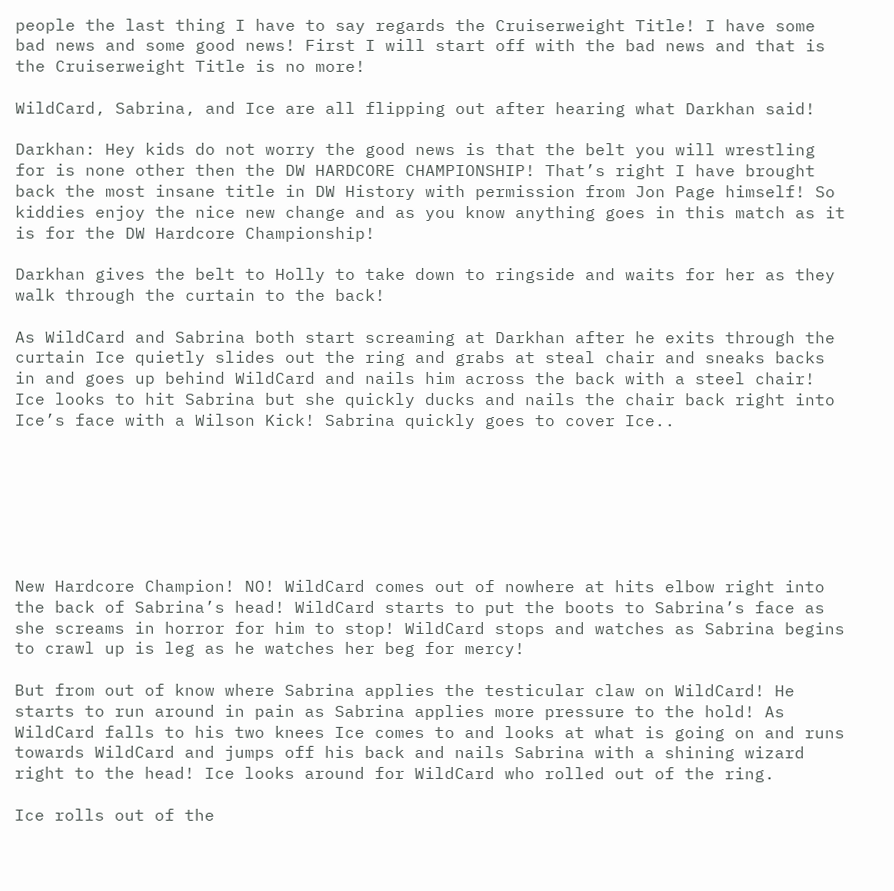people the last thing I have to say regards the Cruiserweight Title! I have some bad news and some good news! First I will start off with the bad news and that is the Cruiserweight Title is no more!

WildCard, Sabrina, and Ice are all flipping out after hearing what Darkhan said!

Darkhan: Hey kids do not worry the good news is that the belt you will wrestling for is none other then the DW HARDCORE CHAMPIONSHIP! That’s right I have brought back the most insane title in DW History with permission from Jon Page himself! So kiddies enjoy the nice new change and as you know anything goes in this match as it is for the DW Hardcore Championship!

Darkhan gives the belt to Holly to take down to ringside and waits for her as they walk through the curtain to the back!

As WildCard and Sabrina both start screaming at Darkhan after he exits through the curtain Ice quietly slides out the ring and grabs at steal chair and sneaks backs in and goes up behind WildCard and nails him across the back with a steel chair! Ice looks to hit Sabrina but she quickly ducks and nails the chair back right into Ice’s face with a Wilson Kick! Sabrina quickly goes to cover Ice..







New Hardcore Champion! NO! WildCard comes out of nowhere at hits elbow right into the back of Sabrina’s head! WildCard starts to put the boots to Sabrina’s face as she screams in horror for him to stop! WildCard stops and watches as Sabrina begins to crawl up is leg as he watches her beg for mercy!

But from out of know where Sabrina applies the testicular claw on WildCard! He starts to run around in pain as Sabrina applies more pressure to the hold! As WildCard falls to his two knees Ice comes to and looks at what is going on and runs towards WildCard and jumps off his back and nails Sabrina with a shining wizard right to the head! Ice looks around for WildCard who rolled out of the ring.

Ice rolls out of the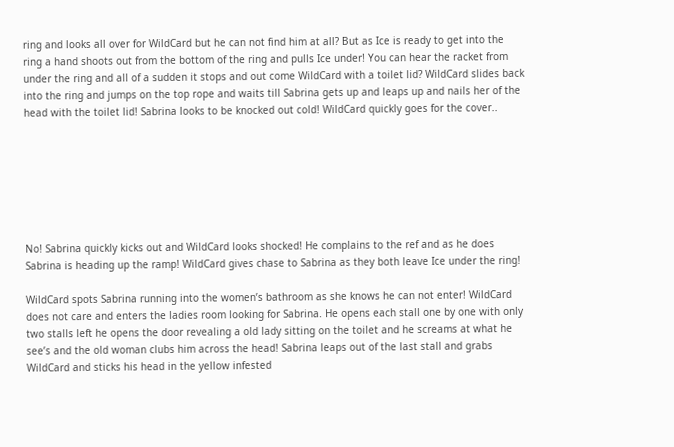ring and looks all over for WildCard but he can not find him at all? But as Ice is ready to get into the ring a hand shoots out from the bottom of the ring and pulls Ice under! You can hear the racket from under the ring and all of a sudden it stops and out come WildCard with a toilet lid? WildCard slides back into the ring and jumps on the top rope and waits till Sabrina gets up and leaps up and nails her of the head with the toilet lid! Sabrina looks to be knocked out cold! WildCard quickly goes for the cover..







No! Sabrina quickly kicks out and WildCard looks shocked! He complains to the ref and as he does Sabrina is heading up the ramp! WildCard gives chase to Sabrina as they both leave Ice under the ring!

WildCard spots Sabrina running into the women’s bathroom as she knows he can not enter! WildCard does not care and enters the ladies room looking for Sabrina. He opens each stall one by one with only two stalls left he opens the door revealing a old lady sitting on the toilet and he screams at what he see’s and the old woman clubs him across the head! Sabrina leaps out of the last stall and grabs WildCard and sticks his head in the yellow infested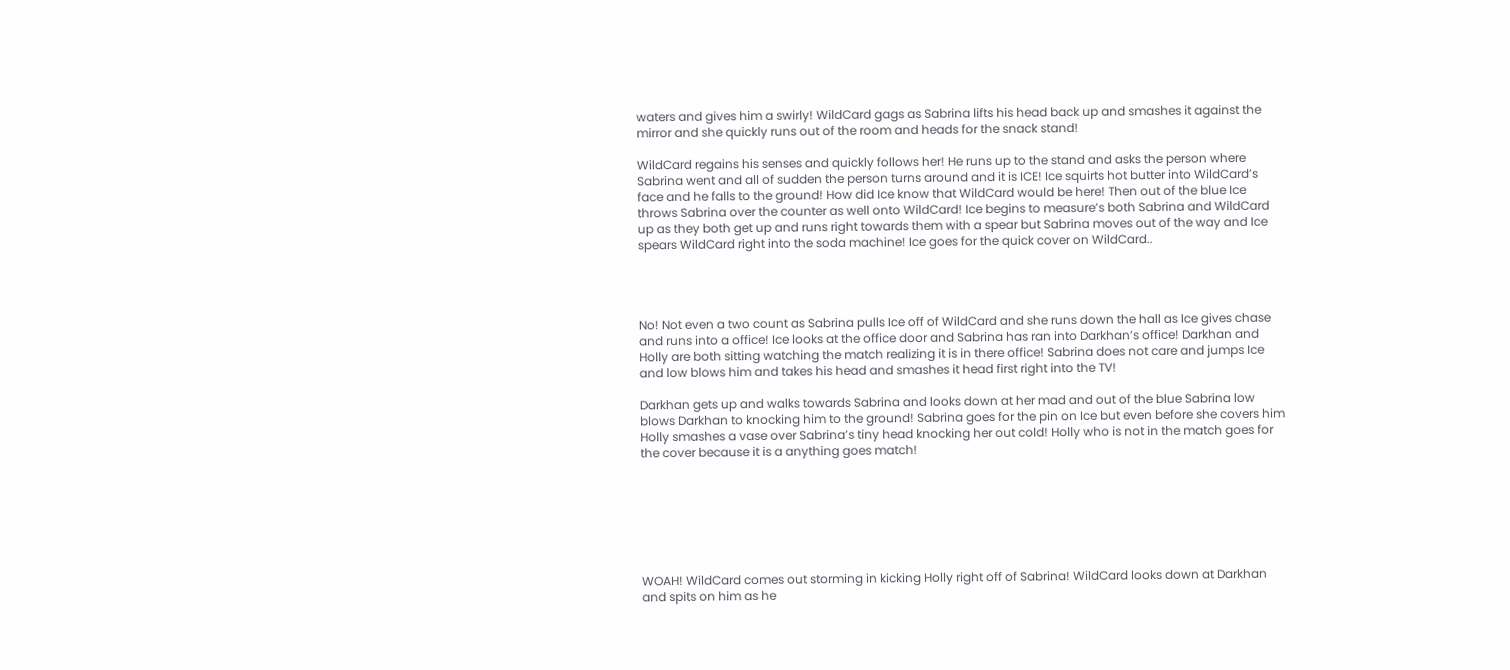waters and gives him a swirly! WildCard gags as Sabrina lifts his head back up and smashes it against the mirror and she quickly runs out of the room and heads for the snack stand!

WildCard regains his senses and quickly follows her! He runs up to the stand and asks the person where Sabrina went and all of sudden the person turns around and it is ICE! Ice squirts hot butter into WildCard’s face and he falls to the ground! How did Ice know that WildCard would be here! Then out of the blue Ice throws Sabrina over the counter as well onto WildCard! Ice begins to measure’s both Sabrina and WildCard up as they both get up and runs right towards them with a spear but Sabrina moves out of the way and Ice spears WildCard right into the soda machine! Ice goes for the quick cover on WildCard..




No! Not even a two count as Sabrina pulls Ice off of WildCard and she runs down the hall as Ice gives chase and runs into a office! Ice looks at the office door and Sabrina has ran into Darkhan’s office! Darkhan and Holly are both sitting watching the match realizing it is in there office! Sabrina does not care and jumps Ice and low blows him and takes his head and smashes it head first right into the TV!

Darkhan gets up and walks towards Sabrina and looks down at her mad and out of the blue Sabrina low blows Darkhan to knocking him to the ground! Sabrina goes for the pin on Ice but even before she covers him Holly smashes a vase over Sabrina’s tiny head knocking her out cold! Holly who is not in the match goes for the cover because it is a anything goes match!







WOAH! WildCard comes out storming in kicking Holly right off of Sabrina! WildCard looks down at Darkhan and spits on him as he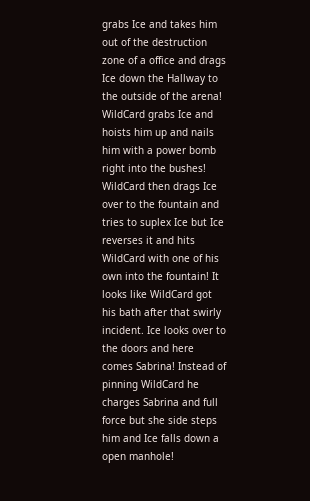grabs Ice and takes him out of the destruction zone of a office and drags Ice down the Hallway to the outside of the arena! WildCard grabs Ice and hoists him up and nails him with a power bomb right into the bushes! WildCard then drags Ice over to the fountain and tries to suplex Ice but Ice reverses it and hits WildCard with one of his own into the fountain! It looks like WildCard got his bath after that swirly incident. Ice looks over to the doors and here comes Sabrina! Instead of pinning WildCard he charges Sabrina and full force but she side steps him and Ice falls down a open manhole!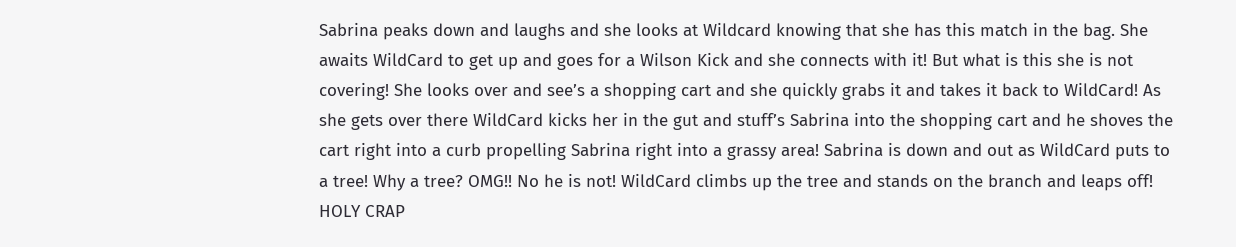Sabrina peaks down and laughs and she looks at Wildcard knowing that she has this match in the bag. She awaits WildCard to get up and goes for a Wilson Kick and she connects with it! But what is this she is not covering! She looks over and see’s a shopping cart and she quickly grabs it and takes it back to WildCard! As she gets over there WildCard kicks her in the gut and stuff’s Sabrina into the shopping cart and he shoves the cart right into a curb propelling Sabrina right into a grassy area! Sabrina is down and out as WildCard puts to a tree! Why a tree? OMG!! No he is not! WildCard climbs up the tree and stands on the branch and leaps off! HOLY CRAP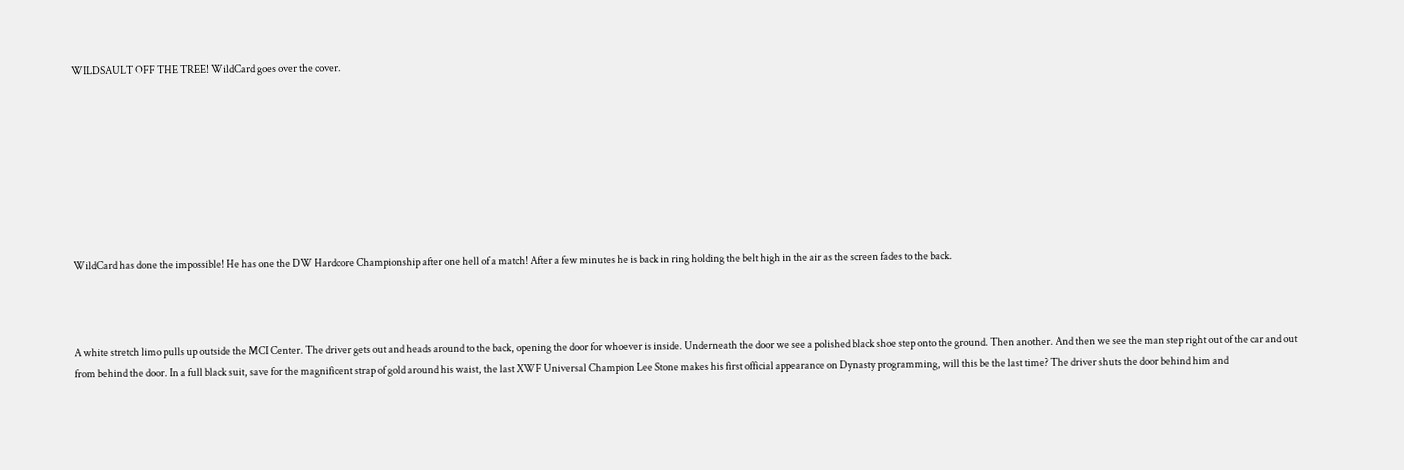WILDSAULT OFF THE TREE! WildCard goes over the cover.








WildCard has done the impossible! He has one the DW Hardcore Championship after one hell of a match! After a few minutes he is back in ring holding the belt high in the air as the screen fades to the back.



A white stretch limo pulls up outside the MCI Center. The driver gets out and heads around to the back, opening the door for whoever is inside. Underneath the door we see a polished black shoe step onto the ground. Then another. And then we see the man step right out of the car and out from behind the door. In a full black suit, save for the magnificent strap of gold around his waist, the last XWF Universal Champion Lee Stone makes his first official appearance on Dynasty programming, will this be the last time? The driver shuts the door behind him and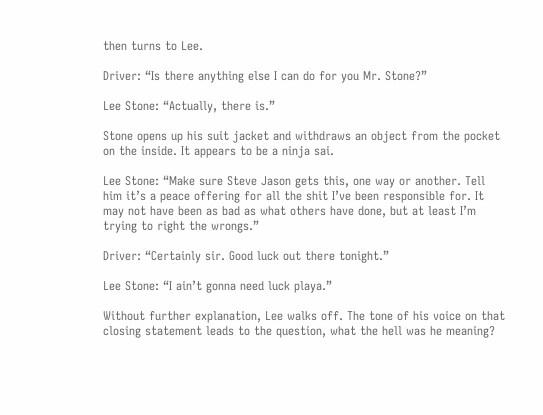then turns to Lee.

Driver: “Is there anything else I can do for you Mr. Stone?”

Lee Stone: “Actually, there is.”

Stone opens up his suit jacket and withdraws an object from the pocket on the inside. It appears to be a ninja sai.

Lee Stone: “Make sure Steve Jason gets this, one way or another. Tell him it’s a peace offering for all the shit I’ve been responsible for. It may not have been as bad as what others have done, but at least I’m trying to right the wrongs.”

Driver: “Certainly sir. Good luck out there tonight.”

Lee Stone: “I ain’t gonna need luck playa.”

Without further explanation, Lee walks off. The tone of his voice on that closing statement leads to the question, what the hell was he meaning?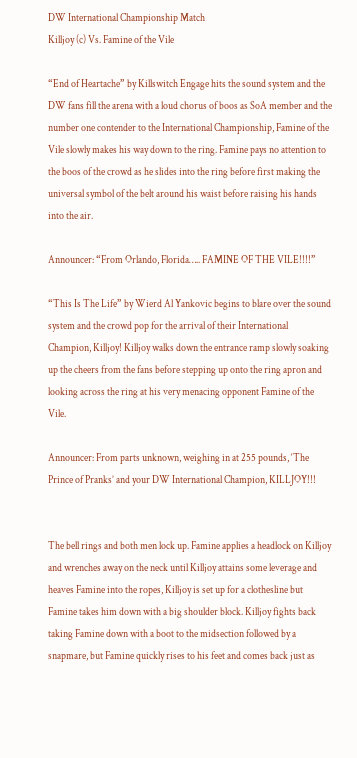DW International Championship Match
Killjoy (c) Vs. Famine of the Vile

“End of Heartache” by Killswitch Engage hits the sound system and the DW fans fill the arena with a loud chorus of boos as SoA member and the number one contender to the International Championship, Famine of the Vile slowly makes his way down to the ring. Famine pays no attention to the boos of the crowd as he slides into the ring before first making the universal symbol of the belt around his waist before raising his hands into the air.

Announcer: “From Orlando, Florida….. FAMINE OF THE VILE!!!!”

“This Is The Life” by Wierd Al Yankovic begins to blare over the sound system and the crowd pop for the arrival of their International Champion, Killjoy! Killjoy walks down the entrance ramp slowly soaking up the cheers from the fans before stepping up onto the ring apron and looking across the ring at his very menacing opponent Famine of the Vile.

Announcer: From parts unknown, weighing in at 255 pounds, ‘The Prince of Pranks’ and your DW International Champion, KILLJOY!!!


The bell rings and both men lock up. Famine applies a headlock on Killjoy and wrenches away on the neck until Killjoy attains some leverage and heaves Famine into the ropes, Killjoy is set up for a clothesline but Famine takes him down with a big shoulder block. Killjoy fights back taking Famine down with a boot to the midsection followed by a snapmare, but Famine quickly rises to his feet and comes back just as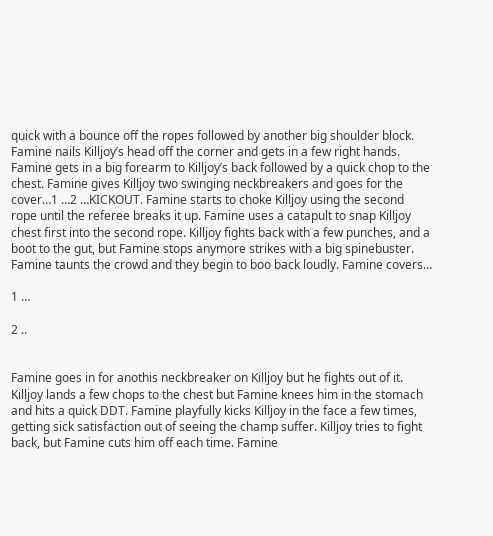quick with a bounce off the ropes followed by another big shoulder block. Famine nails Killjoy’s head off the corner and gets in a few right hands. Famine gets in a big forearm to Killjoy’s back followed by a quick chop to the chest. Famine gives Killjoy two swinging neckbreakers and goes for the cover…1 …2 …KICKOUT. Famine starts to choke Killjoy using the second rope until the referee breaks it up. Famine uses a catapult to snap Killjoy chest first into the second rope. Killjoy fights back with a few punches, and a boot to the gut, but Famine stops anymore strikes with a big spinebuster. Famine taunts the crowd and they begin to boo back loudly. Famine covers…

1 …

2 ..


Famine goes in for anothis neckbreaker on Killjoy but he fights out of it. Killjoy lands a few chops to the chest but Famine knees him in the stomach and hits a quick DDT. Famine playfully kicks Killjoy in the face a few times, getting sick satisfaction out of seeing the champ suffer. Killjoy tries to fight back, but Famine cuts him off each time. Famine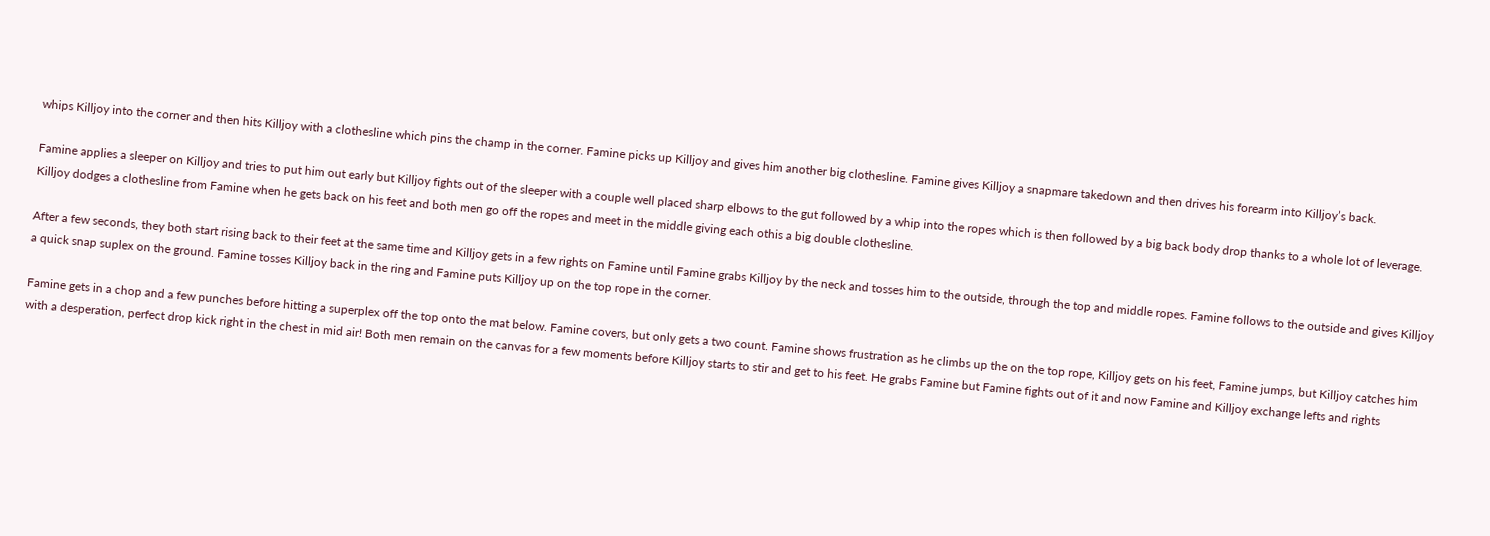whips Killjoy into the corner and then hits Killjoy with a clothesline which pins the champ in the corner. Famine picks up Killjoy and gives him another big clothesline. Famine gives Killjoy a snapmare takedown and then drives his forearm into Killjoy’s back.

Famine applies a sleeper on Killjoy and tries to put him out early but Killjoy fights out of the sleeper with a couple well placed sharp elbows to the gut followed by a whip into the ropes which is then followed by a big back body drop thanks to a whole lot of leverage. Killjoy dodges a clothesline from Famine when he gets back on his feet and both men go off the ropes and meet in the middle giving each othis a big double clothesline.

After a few seconds, they both start rising back to their feet at the same time and Killjoy gets in a few rights on Famine until Famine grabs Killjoy by the neck and tosses him to the outside, through the top and middle ropes. Famine follows to the outside and gives Killjoy a quick snap suplex on the ground. Famine tosses Killjoy back in the ring and Famine puts Killjoy up on the top rope in the corner.

Famine gets in a chop and a few punches before hitting a superplex off the top onto the mat below. Famine covers, but only gets a two count. Famine shows frustration as he climbs up the on the top rope, Killjoy gets on his feet, Famine jumps, but Killjoy catches him with a desperation, perfect drop kick right in the chest in mid air! Both men remain on the canvas for a few moments before Killjoy starts to stir and get to his feet. He grabs Famine but Famine fights out of it and now Famine and Killjoy exchange lefts and rights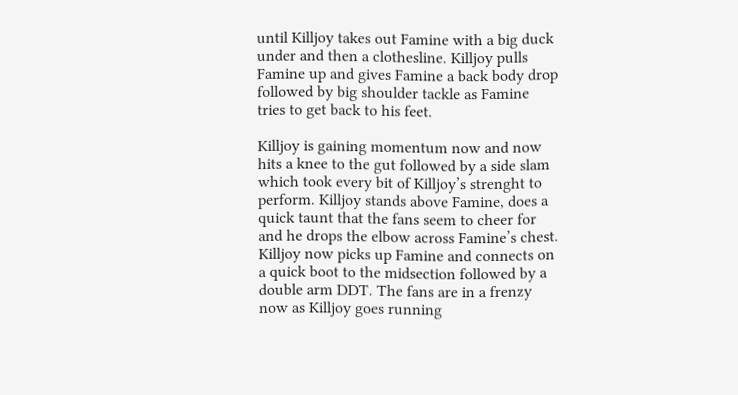until Killjoy takes out Famine with a big duck under and then a clothesline. Killjoy pulls Famine up and gives Famine a back body drop followed by big shoulder tackle as Famine tries to get back to his feet.

Killjoy is gaining momentum now and now hits a knee to the gut followed by a side slam which took every bit of Killjoy’s strenght to perform. Killjoy stands above Famine, does a quick taunt that the fans seem to cheer for and he drops the elbow across Famine’s chest. Killjoy now picks up Famine and connects on a quick boot to the midsection followed by a double arm DDT. The fans are in a frenzy now as Killjoy goes running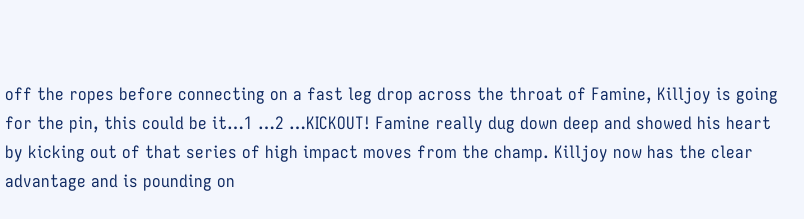off the ropes before connecting on a fast leg drop across the throat of Famine, Killjoy is going for the pin, this could be it…1 …2 …KICKOUT! Famine really dug down deep and showed his heart by kicking out of that series of high impact moves from the champ. Killjoy now has the clear advantage and is pounding on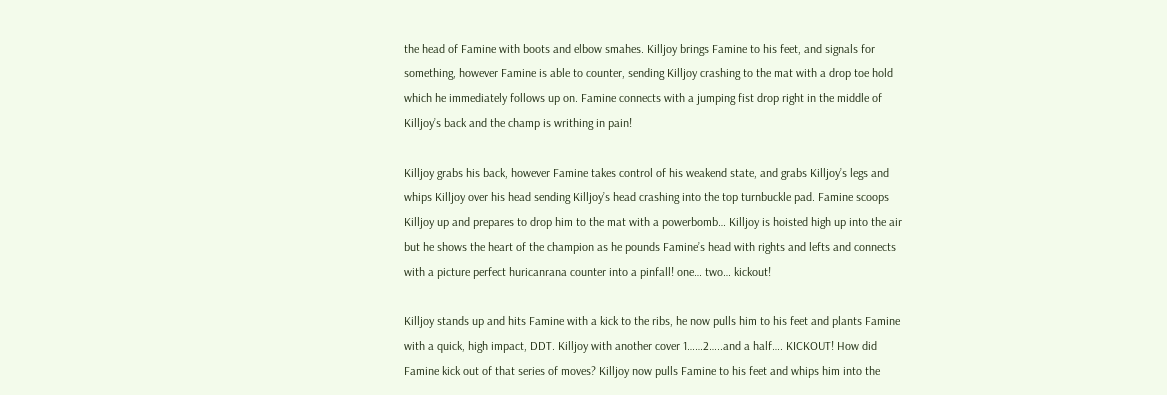the head of Famine with boots and elbow smahes. Killjoy brings Famine to his feet, and signals for something, however Famine is able to counter, sending Killjoy crashing to the mat with a drop toe hold which he immediately follows up on. Famine connects with a jumping fist drop right in the middle of Killjoy’s back and the champ is writhing in pain!

Killjoy grabs his back, however Famine takes control of his weakend state, and grabs Killjoy’s legs and whips Killjoy over his head sending Killjoy’s head crashing into the top turnbuckle pad. Famine scoops Killjoy up and prepares to drop him to the mat with a powerbomb… Killjoy is hoisted high up into the air but he shows the heart of the champion as he pounds Famine’s head with rights and lefts and connects with a picture perfect huricanrana counter into a pinfall! one… two… kickout!

Killjoy stands up and hits Famine with a kick to the ribs, he now pulls him to his feet and plants Famine with a quick, high impact, DDT. Killjoy with another cover 1……2…..and a half…. KICKOUT! How did Famine kick out of that series of moves? Killjoy now pulls Famine to his feet and whips him into the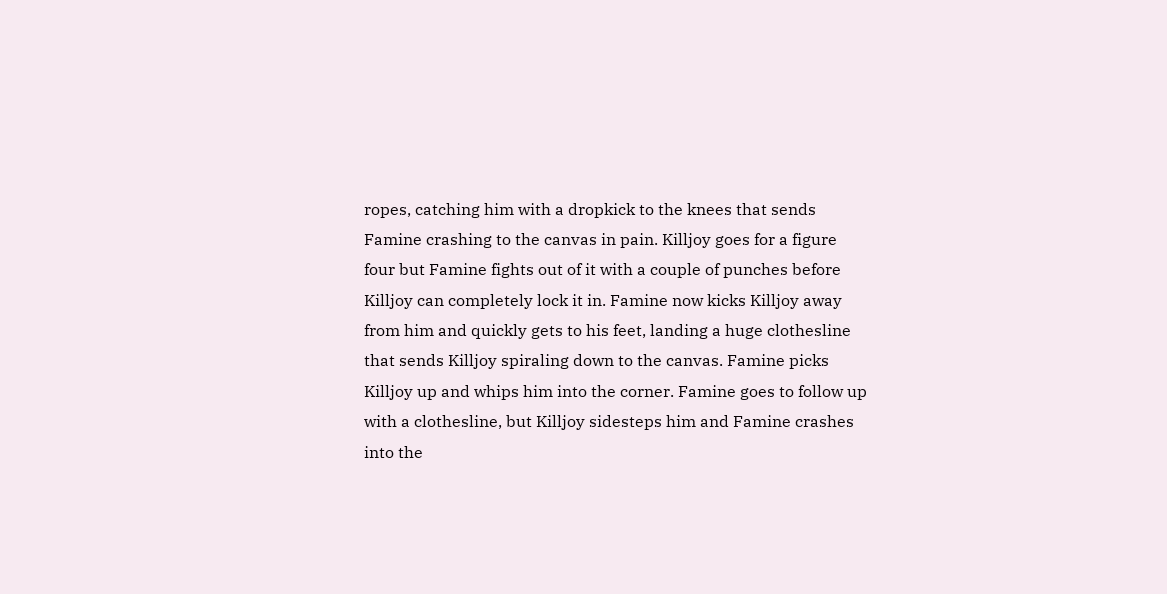ropes, catching him with a dropkick to the knees that sends Famine crashing to the canvas in pain. Killjoy goes for a figure four but Famine fights out of it with a couple of punches before Killjoy can completely lock it in. Famine now kicks Killjoy away from him and quickly gets to his feet, landing a huge clothesline that sends Killjoy spiraling down to the canvas. Famine picks Killjoy up and whips him into the corner. Famine goes to follow up with a clothesline, but Killjoy sidesteps him and Famine crashes into the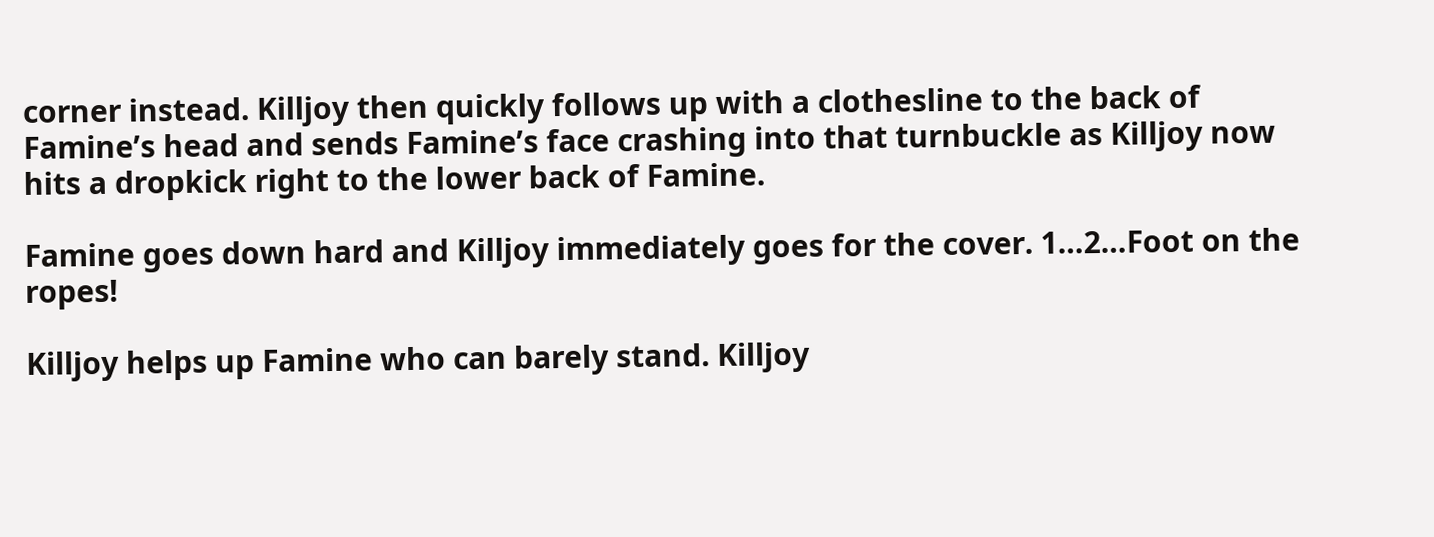corner instead. Killjoy then quickly follows up with a clothesline to the back of Famine’s head and sends Famine’s face crashing into that turnbuckle as Killjoy now hits a dropkick right to the lower back of Famine.

Famine goes down hard and Killjoy immediately goes for the cover. 1…2…Foot on the ropes!

Killjoy helps up Famine who can barely stand. Killjoy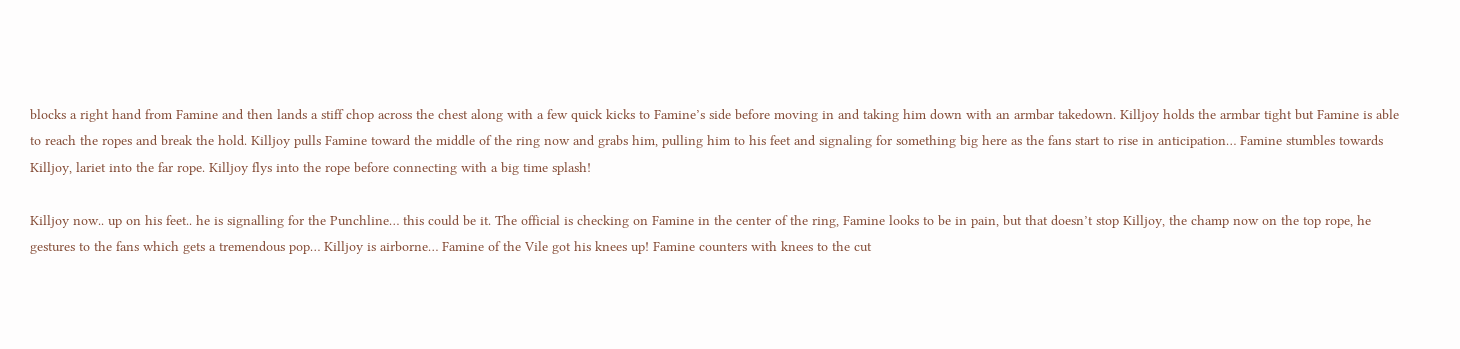blocks a right hand from Famine and then lands a stiff chop across the chest along with a few quick kicks to Famine’s side before moving in and taking him down with an armbar takedown. Killjoy holds the armbar tight but Famine is able to reach the ropes and break the hold. Killjoy pulls Famine toward the middle of the ring now and grabs him, pulling him to his feet and signaling for something big here as the fans start to rise in anticipation… Famine stumbles towards Killjoy, lariet into the far rope. Killjoy flys into the rope before connecting with a big time splash!

Killjoy now.. up on his feet.. he is signalling for the Punchline… this could be it. The official is checking on Famine in the center of the ring, Famine looks to be in pain, but that doesn’t stop Killjoy, the champ now on the top rope, he gestures to the fans which gets a tremendous pop… Killjoy is airborne… Famine of the Vile got his knees up! Famine counters with knees to the cut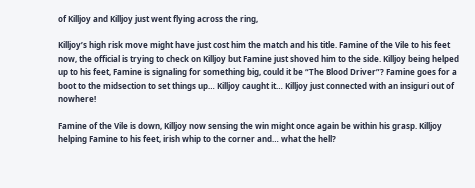of Killjoy and Killjoy just went flying across the ring,

Killjoy’s high risk move might have just cost him the match and his title. Famine of the Vile to his feet now, the official is trying to check on Killjoy but Famine just shoved him to the side. Killjoy being helped up to his feet, Famine is signaling for something big, could it be “The Blood Driver”? Famine goes for a boot to the midsection to set things up… Killjoy caught it… Killjoy just connected with an insiguri out of nowhere!

Famine of the Vile is down, Killjoy now sensing the win might once again be within his grasp. Killjoy helping Famine to his feet, irish whip to the corner and… what the hell?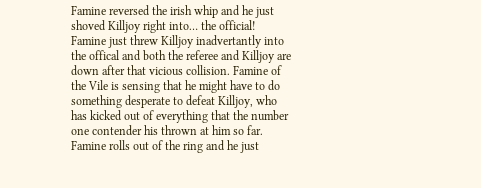Famine reversed the irish whip and he just shoved Killjoy right into… the official! Famine just threw Killjoy inadvertantly into the offical and both the referee and Killjoy are down after that vicious collision. Famine of the Vile is sensing that he might have to do something desperate to defeat Killjoy, who has kicked out of everything that the number one contender his thrown at him so far. Famine rolls out of the ring and he just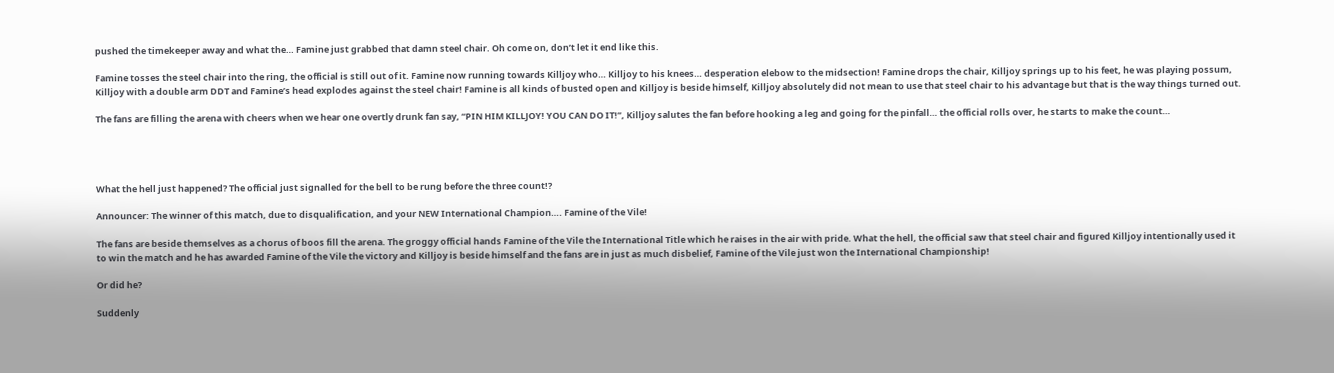pushed the timekeeper away and what the… Famine just grabbed that damn steel chair. Oh come on, don’t let it end like this.

Famine tosses the steel chair into the ring, the official is still out of it. Famine now running towards Killjoy who… Killjoy to his knees… desperation elebow to the midsection! Famine drops the chair, Killjoy springs up to his feet, he was playing possum, Killjoy with a double arm DDT and Famine’s head explodes against the steel chair! Famine is all kinds of busted open and Killjoy is beside himself, Killjoy absolutely did not mean to use that steel chair to his advantage but that is the way things turned out.

The fans are filling the arena with cheers when we hear one overtly drunk fan say, “PIN HIM KILLJOY! YOU CAN DO IT!”, Killjoy salutes the fan before hooking a leg and going for the pinfall… the official rolls over, he starts to make the count…




What the hell just happened? The official just signalled for the bell to be rung before the three count!?

Announcer: The winner of this match, due to disqualification, and your NEW International Champion…. Famine of the Vile!

The fans are beside themselves as a chorus of boos fill the arena. The groggy official hands Famine of the Vile the International Title which he raises in the air with pride. What the hell, the official saw that steel chair and figured Killjoy intentionally used it to win the match and he has awarded Famine of the Vile the victory and Killjoy is beside himself and the fans are in just as much disbelief, Famine of the Vile just won the International Championship!

Or did he?

Suddenly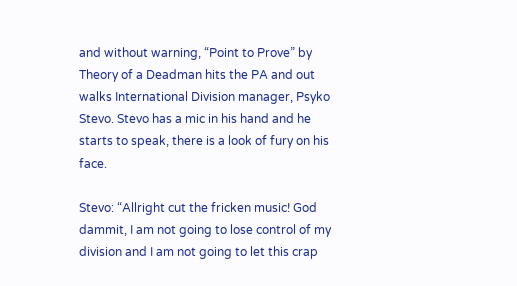and without warning, “Point to Prove” by Theory of a Deadman hits the PA and out walks International Division manager, Psyko Stevo. Stevo has a mic in his hand and he starts to speak, there is a look of fury on his face.

Stevo: “Allright cut the fricken music! God dammit, I am not going to lose control of my division and I am not going to let this crap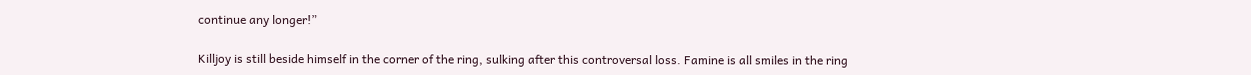continue any longer!”

Killjoy is still beside himself in the corner of the ring, sulking after this controversal loss. Famine is all smiles in the ring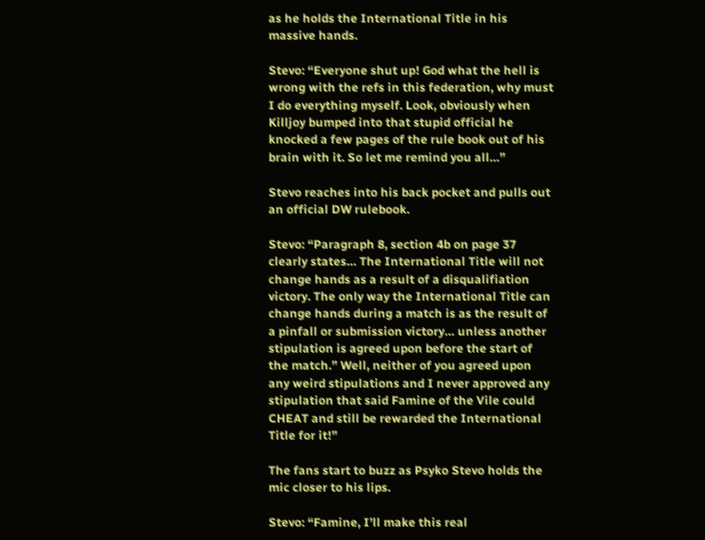as he holds the International Title in his massive hands.

Stevo: “Everyone shut up! God what the hell is wrong with the refs in this federation, why must I do everything myself. Look, obviously when Killjoy bumped into that stupid official he knocked a few pages of the rule book out of his brain with it. So let me remind you all…”

Stevo reaches into his back pocket and pulls out an official DW rulebook.

Stevo: “Paragraph 8, section 4b on page 37 clearly states… The International Title will not change hands as a result of a disqualifiation victory. The only way the International Title can change hands during a match is as the result of a pinfall or submission victory… unless another stipulation is agreed upon before the start of the match.” Well, neither of you agreed upon any weird stipulations and I never approved any stipulation that said Famine of the Vile could CHEAT and still be rewarded the International Title for it!”

The fans start to buzz as Psyko Stevo holds the mic closer to his lips.

Stevo: “Famine, I’ll make this real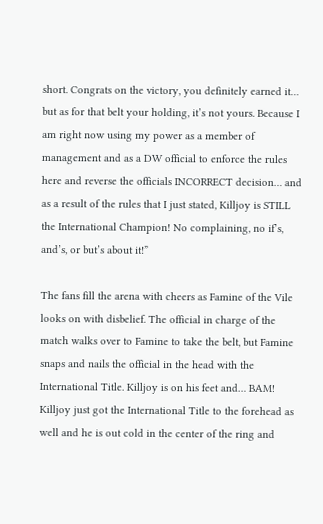short. Congrats on the victory, you definitely earned it… but as for that belt your holding, it’s not yours. Because I am right now using my power as a member of management and as a DW official to enforce the rules here and reverse the officials INCORRECT decision… and as a result of the rules that I just stated, Killjoy is STILL the International Champion! No complaining, no if’s, and’s, or but’s about it!”

The fans fill the arena with cheers as Famine of the Vile looks on with disbelief. The official in charge of the match walks over to Famine to take the belt, but Famine snaps and nails the official in the head with the International Title. Killjoy is on his feet and… BAM! Killjoy just got the International Title to the forehead as well and he is out cold in the center of the ring and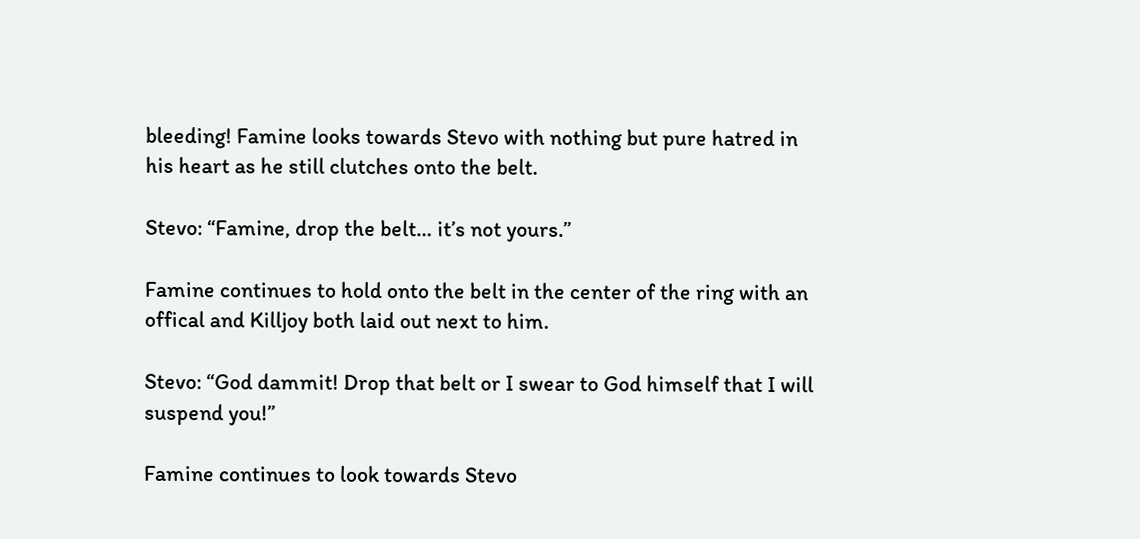bleeding! Famine looks towards Stevo with nothing but pure hatred in his heart as he still clutches onto the belt.

Stevo: “Famine, drop the belt… it’s not yours.”

Famine continues to hold onto the belt in the center of the ring with an offical and Killjoy both laid out next to him.

Stevo: “God dammit! Drop that belt or I swear to God himself that I will suspend you!”

Famine continues to look towards Stevo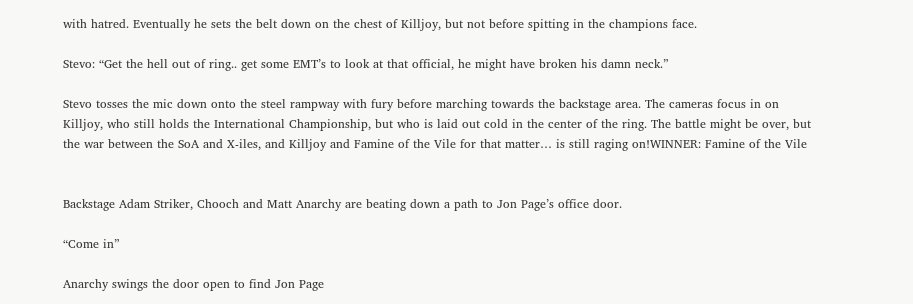with hatred. Eventually he sets the belt down on the chest of Killjoy, but not before spitting in the champions face.

Stevo: “Get the hell out of ring.. get some EMT’s to look at that official, he might have broken his damn neck.”

Stevo tosses the mic down onto the steel rampway with fury before marching towards the backstage area. The cameras focus in on Killjoy, who still holds the International Championship, but who is laid out cold in the center of the ring. The battle might be over, but the war between the SoA and X-iles, and Killjoy and Famine of the Vile for that matter… is still raging on!WINNER: Famine of the Vile


Backstage Adam Striker, Chooch and Matt Anarchy are beating down a path to Jon Page’s office door.

“Come in”

Anarchy swings the door open to find Jon Page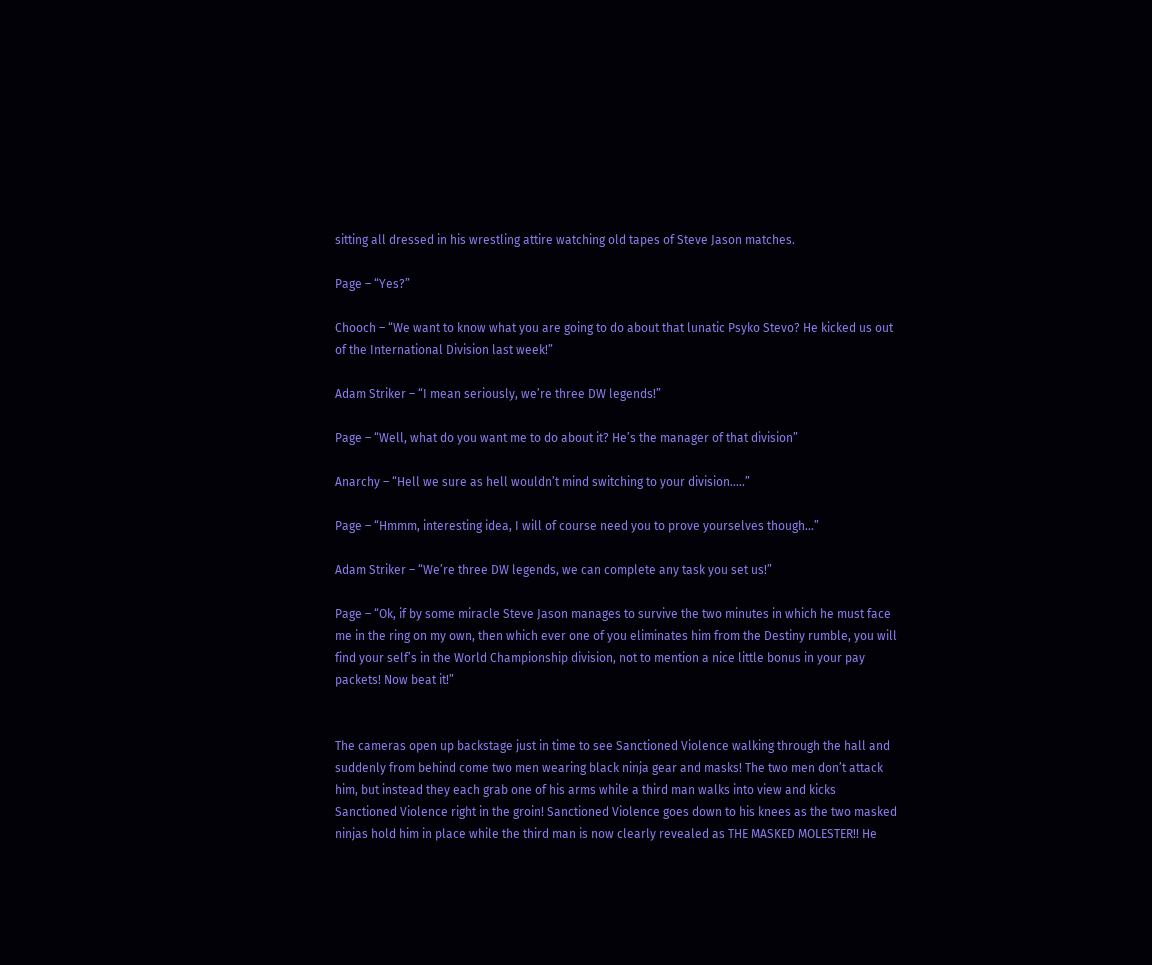sitting all dressed in his wrestling attire watching old tapes of Steve Jason matches.

Page – “Yes?”

Chooch – “We want to know what you are going to do about that lunatic Psyko Stevo? He kicked us out of the International Division last week!”

Adam Striker – “I mean seriously, we’re three DW legends!”

Page – “Well, what do you want me to do about it? He’s the manager of that division”

Anarchy – “Hell we sure as hell wouldn’t mind switching to your division…..”

Page – “Hmmm, interesting idea, I will of course need you to prove yourselves though…”

Adam Striker – “We’re three DW legends, we can complete any task you set us!”

Page – “Ok, if by some miracle Steve Jason manages to survive the two minutes in which he must face me in the ring on my own, then which ever one of you eliminates him from the Destiny rumble, you will find your self’s in the World Championship division, not to mention a nice little bonus in your pay packets! Now beat it!”


The cameras open up backstage just in time to see Sanctioned Violence walking through the hall and suddenly from behind come two men wearing black ninja gear and masks! The two men don’t attack him, but instead they each grab one of his arms while a third man walks into view and kicks Sanctioned Violence right in the groin! Sanctioned Violence goes down to his knees as the two masked ninjas hold him in place while the third man is now clearly revealed as THE MASKED MOLESTER!! He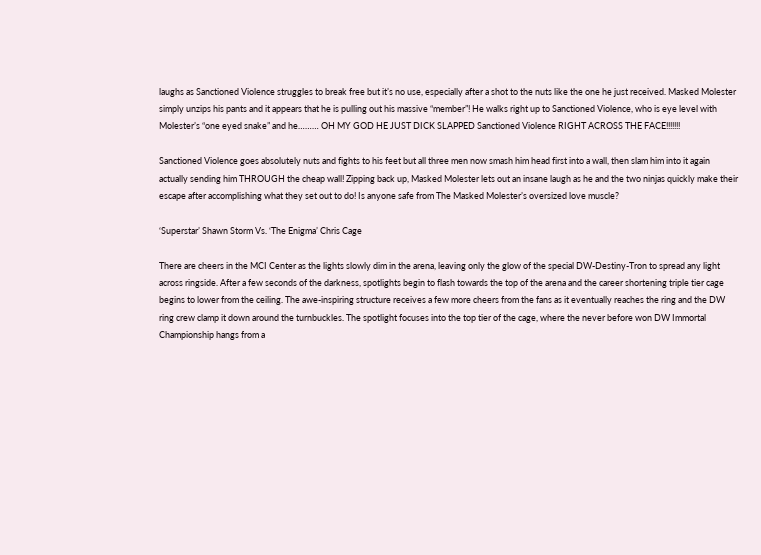laughs as Sanctioned Violence struggles to break free but it’s no use, especially after a shot to the nuts like the one he just received. Masked Molester simply unzips his pants and it appears that he is pulling out his massive “member”! He walks right up to Sanctioned Violence, who is eye level with Molester’s “one eyed snake” and he……… OH MY GOD HE JUST DICK SLAPPED Sanctioned Violence RIGHT ACROSS THE FACE!!!!!!!

Sanctioned Violence goes absolutely nuts and fights to his feet but all three men now smash him head first into a wall, then slam him into it again actually sending him THROUGH the cheap wall! Zipping back up, Masked Molester lets out an insane laugh as he and the two ninjas quickly make their escape after accomplishing what they set out to do! Is anyone safe from The Masked Molester’s oversized love muscle?

‘Superstar’ Shawn Storm Vs. ‘The Enigma’ Chris Cage

There are cheers in the MCI Center as the lights slowly dim in the arena, leaving only the glow of the special DW-Destiny-Tron to spread any light across ringside. After a few seconds of the darkness, spotlights begin to flash towards the top of the arena and the career shortening triple tier cage begins to lower from the ceiling. The awe-inspiring structure receives a few more cheers from the fans as it eventually reaches the ring and the DW ring crew clamp it down around the turnbuckles. The spotlight focuses into the top tier of the cage, where the never before won DW Immortal Championship hangs from a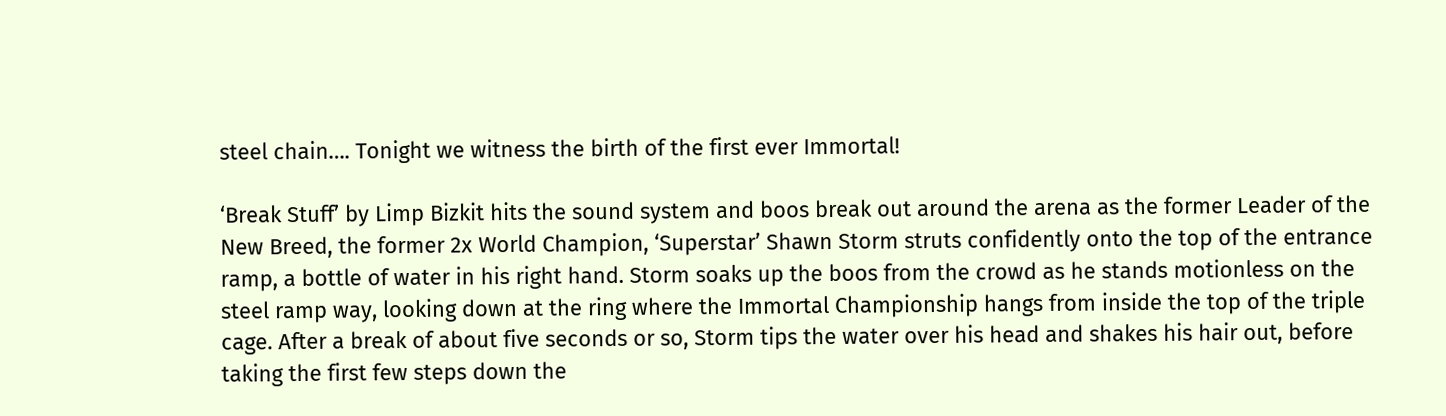steel chain…. Tonight we witness the birth of the first ever Immortal!

‘Break Stuff’ by Limp Bizkit hits the sound system and boos break out around the arena as the former Leader of the New Breed, the former 2x World Champion, ‘Superstar’ Shawn Storm struts confidently onto the top of the entrance ramp, a bottle of water in his right hand. Storm soaks up the boos from the crowd as he stands motionless on the steel ramp way, looking down at the ring where the Immortal Championship hangs from inside the top of the triple cage. After a break of about five seconds or so, Storm tips the water over his head and shakes his hair out, before taking the first few steps down the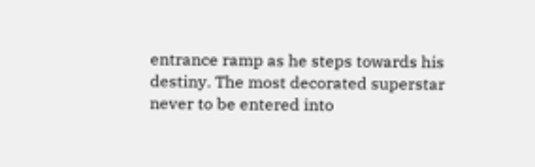entrance ramp as he steps towards his destiny. The most decorated superstar never to be entered into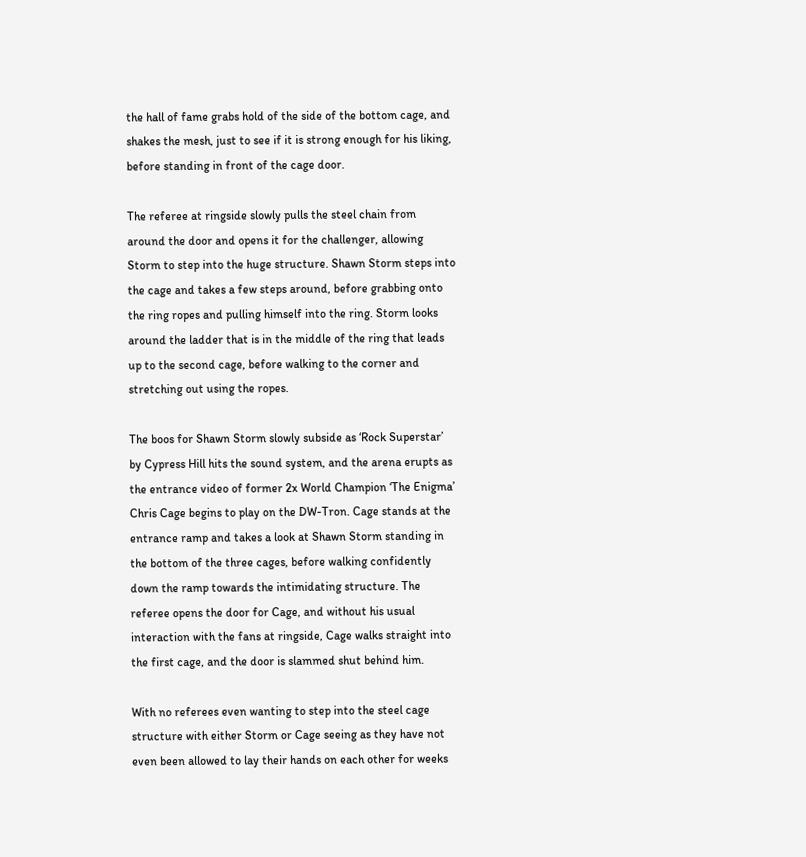the hall of fame grabs hold of the side of the bottom cage, and shakes the mesh, just to see if it is strong enough for his liking, before standing in front of the cage door.

The referee at ringside slowly pulls the steel chain from around the door and opens it for the challenger, allowing Storm to step into the huge structure. Shawn Storm steps into the cage and takes a few steps around, before grabbing onto the ring ropes and pulling himself into the ring. Storm looks around the ladder that is in the middle of the ring that leads up to the second cage, before walking to the corner and stretching out using the ropes.

The boos for Shawn Storm slowly subside as ‘Rock Superstar’ by Cypress Hill hits the sound system, and the arena erupts as the entrance video of former 2x World Champion ‘The Enigma’ Chris Cage begins to play on the DW-Tron. Cage stands at the entrance ramp and takes a look at Shawn Storm standing in the bottom of the three cages, before walking confidently down the ramp towards the intimidating structure. The referee opens the door for Cage, and without his usual interaction with the fans at ringside, Cage walks straight into the first cage, and the door is slammed shut behind him.

With no referees even wanting to step into the steel cage structure with either Storm or Cage seeing as they have not even been allowed to lay their hands on each other for weeks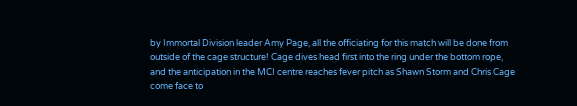by Immortal Division leader Amy Page, all the officiating for this match will be done from outside of the cage structure! Cage dives head first into the ring under the bottom rope, and the anticipation in the MCI centre reaches fever pitch as Shawn Storm and Chris Cage come face to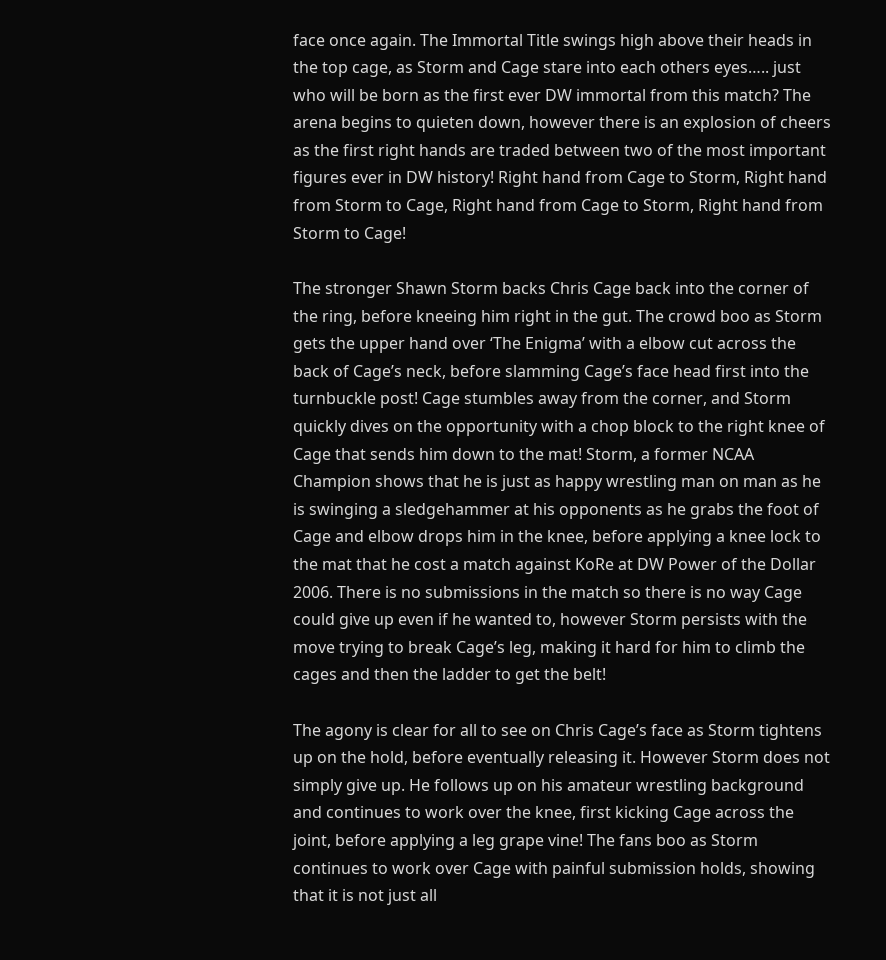face once again. The Immortal Title swings high above their heads in the top cage, as Storm and Cage stare into each others eyes….. just who will be born as the first ever DW immortal from this match? The arena begins to quieten down, however there is an explosion of cheers as the first right hands are traded between two of the most important figures ever in DW history! Right hand from Cage to Storm, Right hand from Storm to Cage, Right hand from Cage to Storm, Right hand from Storm to Cage!

The stronger Shawn Storm backs Chris Cage back into the corner of the ring, before kneeing him right in the gut. The crowd boo as Storm gets the upper hand over ‘The Enigma’ with a elbow cut across the back of Cage’s neck, before slamming Cage’s face head first into the turnbuckle post! Cage stumbles away from the corner, and Storm quickly dives on the opportunity with a chop block to the right knee of Cage that sends him down to the mat! Storm, a former NCAA Champion shows that he is just as happy wrestling man on man as he is swinging a sledgehammer at his opponents as he grabs the foot of Cage and elbow drops him in the knee, before applying a knee lock to the mat that he cost a match against KoRe at DW Power of the Dollar 2006. There is no submissions in the match so there is no way Cage could give up even if he wanted to, however Storm persists with the move trying to break Cage’s leg, making it hard for him to climb the cages and then the ladder to get the belt!

The agony is clear for all to see on Chris Cage’s face as Storm tightens up on the hold, before eventually releasing it. However Storm does not simply give up. He follows up on his amateur wrestling background and continues to work over the knee, first kicking Cage across the joint, before applying a leg grape vine! The fans boo as Storm continues to work over Cage with painful submission holds, showing that it is not just all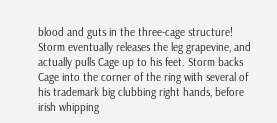blood and guts in the three-cage structure! Storm eventually releases the leg grapevine, and actually pulls Cage up to his feet. Storm backs Cage into the corner of the ring with several of his trademark big clubbing right hands, before irish whipping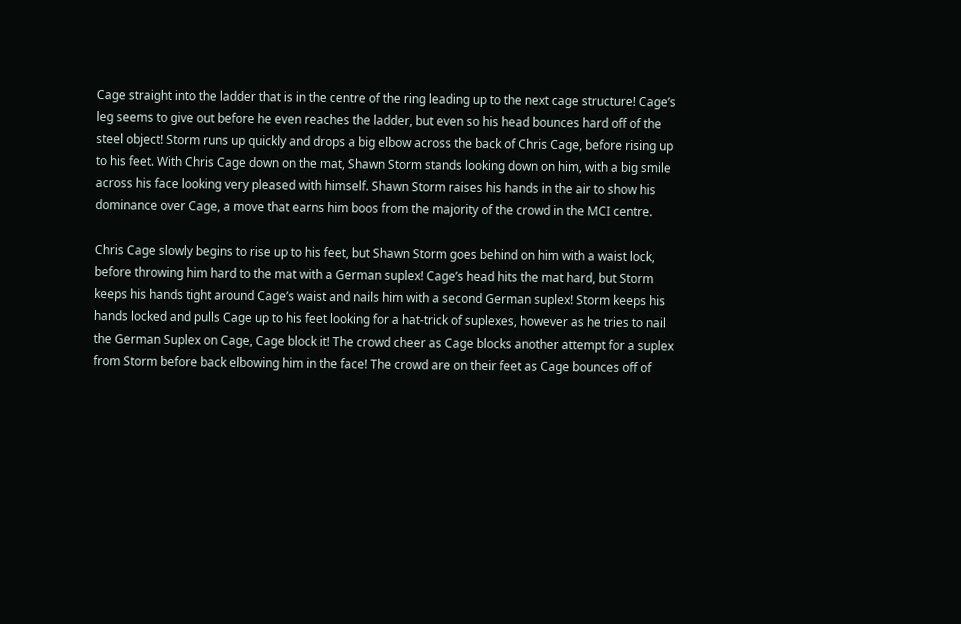Cage straight into the ladder that is in the centre of the ring leading up to the next cage structure! Cage’s leg seems to give out before he even reaches the ladder, but even so his head bounces hard off of the steel object! Storm runs up quickly and drops a big elbow across the back of Chris Cage, before rising up to his feet. With Chris Cage down on the mat, Shawn Storm stands looking down on him, with a big smile across his face looking very pleased with himself. Shawn Storm raises his hands in the air to show his dominance over Cage, a move that earns him boos from the majority of the crowd in the MCI centre.

Chris Cage slowly begins to rise up to his feet, but Shawn Storm goes behind on him with a waist lock, before throwing him hard to the mat with a German suplex! Cage’s head hits the mat hard, but Storm keeps his hands tight around Cage’s waist and nails him with a second German suplex! Storm keeps his hands locked and pulls Cage up to his feet looking for a hat-trick of suplexes, however as he tries to nail the German Suplex on Cage, Cage block it! The crowd cheer as Cage blocks another attempt for a suplex from Storm before back elbowing him in the face! The crowd are on their feet as Cage bounces off of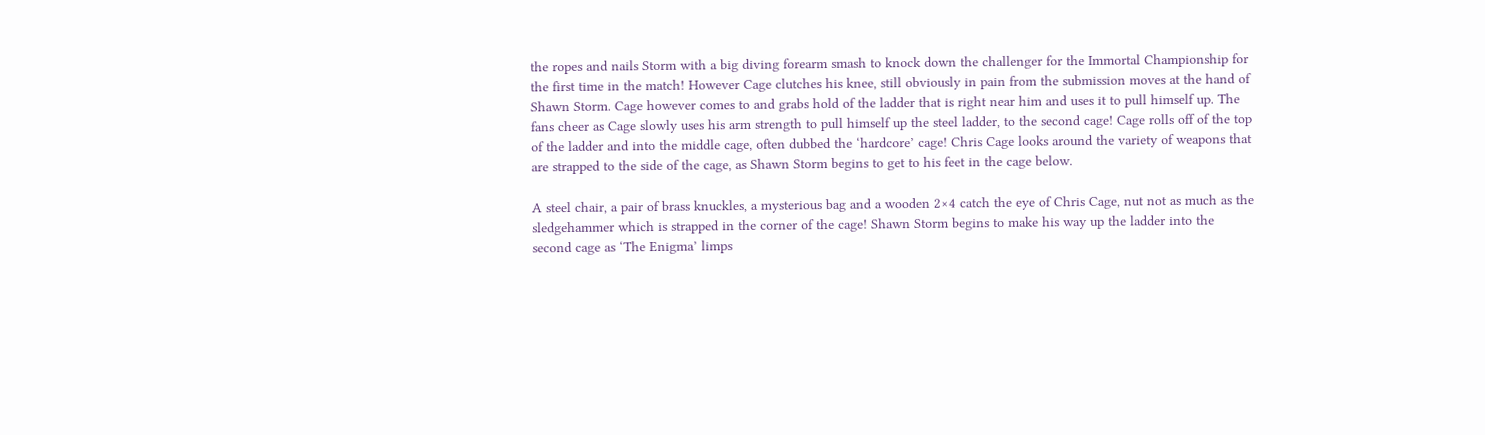the ropes and nails Storm with a big diving forearm smash to knock down the challenger for the Immortal Championship for the first time in the match! However Cage clutches his knee, still obviously in pain from the submission moves at the hand of Shawn Storm. Cage however comes to and grabs hold of the ladder that is right near him and uses it to pull himself up. The fans cheer as Cage slowly uses his arm strength to pull himself up the steel ladder, to the second cage! Cage rolls off of the top of the ladder and into the middle cage, often dubbed the ‘hardcore’ cage! Chris Cage looks around the variety of weapons that are strapped to the side of the cage, as Shawn Storm begins to get to his feet in the cage below.

A steel chair, a pair of brass knuckles, a mysterious bag and a wooden 2×4 catch the eye of Chris Cage, nut not as much as the sledgehammer which is strapped in the corner of the cage! Shawn Storm begins to make his way up the ladder into the second cage as ‘The Enigma’ limps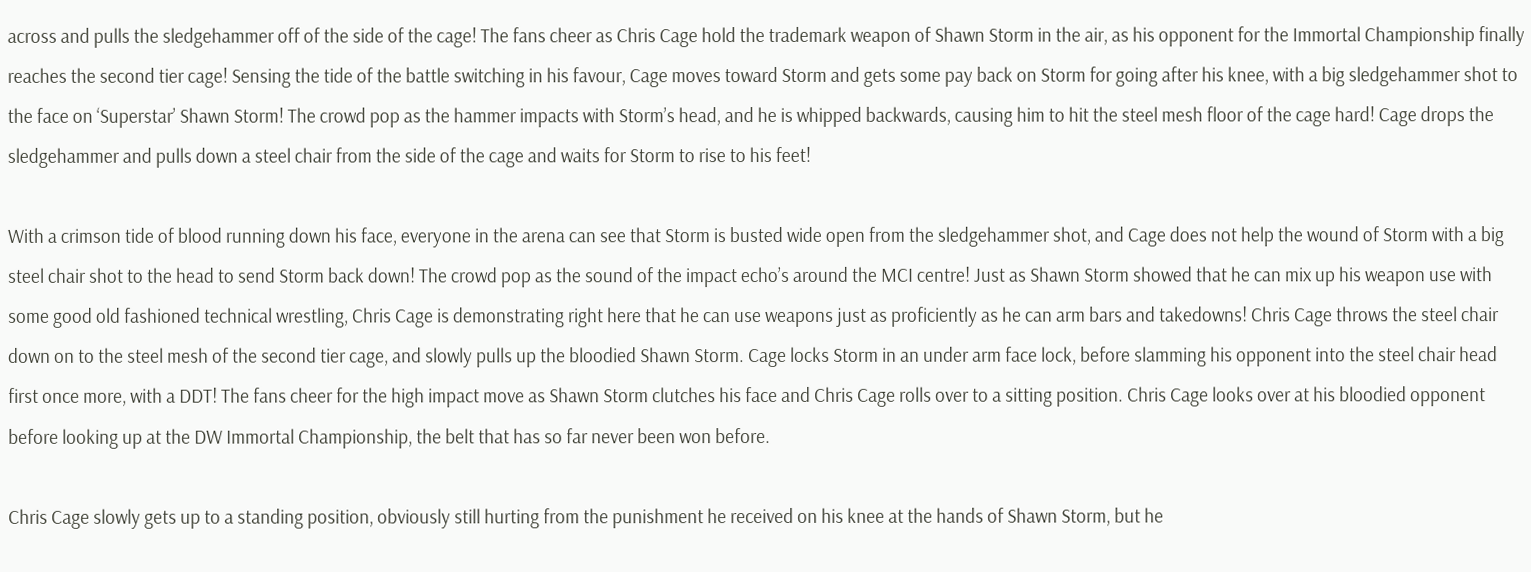across and pulls the sledgehammer off of the side of the cage! The fans cheer as Chris Cage hold the trademark weapon of Shawn Storm in the air, as his opponent for the Immortal Championship finally reaches the second tier cage! Sensing the tide of the battle switching in his favour, Cage moves toward Storm and gets some pay back on Storm for going after his knee, with a big sledgehammer shot to the face on ‘Superstar’ Shawn Storm! The crowd pop as the hammer impacts with Storm’s head, and he is whipped backwards, causing him to hit the steel mesh floor of the cage hard! Cage drops the sledgehammer and pulls down a steel chair from the side of the cage and waits for Storm to rise to his feet!

With a crimson tide of blood running down his face, everyone in the arena can see that Storm is busted wide open from the sledgehammer shot, and Cage does not help the wound of Storm with a big steel chair shot to the head to send Storm back down! The crowd pop as the sound of the impact echo’s around the MCI centre! Just as Shawn Storm showed that he can mix up his weapon use with some good old fashioned technical wrestling, Chris Cage is demonstrating right here that he can use weapons just as proficiently as he can arm bars and takedowns! Chris Cage throws the steel chair down on to the steel mesh of the second tier cage, and slowly pulls up the bloodied Shawn Storm. Cage locks Storm in an under arm face lock, before slamming his opponent into the steel chair head first once more, with a DDT! The fans cheer for the high impact move as Shawn Storm clutches his face and Chris Cage rolls over to a sitting position. Chris Cage looks over at his bloodied opponent before looking up at the DW Immortal Championship, the belt that has so far never been won before.

Chris Cage slowly gets up to a standing position, obviously still hurting from the punishment he received on his knee at the hands of Shawn Storm, but he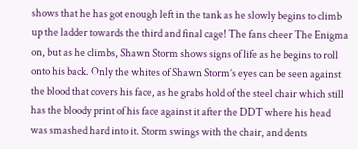shows that he has got enough left in the tank as he slowly begins to climb up the ladder towards the third and final cage! The fans cheer The Enigma on, but as he climbs, Shawn Storm shows signs of life as he begins to roll onto his back. Only the whites of Shawn Storm’s eyes can be seen against the blood that covers his face, as he grabs hold of the steel chair which still has the bloody print of his face against it after the DDT where his head was smashed hard into it. Storm swings with the chair, and dents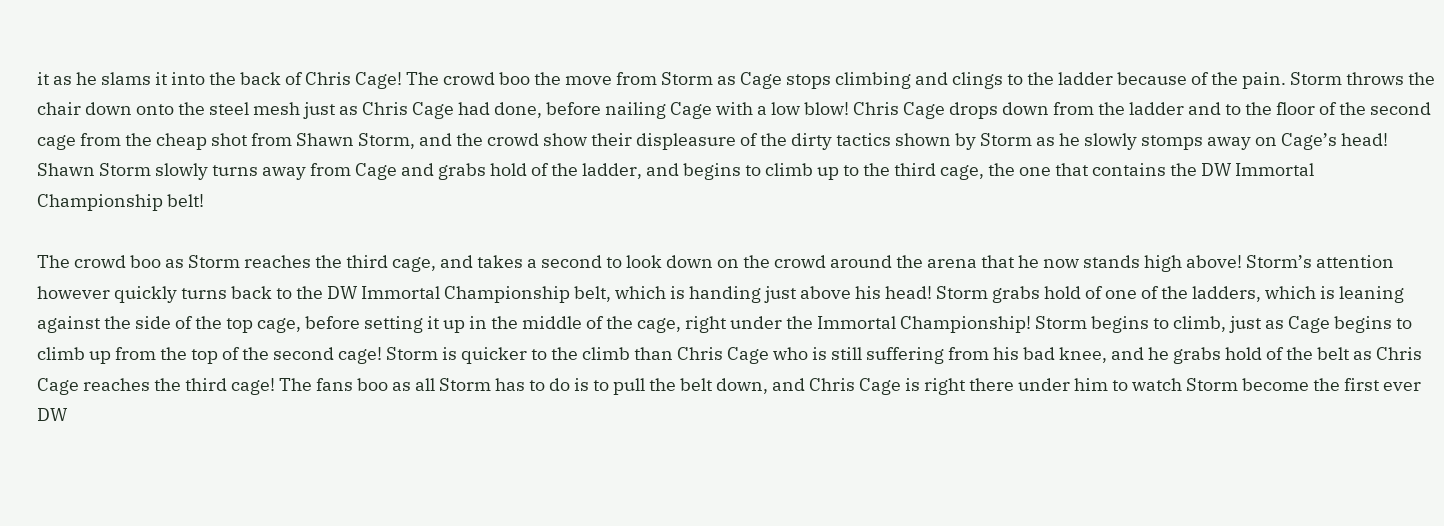it as he slams it into the back of Chris Cage! The crowd boo the move from Storm as Cage stops climbing and clings to the ladder because of the pain. Storm throws the chair down onto the steel mesh just as Chris Cage had done, before nailing Cage with a low blow! Chris Cage drops down from the ladder and to the floor of the second cage from the cheap shot from Shawn Storm, and the crowd show their displeasure of the dirty tactics shown by Storm as he slowly stomps away on Cage’s head! Shawn Storm slowly turns away from Cage and grabs hold of the ladder, and begins to climb up to the third cage, the one that contains the DW Immortal Championship belt!

The crowd boo as Storm reaches the third cage, and takes a second to look down on the crowd around the arena that he now stands high above! Storm’s attention however quickly turns back to the DW Immortal Championship belt, which is handing just above his head! Storm grabs hold of one of the ladders, which is leaning against the side of the top cage, before setting it up in the middle of the cage, right under the Immortal Championship! Storm begins to climb, just as Cage begins to climb up from the top of the second cage! Storm is quicker to the climb than Chris Cage who is still suffering from his bad knee, and he grabs hold of the belt as Chris Cage reaches the third cage! The fans boo as all Storm has to do is to pull the belt down, and Chris Cage is right there under him to watch Storm become the first ever DW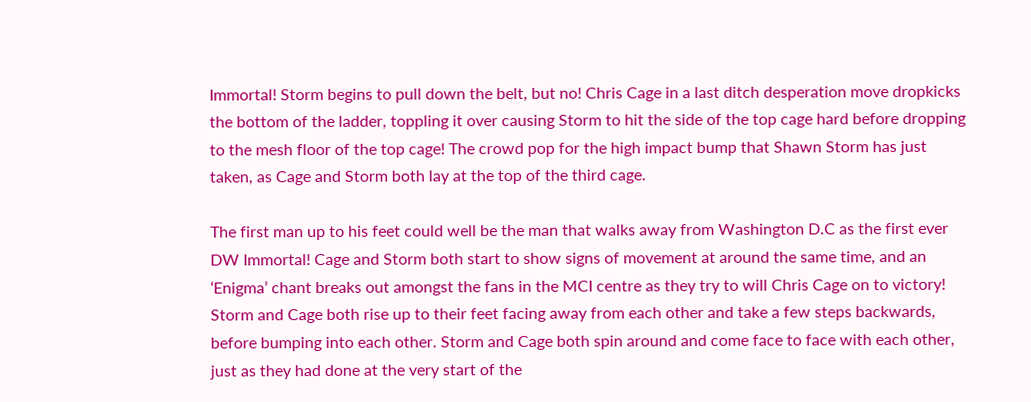Immortal! Storm begins to pull down the belt, but no! Chris Cage in a last ditch desperation move dropkicks the bottom of the ladder, toppling it over causing Storm to hit the side of the top cage hard before dropping to the mesh floor of the top cage! The crowd pop for the high impact bump that Shawn Storm has just taken, as Cage and Storm both lay at the top of the third cage.

The first man up to his feet could well be the man that walks away from Washington D.C as the first ever DW Immortal! Cage and Storm both start to show signs of movement at around the same time, and an ‘Enigma’ chant breaks out amongst the fans in the MCI centre as they try to will Chris Cage on to victory! Storm and Cage both rise up to their feet facing away from each other and take a few steps backwards, before bumping into each other. Storm and Cage both spin around and come face to face with each other, just as they had done at the very start of the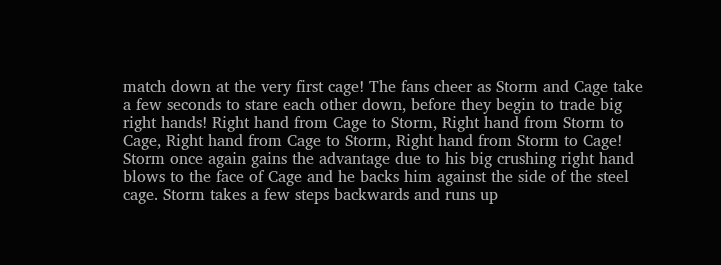match down at the very first cage! The fans cheer as Storm and Cage take a few seconds to stare each other down, before they begin to trade big right hands! Right hand from Cage to Storm, Right hand from Storm to Cage, Right hand from Cage to Storm, Right hand from Storm to Cage! Storm once again gains the advantage due to his big crushing right hand blows to the face of Cage and he backs him against the side of the steel cage. Storm takes a few steps backwards and runs up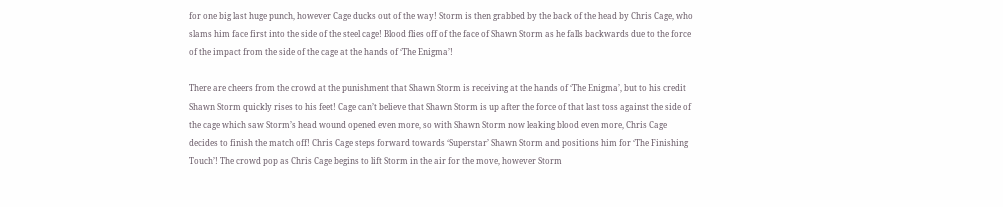for one big last huge punch, however Cage ducks out of the way! Storm is then grabbed by the back of the head by Chris Cage, who slams him face first into the side of the steel cage! Blood flies off of the face of Shawn Storm as he falls backwards due to the force of the impact from the side of the cage at the hands of ‘The Enigma’!

There are cheers from the crowd at the punishment that Shawn Storm is receiving at the hands of ‘The Enigma’, but to his credit Shawn Storm quickly rises to his feet! Cage can’t believe that Shawn Storm is up after the force of that last toss against the side of the cage which saw Storm’s head wound opened even more, so with Shawn Storm now leaking blood even more, Chris Cage decides to finish the match off! Chris Cage steps forward towards ‘Superstar’ Shawn Storm and positions him for ‘The Finishing Touch’! The crowd pop as Chris Cage begins to lift Storm in the air for the move, however Storm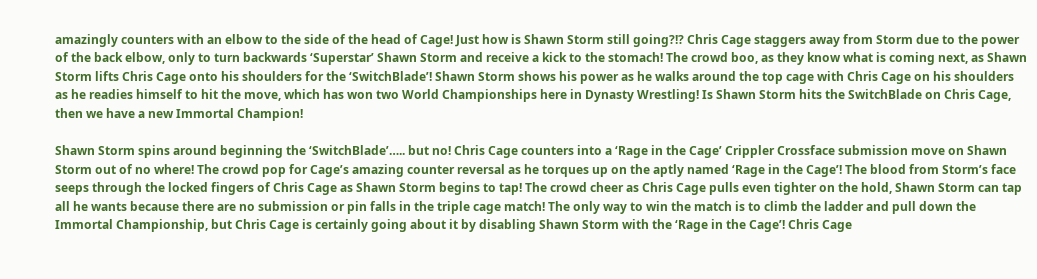amazingly counters with an elbow to the side of the head of Cage! Just how is Shawn Storm still going?!? Chris Cage staggers away from Storm due to the power of the back elbow, only to turn backwards ‘Superstar’ Shawn Storm and receive a kick to the stomach! The crowd boo, as they know what is coming next, as Shawn Storm lifts Chris Cage onto his shoulders for the ‘SwitchBlade’! Shawn Storm shows his power as he walks around the top cage with Chris Cage on his shoulders as he readies himself to hit the move, which has won two World Championships here in Dynasty Wrestling! Is Shawn Storm hits the SwitchBlade on Chris Cage, then we have a new Immortal Champion!

Shawn Storm spins around beginning the ‘SwitchBlade’….. but no! Chris Cage counters into a ‘Rage in the Cage’ Crippler Crossface submission move on Shawn Storm out of no where! The crowd pop for Cage’s amazing counter reversal as he torques up on the aptly named ‘Rage in the Cage’! The blood from Storm’s face seeps through the locked fingers of Chris Cage as Shawn Storm begins to tap! The crowd cheer as Chris Cage pulls even tighter on the hold, Shawn Storm can tap all he wants because there are no submission or pin falls in the triple cage match! The only way to win the match is to climb the ladder and pull down the Immortal Championship, but Chris Cage is certainly going about it by disabling Shawn Storm with the ‘Rage in the Cage’! Chris Cage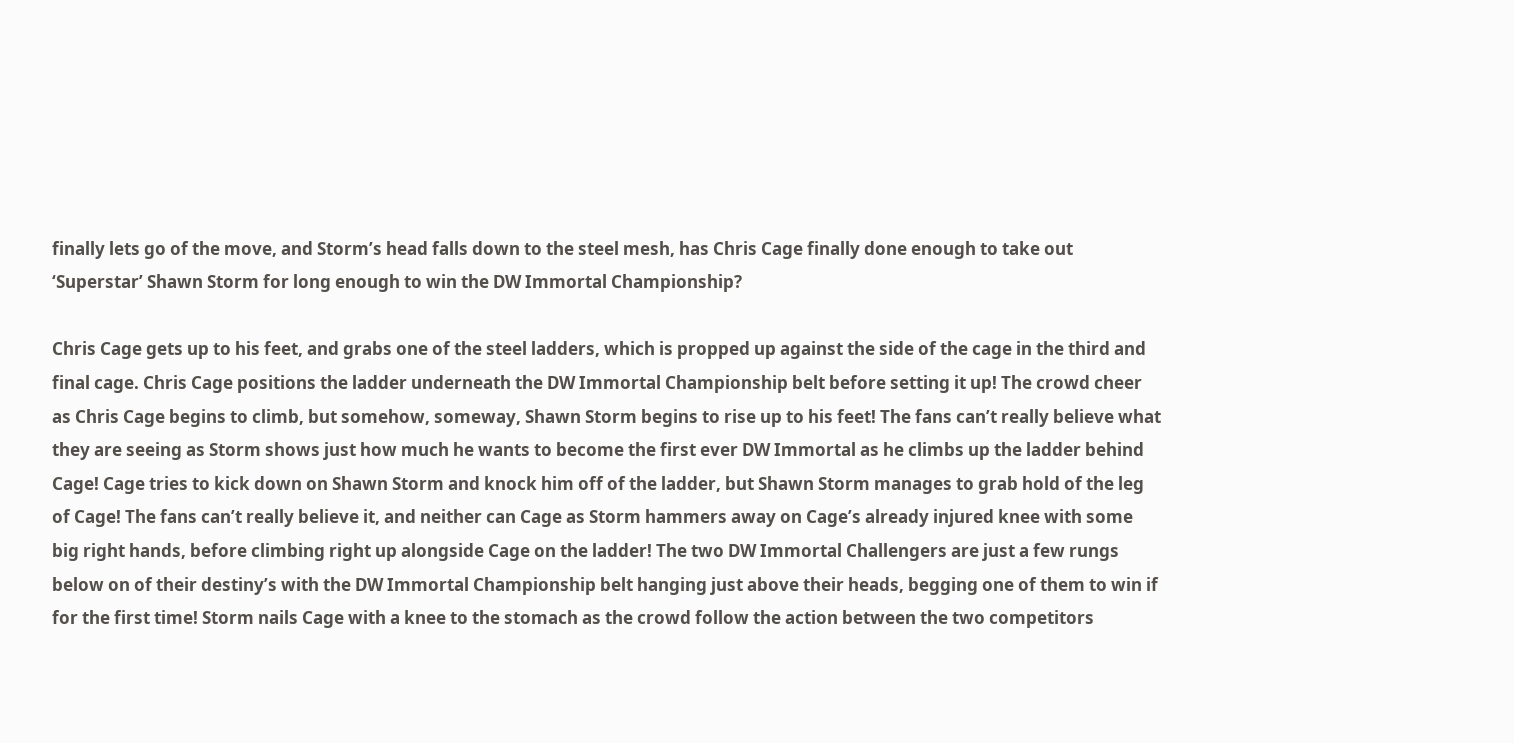finally lets go of the move, and Storm’s head falls down to the steel mesh, has Chris Cage finally done enough to take out ‘Superstar’ Shawn Storm for long enough to win the DW Immortal Championship?

Chris Cage gets up to his feet, and grabs one of the steel ladders, which is propped up against the side of the cage in the third and final cage. Chris Cage positions the ladder underneath the DW Immortal Championship belt before setting it up! The crowd cheer as Chris Cage begins to climb, but somehow, someway, Shawn Storm begins to rise up to his feet! The fans can’t really believe what they are seeing as Storm shows just how much he wants to become the first ever DW Immortal as he climbs up the ladder behind Cage! Cage tries to kick down on Shawn Storm and knock him off of the ladder, but Shawn Storm manages to grab hold of the leg of Cage! The fans can’t really believe it, and neither can Cage as Storm hammers away on Cage’s already injured knee with some big right hands, before climbing right up alongside Cage on the ladder! The two DW Immortal Challengers are just a few rungs below on of their destiny’s with the DW Immortal Championship belt hanging just above their heads, begging one of them to win if for the first time! Storm nails Cage with a knee to the stomach as the crowd follow the action between the two competitors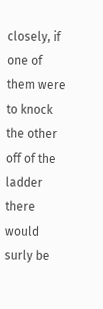closely, if one of them were to knock the other off of the ladder there would surly be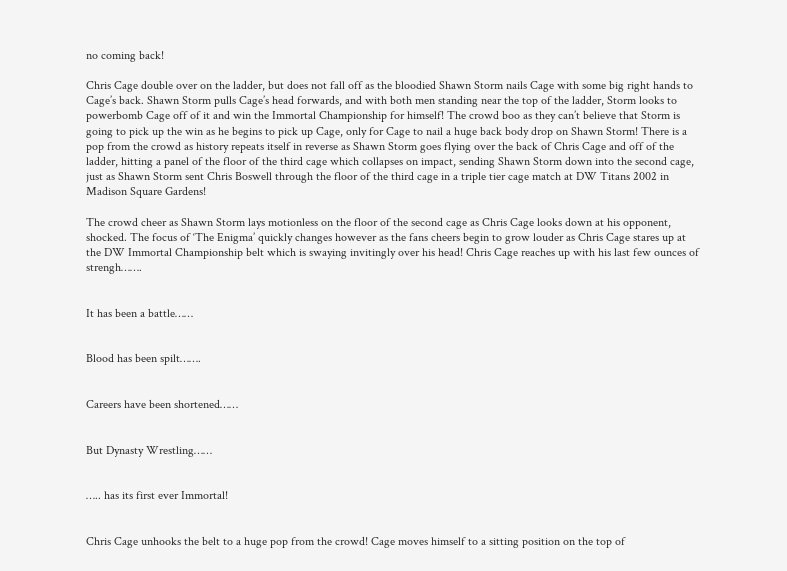no coming back!

Chris Cage double over on the ladder, but does not fall off as the bloodied Shawn Storm nails Cage with some big right hands to Cage’s back. Shawn Storm pulls Cage’s head forwards, and with both men standing near the top of the ladder, Storm looks to powerbomb Cage off of it and win the Immortal Championship for himself! The crowd boo as they can’t believe that Storm is going to pick up the win as he begins to pick up Cage, only for Cage to nail a huge back body drop on Shawn Storm! There is a pop from the crowd as history repeats itself in reverse as Shawn Storm goes flying over the back of Chris Cage and off of the ladder, hitting a panel of the floor of the third cage which collapses on impact, sending Shawn Storm down into the second cage, just as Shawn Storm sent Chris Boswell through the floor of the third cage in a triple tier cage match at DW Titans 2002 in Madison Square Gardens!

The crowd cheer as Shawn Storm lays motionless on the floor of the second cage as Chris Cage looks down at his opponent, shocked. The focus of ‘The Enigma’ quickly changes however as the fans cheers begin to grow louder as Chris Cage stares up at the DW Immortal Championship belt which is swaying invitingly over his head! Chris Cage reaches up with his last few ounces of strengh…….


It has been a battle……


Blood has been spilt…….


Careers have been shortened……


But Dynasty Wrestling……


….. has its first ever Immortal!


Chris Cage unhooks the belt to a huge pop from the crowd! Cage moves himself to a sitting position on the top of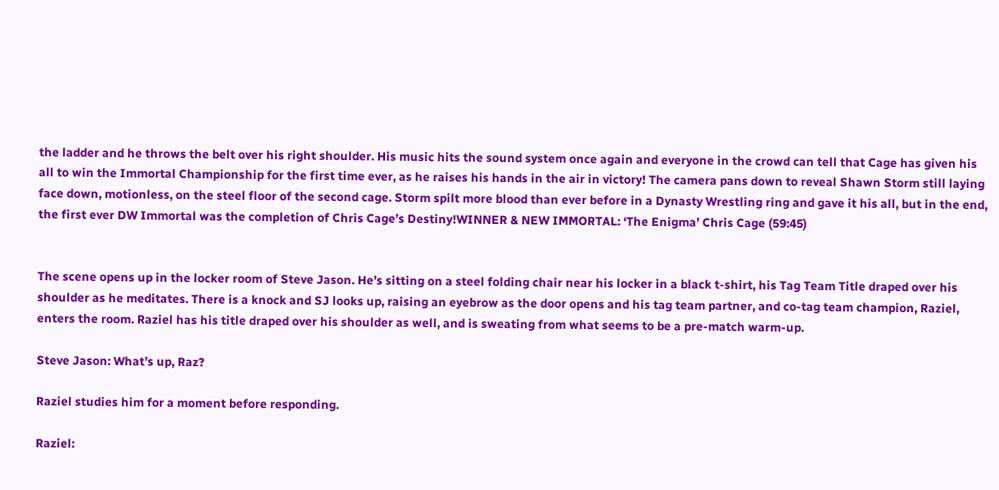the ladder and he throws the belt over his right shoulder. His music hits the sound system once again and everyone in the crowd can tell that Cage has given his all to win the Immortal Championship for the first time ever, as he raises his hands in the air in victory! The camera pans down to reveal Shawn Storm still laying face down, motionless, on the steel floor of the second cage. Storm spilt more blood than ever before in a Dynasty Wrestling ring and gave it his all, but in the end, the first ever DW Immortal was the completion of Chris Cage’s Destiny!WINNER & NEW IMMORTAL: ‘The Enigma’ Chris Cage (59:45)


The scene opens up in the locker room of Steve Jason. He’s sitting on a steel folding chair near his locker in a black t-shirt, his Tag Team Title draped over his shoulder as he meditates. There is a knock and SJ looks up, raising an eyebrow as the door opens and his tag team partner, and co-tag team champion, Raziel, enters the room. Raziel has his title draped over his shoulder as well, and is sweating from what seems to be a pre-match warm-up.

Steve Jason: What’s up, Raz?

Raziel studies him for a moment before responding.

Raziel: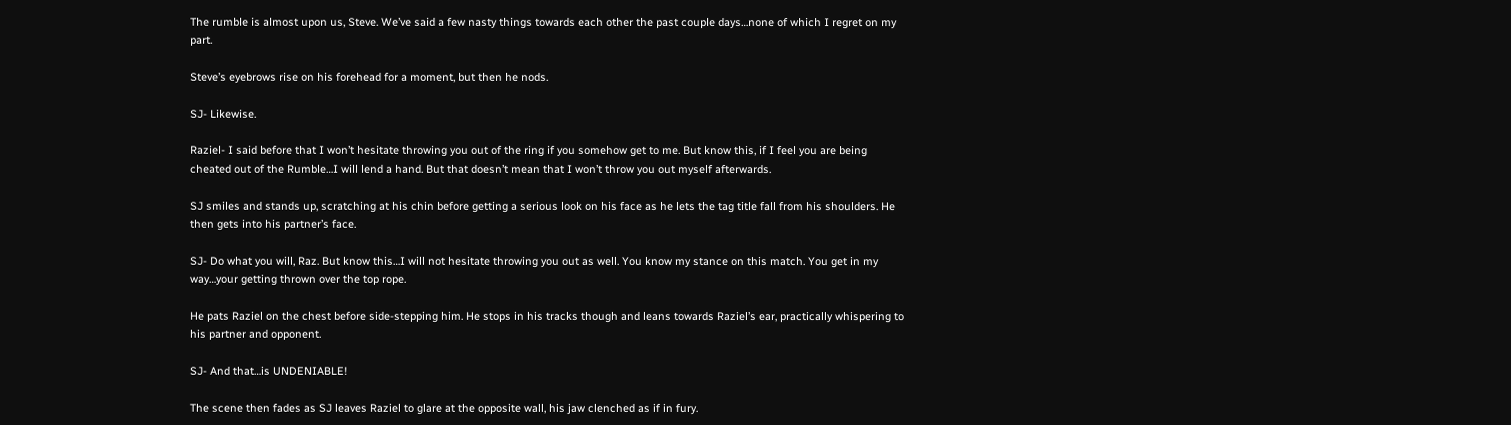The rumble is almost upon us, Steve. We’ve said a few nasty things towards each other the past couple days…none of which I regret on my part.

Steve’s eyebrows rise on his forehead for a moment, but then he nods.

SJ- Likewise.

Raziel- I said before that I won’t hesitate throwing you out of the ring if you somehow get to me. But know this, if I feel you are being cheated out of the Rumble…I will lend a hand. But that doesn’t mean that I won’t throw you out myself afterwards.

SJ smiles and stands up, scratching at his chin before getting a serious look on his face as he lets the tag title fall from his shoulders. He then gets into his partner’s face.

SJ- Do what you will, Raz. But know this…I will not hesitate throwing you out as well. You know my stance on this match. You get in my way…your getting thrown over the top rope.

He pats Raziel on the chest before side-stepping him. He stops in his tracks though and leans towards Raziel’s ear, practically whispering to his partner and opponent.

SJ- And that…is UNDENIABLE!

The scene then fades as SJ leaves Raziel to glare at the opposite wall, his jaw clenched as if in fury.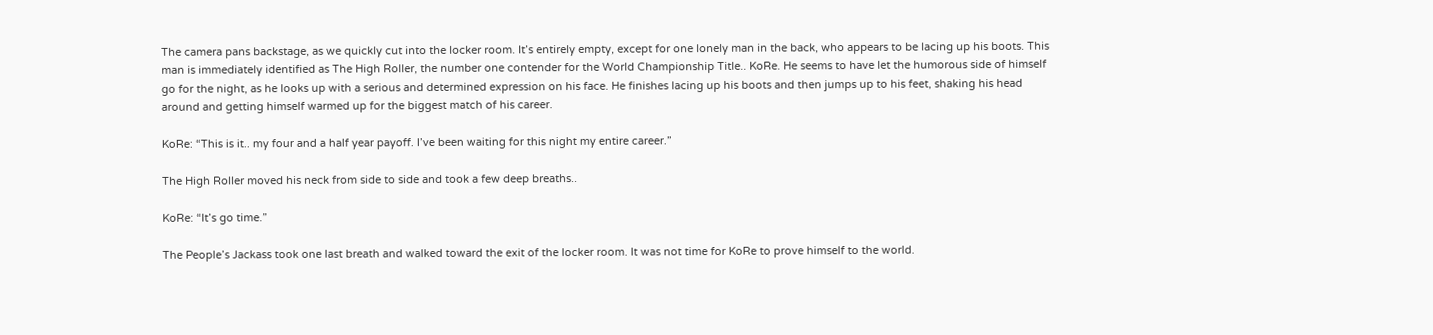The camera pans backstage, as we quickly cut into the locker room. It’s entirely empty, except for one lonely man in the back, who appears to be lacing up his boots. This man is immediately identified as The High Roller, the number one contender for the World Championship Title.. KoRe. He seems to have let the humorous side of himself go for the night, as he looks up with a serious and determined expression on his face. He finishes lacing up his boots and then jumps up to his feet, shaking his head around and getting himself warmed up for the biggest match of his career.

KoRe: “This is it.. my four and a half year payoff. I’ve been waiting for this night my entire career.”

The High Roller moved his neck from side to side and took a few deep breaths..

KoRe: “It’s go time.”

The People’s Jackass took one last breath and walked toward the exit of the locker room. It was not time for KoRe to prove himself to the world.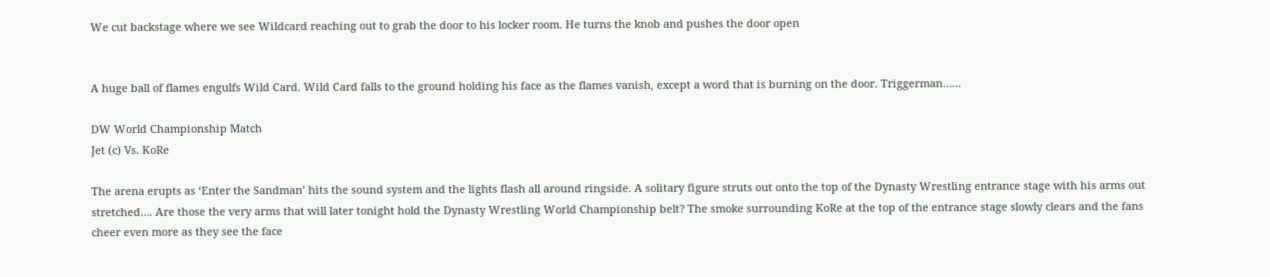We cut backstage where we see Wildcard reaching out to grab the door to his locker room. He turns the knob and pushes the door open


A huge ball of flames engulfs Wild Card. Wild Card falls to the ground holding his face as the flames vanish, except a word that is burning on the door. Triggerman……

DW World Championship Match
Jet (c) Vs. KoRe

The arena erupts as ‘Enter the Sandman’ hits the sound system and the lights flash all around ringside. A solitary figure struts out onto the top of the Dynasty Wrestling entrance stage with his arms out stretched…. Are those the very arms that will later tonight hold the Dynasty Wrestling World Championship belt? The smoke surrounding KoRe at the top of the entrance stage slowly clears and the fans cheer even more as they see the face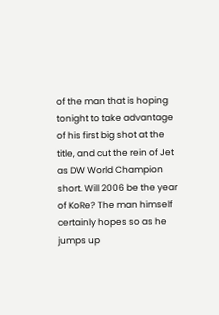of the man that is hoping tonight to take advantage of his first big shot at the title, and cut the rein of Jet as DW World Champion short. Will 2006 be the year of KoRe? The man himself certainly hopes so as he jumps up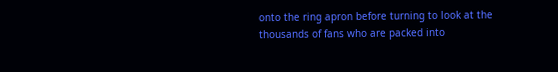onto the ring apron before turning to look at the thousands of fans who are packed into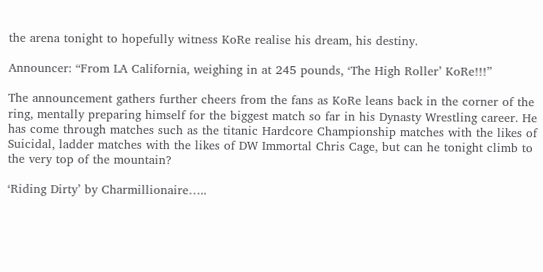the arena tonight to hopefully witness KoRe realise his dream, his destiny.

Announcer: “From LA California, weighing in at 245 pounds, ‘The High Roller’ KoRe!!!”

The announcement gathers further cheers from the fans as KoRe leans back in the corner of the ring, mentally preparing himself for the biggest match so far in his Dynasty Wrestling career. He has come through matches such as the titanic Hardcore Championship matches with the likes of Suicidal, ladder matches with the likes of DW Immortal Chris Cage, but can he tonight climb to the very top of the mountain?

‘Riding Dirty’ by Charmillionaire…..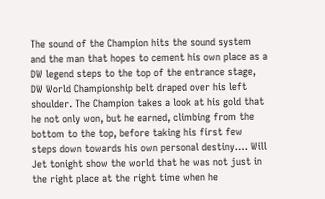The sound of the Champion hits the sound system and the man that hopes to cement his own place as a DW legend steps to the top of the entrance stage, DW World Championship belt draped over his left shoulder. The Champion takes a look at his gold that he not only won, but he earned, climbing from the bottom to the top, before taking his first few steps down towards his own personal destiny…. Will Jet tonight show the world that he was not just in the right place at the right time when he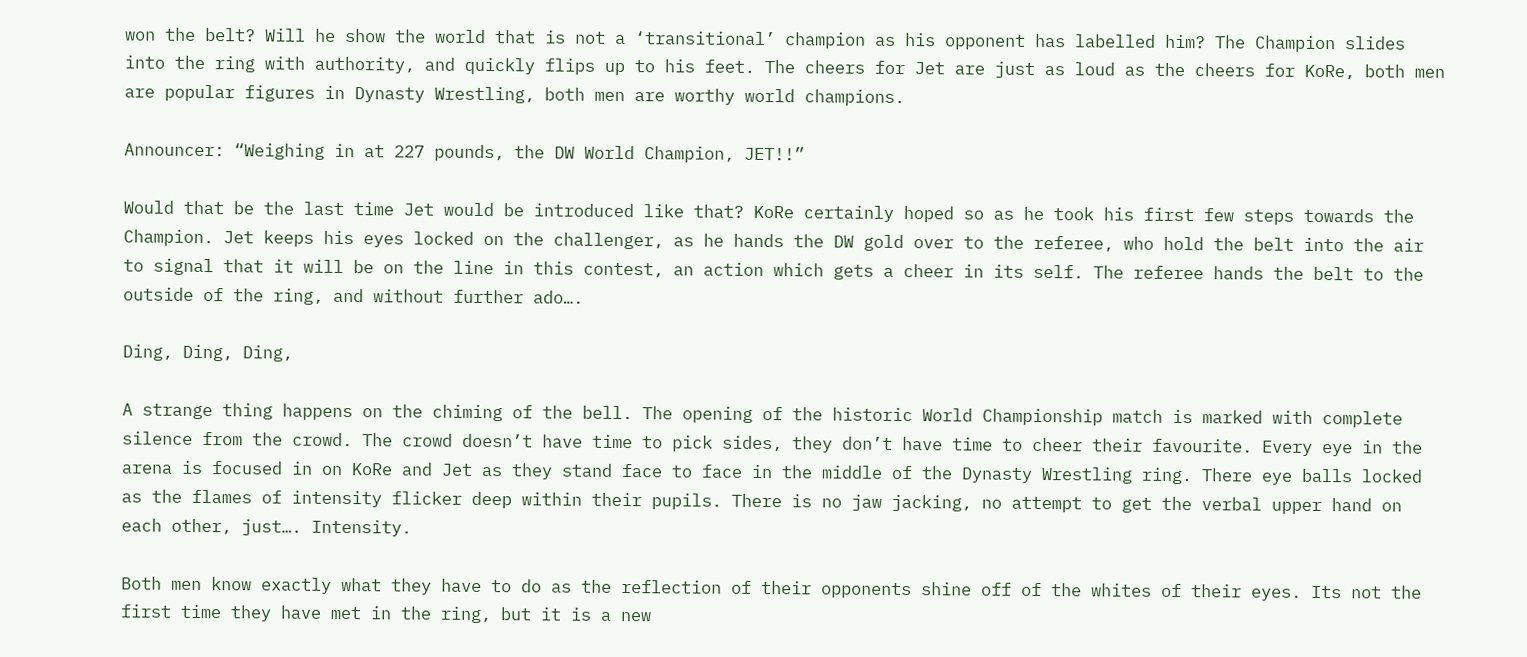won the belt? Will he show the world that is not a ‘transitional’ champion as his opponent has labelled him? The Champion slides into the ring with authority, and quickly flips up to his feet. The cheers for Jet are just as loud as the cheers for KoRe, both men are popular figures in Dynasty Wrestling, both men are worthy world champions.

Announcer: “Weighing in at 227 pounds, the DW World Champion, JET!!”

Would that be the last time Jet would be introduced like that? KoRe certainly hoped so as he took his first few steps towards the Champion. Jet keeps his eyes locked on the challenger, as he hands the DW gold over to the referee, who hold the belt into the air to signal that it will be on the line in this contest, an action which gets a cheer in its self. The referee hands the belt to the outside of the ring, and without further ado….

Ding, Ding, Ding,

A strange thing happens on the chiming of the bell. The opening of the historic World Championship match is marked with complete silence from the crowd. The crowd doesn’t have time to pick sides, they don’t have time to cheer their favourite. Every eye in the arena is focused in on KoRe and Jet as they stand face to face in the middle of the Dynasty Wrestling ring. There eye balls locked as the flames of intensity flicker deep within their pupils. There is no jaw jacking, no attempt to get the verbal upper hand on each other, just…. Intensity.

Both men know exactly what they have to do as the reflection of their opponents shine off of the whites of their eyes. Its not the first time they have met in the ring, but it is a new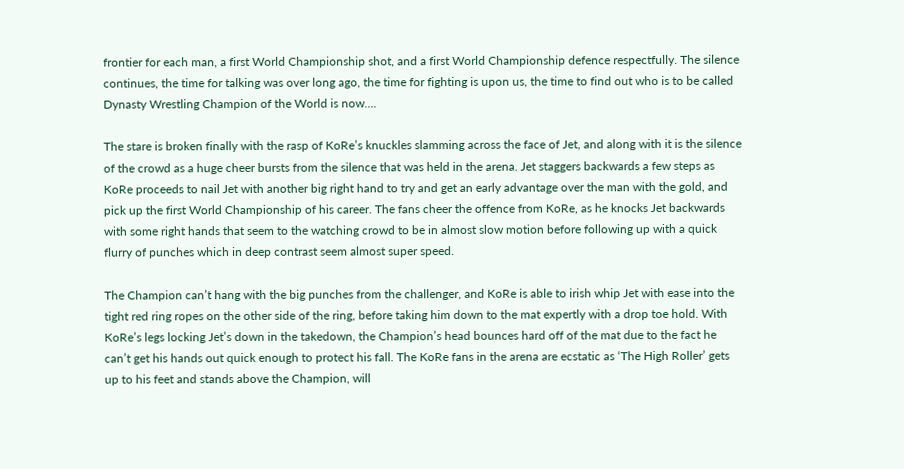frontier for each man, a first World Championship shot, and a first World Championship defence respectfully. The silence continues, the time for talking was over long ago, the time for fighting is upon us, the time to find out who is to be called Dynasty Wrestling Champion of the World is now….

The stare is broken finally with the rasp of KoRe’s knuckles slamming across the face of Jet, and along with it is the silence of the crowd as a huge cheer bursts from the silence that was held in the arena. Jet staggers backwards a few steps as KoRe proceeds to nail Jet with another big right hand to try and get an early advantage over the man with the gold, and pick up the first World Championship of his career. The fans cheer the offence from KoRe, as he knocks Jet backwards with some right hands that seem to the watching crowd to be in almost slow motion before following up with a quick flurry of punches which in deep contrast seem almost super speed.

The Champion can’t hang with the big punches from the challenger, and KoRe is able to irish whip Jet with ease into the tight red ring ropes on the other side of the ring, before taking him down to the mat expertly with a drop toe hold. With KoRe’s legs locking Jet’s down in the takedown, the Champion’s head bounces hard off of the mat due to the fact he can’t get his hands out quick enough to protect his fall. The KoRe fans in the arena are ecstatic as ‘The High Roller’ gets up to his feet and stands above the Champion, will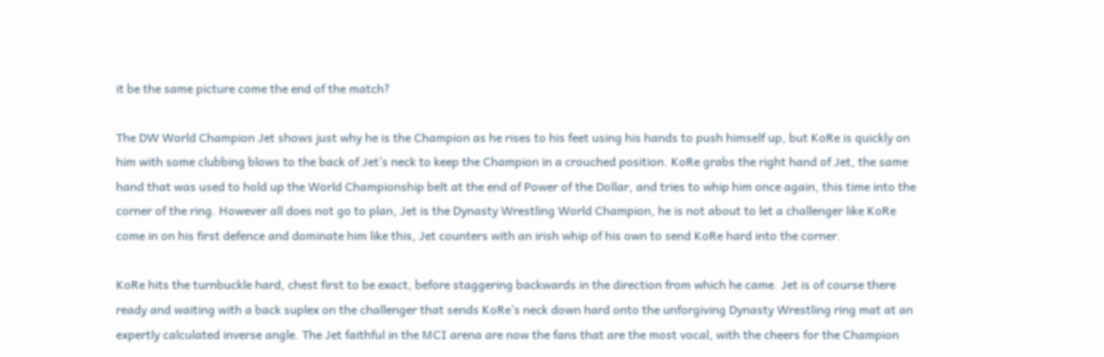it be the same picture come the end of the match?

The DW World Champion Jet shows just why he is the Champion as he rises to his feet using his hands to push himself up, but KoRe is quickly on him with some clubbing blows to the back of Jet’s neck to keep the Champion in a crouched position. KoRe grabs the right hand of Jet, the same hand that was used to hold up the World Championship belt at the end of Power of the Dollar, and tries to whip him once again, this time into the corner of the ring. However all does not go to plan, Jet is the Dynasty Wrestling World Champion, he is not about to let a challenger like KoRe come in on his first defence and dominate him like this, Jet counters with an irish whip of his own to send KoRe hard into the corner.

KoRe hits the turnbuckle hard, chest first to be exact, before staggering backwards in the direction from which he came. Jet is of course there ready and waiting with a back suplex on the challenger that sends KoRe’s neck down hard onto the unforgiving Dynasty Wrestling ring mat at an expertly calculated inverse angle. The Jet faithful in the MCI arena are now the fans that are the most vocal, with the cheers for the Champion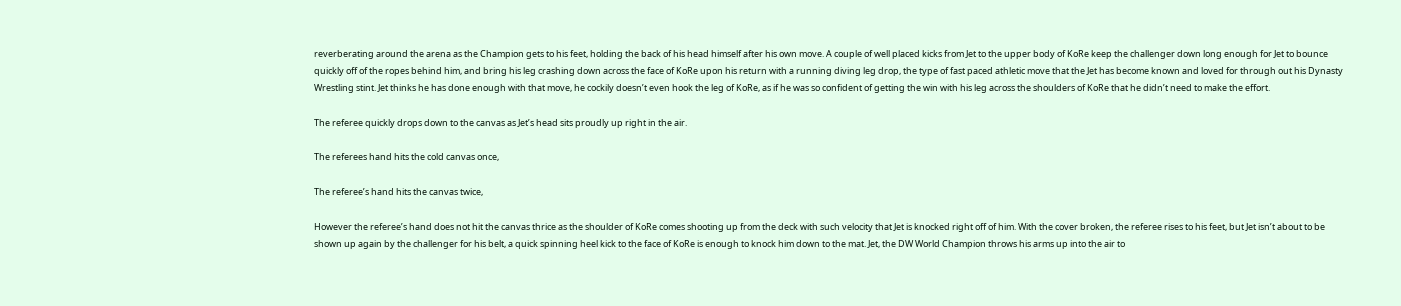reverberating around the arena as the Champion gets to his feet, holding the back of his head himself after his own move. A couple of well placed kicks from Jet to the upper body of KoRe keep the challenger down long enough for Jet to bounce quickly off of the ropes behind him, and bring his leg crashing down across the face of KoRe upon his return with a running diving leg drop, the type of fast paced athletic move that the Jet has become known and loved for through out his Dynasty Wrestling stint. Jet thinks he has done enough with that move, he cockily doesn’t even hook the leg of KoRe, as if he was so confident of getting the win with his leg across the shoulders of KoRe that he didn’t need to make the effort.

The referee quickly drops down to the canvas as Jet’s head sits proudly up right in the air.

The referees hand hits the cold canvas once,

The referee’s hand hits the canvas twice,

However the referee’s hand does not hit the canvas thrice as the shoulder of KoRe comes shooting up from the deck with such velocity that Jet is knocked right off of him. With the cover broken, the referee rises to his feet, but Jet isn’t about to be shown up again by the challenger for his belt, a quick spinning heel kick to the face of KoRe is enough to knock him down to the mat. Jet, the DW World Champion throws his arms up into the air to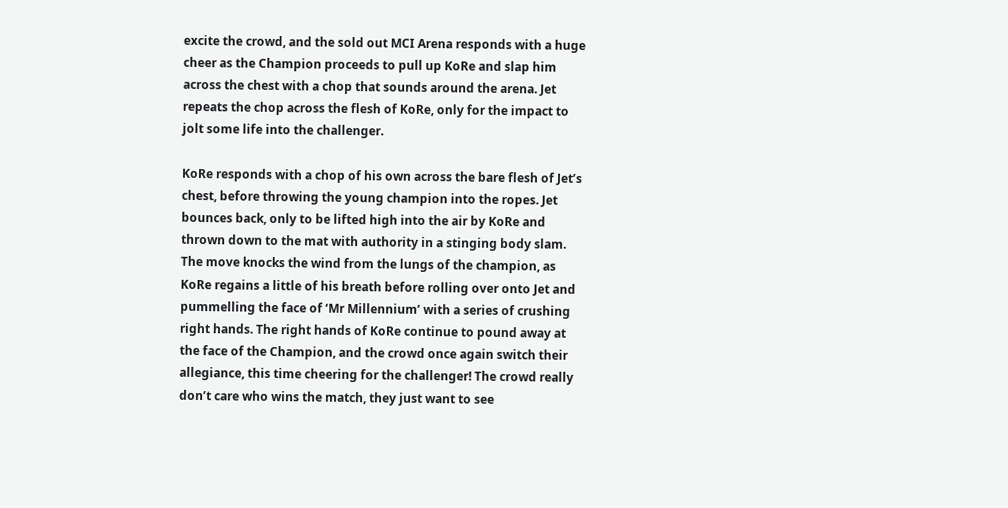excite the crowd, and the sold out MCI Arena responds with a huge cheer as the Champion proceeds to pull up KoRe and slap him across the chest with a chop that sounds around the arena. Jet repeats the chop across the flesh of KoRe, only for the impact to jolt some life into the challenger.

KoRe responds with a chop of his own across the bare flesh of Jet’s chest, before throwing the young champion into the ropes. Jet bounces back, only to be lifted high into the air by KoRe and thrown down to the mat with authority in a stinging body slam. The move knocks the wind from the lungs of the champion, as KoRe regains a little of his breath before rolling over onto Jet and pummelling the face of ‘Mr Millennium’ with a series of crushing right hands. The right hands of KoRe continue to pound away at the face of the Champion, and the crowd once again switch their allegiance, this time cheering for the challenger! The crowd really don’t care who wins the match, they just want to see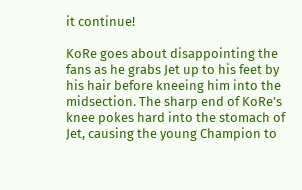it continue!

KoRe goes about disappointing the fans as he grabs Jet up to his feet by his hair before kneeing him into the midsection. The sharp end of KoRe’s knee pokes hard into the stomach of Jet, causing the young Champion to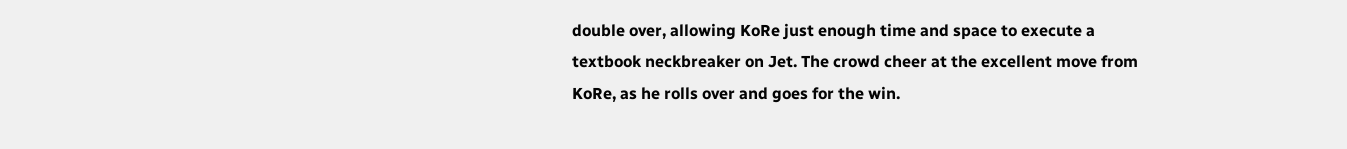double over, allowing KoRe just enough time and space to execute a textbook neckbreaker on Jet. The crowd cheer at the excellent move from KoRe, as he rolls over and goes for the win.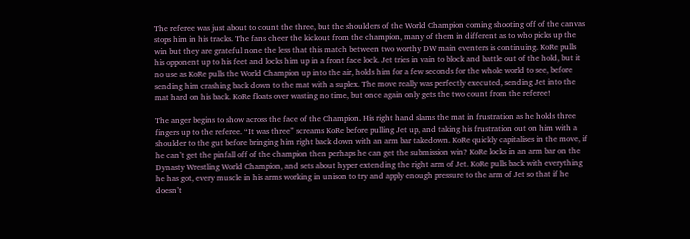The referee was just about to count the three, but the shoulders of the World Champion coming shooting off of the canvas stops him in his tracks. The fans cheer the kickout from the champion, many of them in different as to who picks up the win but they are grateful none the less that this match between two worthy DW main eventers is continuing. KoRe pulls his opponent up to his feet and locks him up in a front face lock. Jet tries in vain to block and battle out of the hold, but it no use as KoRe pulls the World Champion up into the air, holds him for a few seconds for the whole world to see, before sending him crashing back down to the mat with a suplex. The move really was perfectly executed, sending Jet into the mat hard on his back. KoRe floats over wasting no time, but once again only gets the two count from the referee!

The anger begins to show across the face of the Champion. His right hand slams the mat in frustration as he holds three fingers up to the referee. “It was three” screams KoRe before pulling Jet up, and taking his frustration out on him with a shoulder to the gut before bringing him right back down with an arm bar takedown. KoRe quickly capitalises in the move, if he can’t get the pinfall off of the champion then perhaps he can get the submission win? KoRe locks in an arm bar on the Dynasty Wrestling World Champion, and sets about hyper extending the right arm of Jet. KoRe pulls back with everything he has got, every muscle in his arms working in unison to try and apply enough pressure to the arm of Jet so that if he doesn’t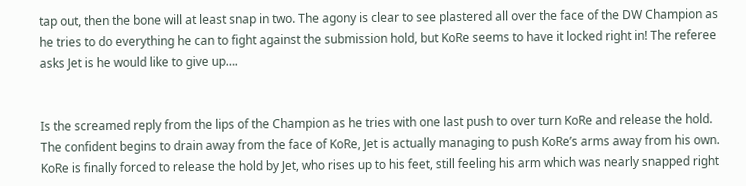tap out, then the bone will at least snap in two. The agony is clear to see plastered all over the face of the DW Champion as he tries to do everything he can to fight against the submission hold, but KoRe seems to have it locked right in! The referee asks Jet is he would like to give up….


Is the screamed reply from the lips of the Champion as he tries with one last push to over turn KoRe and release the hold. The confident begins to drain away from the face of KoRe, Jet is actually managing to push KoRe’s arms away from his own. KoRe is finally forced to release the hold by Jet, who rises up to his feet, still feeling his arm which was nearly snapped right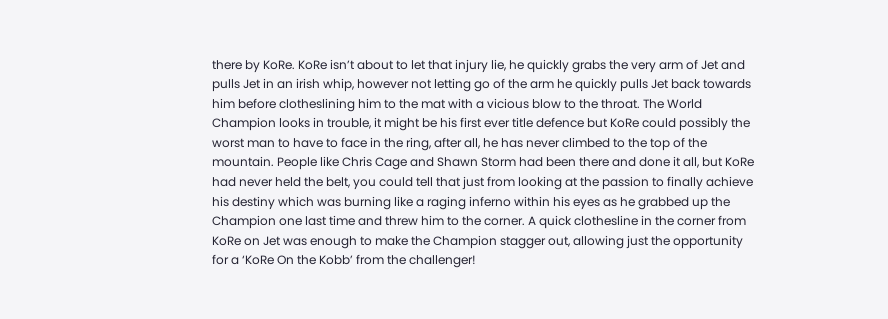there by KoRe. KoRe isn’t about to let that injury lie, he quickly grabs the very arm of Jet and pulls Jet in an irish whip, however not letting go of the arm he quickly pulls Jet back towards him before clotheslining him to the mat with a vicious blow to the throat. The World Champion looks in trouble, it might be his first ever title defence but KoRe could possibly the worst man to have to face in the ring, after all, he has never climbed to the top of the mountain. People like Chris Cage and Shawn Storm had been there and done it all, but KoRe had never held the belt, you could tell that just from looking at the passion to finally achieve his destiny which was burning like a raging inferno within his eyes as he grabbed up the Champion one last time and threw him to the corner. A quick clothesline in the corner from KoRe on Jet was enough to make the Champion stagger out, allowing just the opportunity for a ‘KoRe On the Kobb’ from the challenger!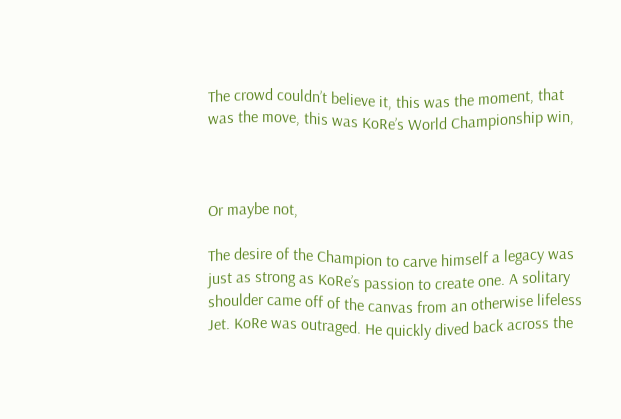The crowd couldn’t believe it, this was the moment, that was the move, this was KoRe’s World Championship win,



Or maybe not,

The desire of the Champion to carve himself a legacy was just as strong as KoRe’s passion to create one. A solitary shoulder came off of the canvas from an otherwise lifeless Jet. KoRe was outraged. He quickly dived back across the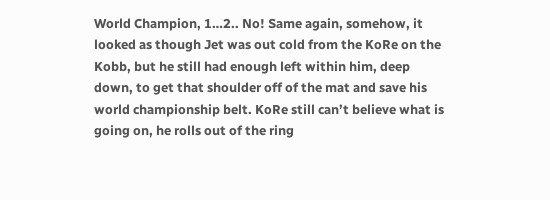World Champion, 1…2.. No! Same again, somehow, it looked as though Jet was out cold from the KoRe on the Kobb, but he still had enough left within him, deep down, to get that shoulder off of the mat and save his world championship belt. KoRe still can’t believe what is going on, he rolls out of the ring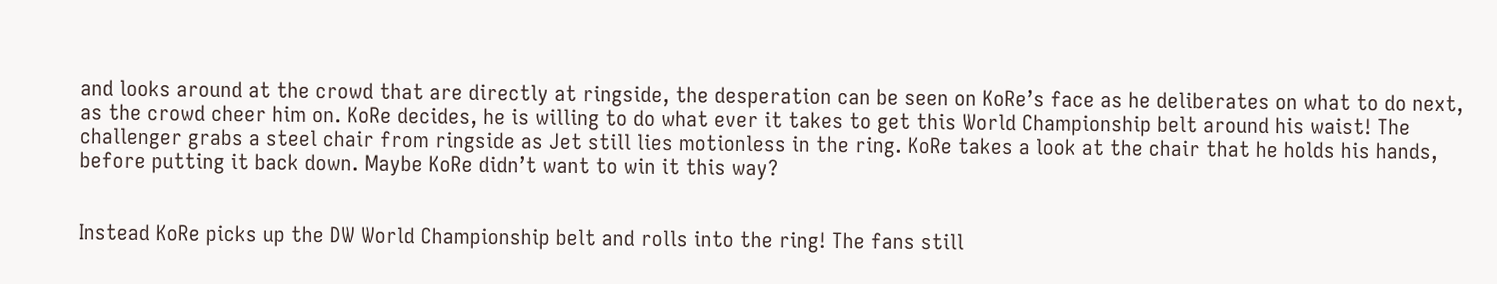and looks around at the crowd that are directly at ringside, the desperation can be seen on KoRe’s face as he deliberates on what to do next, as the crowd cheer him on. KoRe decides, he is willing to do what ever it takes to get this World Championship belt around his waist! The challenger grabs a steel chair from ringside as Jet still lies motionless in the ring. KoRe takes a look at the chair that he holds his hands, before putting it back down. Maybe KoRe didn’t want to win it this way?


Instead KoRe picks up the DW World Championship belt and rolls into the ring! The fans still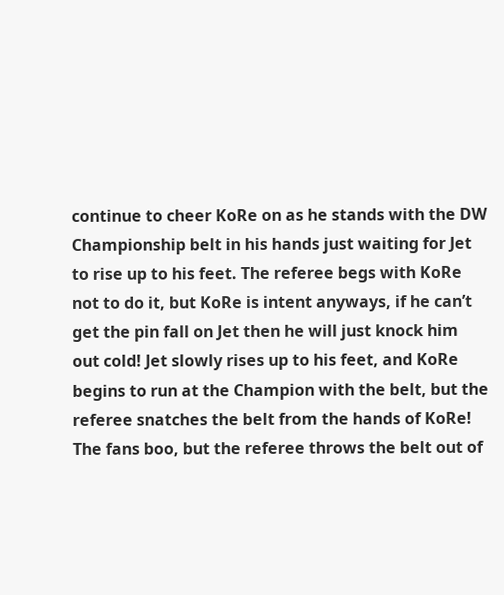continue to cheer KoRe on as he stands with the DW Championship belt in his hands just waiting for Jet to rise up to his feet. The referee begs with KoRe not to do it, but KoRe is intent anyways, if he can’t get the pin fall on Jet then he will just knock him out cold! Jet slowly rises up to his feet, and KoRe begins to run at the Champion with the belt, but the referee snatches the belt from the hands of KoRe! The fans boo, but the referee throws the belt out of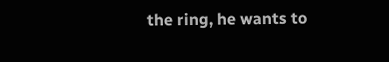the ring, he wants to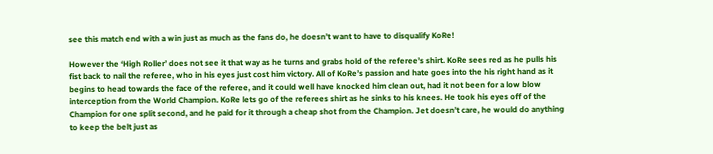see this match end with a win just as much as the fans do, he doesn’t want to have to disqualify KoRe!

However the ‘High Roller’ does not see it that way as he turns and grabs hold of the referee’s shirt. KoRe sees red as he pulls his fist back to nail the referee, who in his eyes just cost him victory. All of KoRe’s passion and hate goes into the his right hand as it begins to head towards the face of the referee, and it could well have knocked him clean out, had it not been for a low blow interception from the World Champion. KoRe lets go of the referees shirt as he sinks to his knees. He took his eyes off of the Champion for one split second, and he paid for it through a cheap shot from the Champion. Jet doesn’t care, he would do anything to keep the belt just as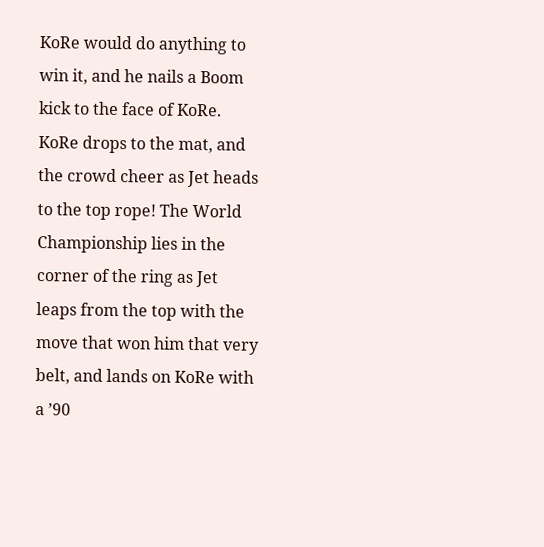KoRe would do anything to win it, and he nails a Boom kick to the face of KoRe. KoRe drops to the mat, and the crowd cheer as Jet heads to the top rope! The World Championship lies in the corner of the ring as Jet leaps from the top with the move that won him that very belt, and lands on KoRe with a ’90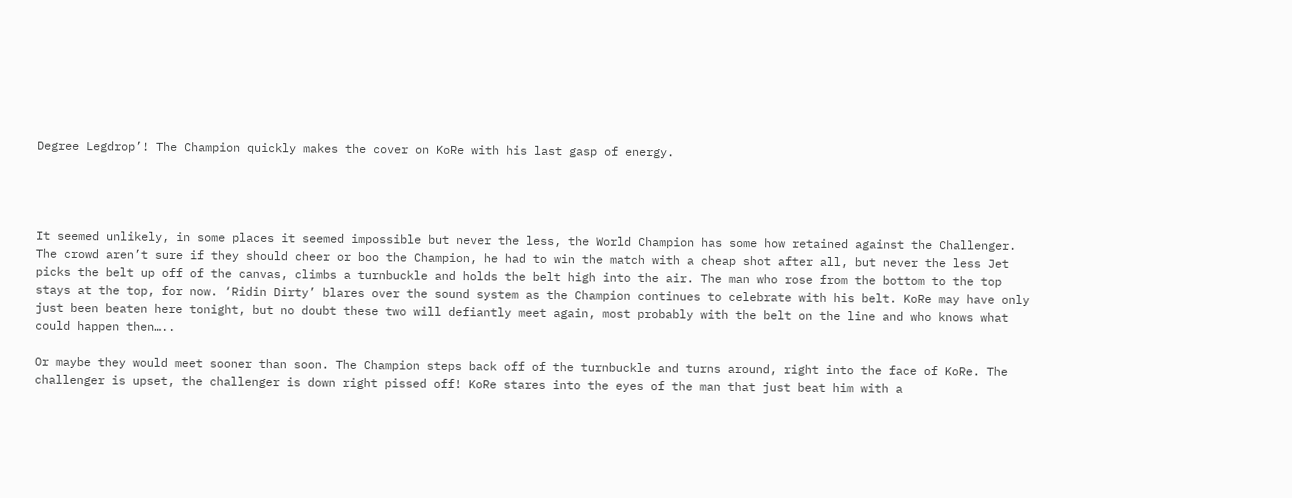Degree Legdrop’! The Champion quickly makes the cover on KoRe with his last gasp of energy.




It seemed unlikely, in some places it seemed impossible but never the less, the World Champion has some how retained against the Challenger. The crowd aren’t sure if they should cheer or boo the Champion, he had to win the match with a cheap shot after all, but never the less Jet picks the belt up off of the canvas, climbs a turnbuckle and holds the belt high into the air. The man who rose from the bottom to the top stays at the top, for now. ‘Ridin Dirty’ blares over the sound system as the Champion continues to celebrate with his belt. KoRe may have only just been beaten here tonight, but no doubt these two will defiantly meet again, most probably with the belt on the line and who knows what could happen then…..

Or maybe they would meet sooner than soon. The Champion steps back off of the turnbuckle and turns around, right into the face of KoRe. The challenger is upset, the challenger is down right pissed off! KoRe stares into the eyes of the man that just beat him with a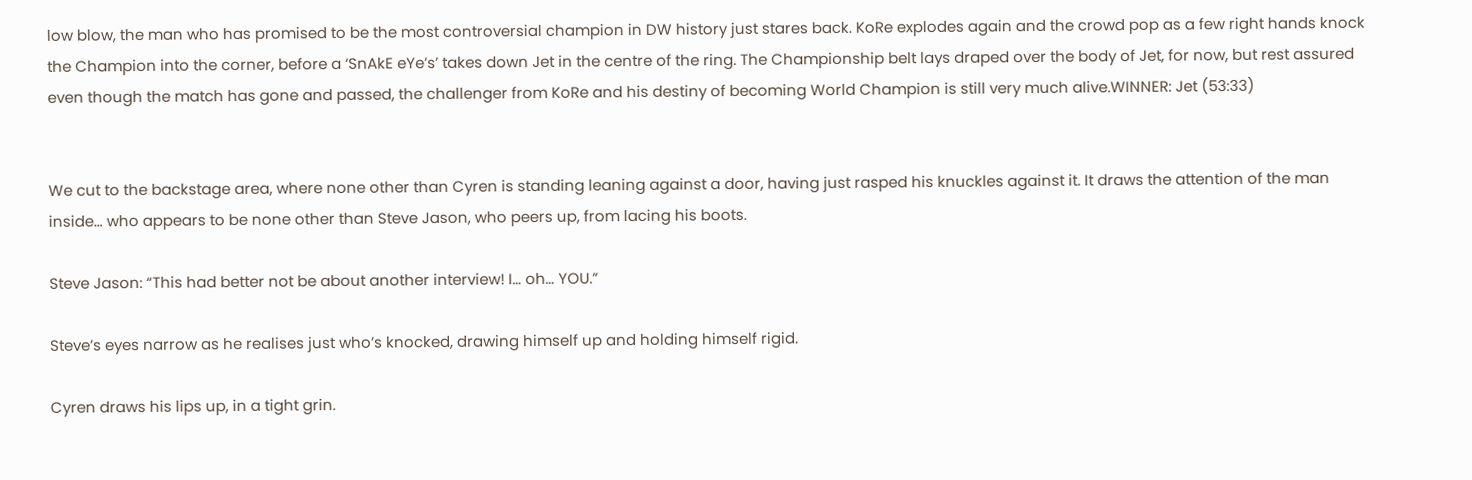low blow, the man who has promised to be the most controversial champion in DW history just stares back. KoRe explodes again and the crowd pop as a few right hands knock the Champion into the corner, before a ‘SnAkE eYe’s’ takes down Jet in the centre of the ring. The Championship belt lays draped over the body of Jet, for now, but rest assured even though the match has gone and passed, the challenger from KoRe and his destiny of becoming World Champion is still very much alive.WINNER: Jet (53:33)


We cut to the backstage area, where none other than Cyren is standing leaning against a door, having just rasped his knuckles against it. It draws the attention of the man inside… who appears to be none other than Steve Jason, who peers up, from lacing his boots.

Steve Jason: “This had better not be about another interview! I… oh… YOU.”

Steve’s eyes narrow as he realises just who’s knocked, drawing himself up and holding himself rigid.

Cyren draws his lips up, in a tight grin.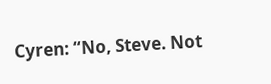Cyren: “No, Steve. Not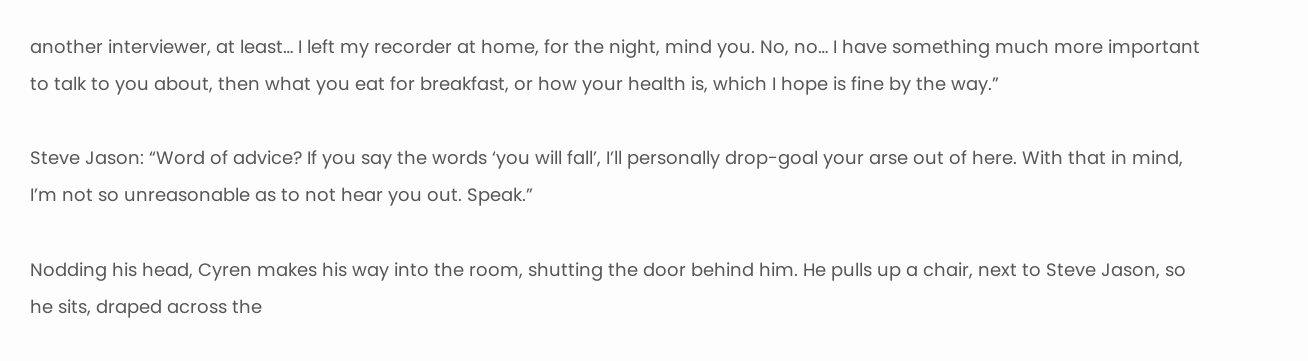another interviewer, at least… I left my recorder at home, for the night, mind you. No, no… I have something much more important to talk to you about, then what you eat for breakfast, or how your health is, which I hope is fine by the way.”

Steve Jason: “Word of advice? If you say the words ‘you will fall’, I’ll personally drop-goal your arse out of here. With that in mind, I’m not so unreasonable as to not hear you out. Speak.”

Nodding his head, Cyren makes his way into the room, shutting the door behind him. He pulls up a chair, next to Steve Jason, so he sits, draped across the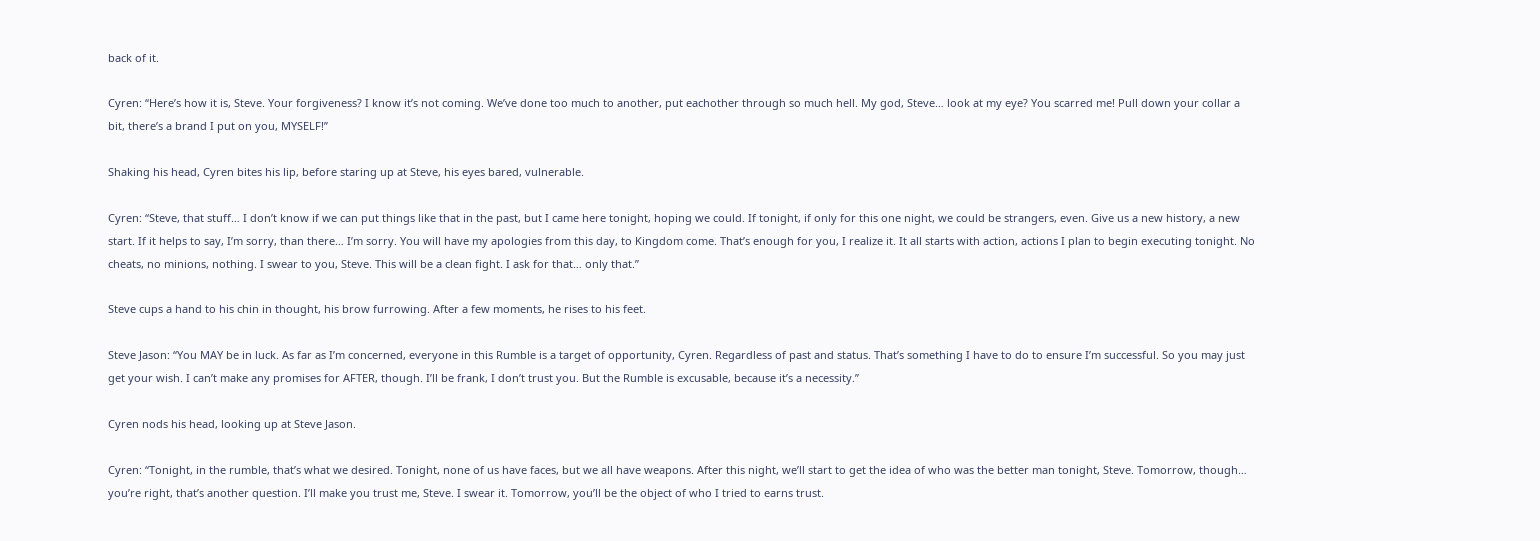back of it.

Cyren: “Here’s how it is, Steve. Your forgiveness? I know it’s not coming. We’ve done too much to another, put eachother through so much hell. My god, Steve… look at my eye? You scarred me! Pull down your collar a bit, there’s a brand I put on you, MYSELF!”

Shaking his head, Cyren bites his lip, before staring up at Steve, his eyes bared, vulnerable.

Cyren: “Steve, that stuff… I don’t know if we can put things like that in the past, but I came here tonight, hoping we could. If tonight, if only for this one night, we could be strangers, even. Give us a new history, a new start. If it helps to say, I’m sorry, than there… I’m sorry. You will have my apologies from this day, to Kingdom come. That’s enough for you, I realize it. It all starts with action, actions I plan to begin executing tonight. No cheats, no minions, nothing. I swear to you, Steve. This will be a clean fight. I ask for that… only that.”

Steve cups a hand to his chin in thought, his brow furrowing. After a few moments, he rises to his feet.

Steve Jason: “You MAY be in luck. As far as I’m concerned, everyone in this Rumble is a target of opportunity, Cyren. Regardless of past and status. That’s something I have to do to ensure I’m successful. So you may just get your wish. I can’t make any promises for AFTER, though. I’ll be frank, I don’t trust you. But the Rumble is excusable, because it’s a necessity.”

Cyren nods his head, looking up at Steve Jason.

Cyren: “Tonight, in the rumble, that’s what we desired. Tonight, none of us have faces, but we all have weapons. After this night, we’ll start to get the idea of who was the better man tonight, Steve. Tomorrow, though… you’re right, that’s another question. I’ll make you trust me, Steve. I swear it. Tomorrow, you’ll be the object of who I tried to earns trust.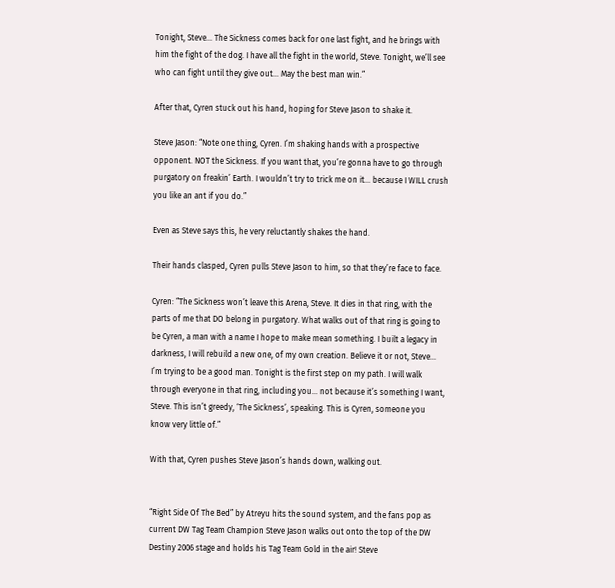Tonight, Steve… The Sickness comes back for one last fight, and he brings with him the fight of the dog. I have all the fight in the world, Steve. Tonight, we’ll see who can fight until they give out… May the best man win.”

After that, Cyren stuck out his hand, hoping for Steve Jason to shake it.

Steve Jason: “Note one thing, Cyren. I’m shaking hands with a prospective opponent. NOT the Sickness. If you want that, you’re gonna have to go through purgatory on freakin’ Earth. I wouldn’t try to trick me on it… because I WILL crush you like an ant if you do.”

Even as Steve says this, he very reluctantly shakes the hand.

Their hands clasped, Cyren pulls Steve Jason to him, so that they’re face to face.

Cyren: “The Sickness won’t leave this Arena, Steve. It dies in that ring, with the parts of me that DO belong in purgatory. What walks out of that ring is going to be Cyren, a man with a name I hope to make mean something. I built a legacy in darkness, I will rebuild a new one, of my own creation. Believe it or not, Steve… I’m trying to be a good man. Tonight is the first step on my path. I will walk through everyone in that ring, including you… not because it’s something I want, Steve. This isn’t greedy, ‘The Sickness’, speaking. This is Cyren, someone you know very little of.”

With that, Cyren pushes Steve Jason’s hands down, walking out.


“Right Side Of The Bed” by Atreyu hits the sound system, and the fans pop as current DW Tag Team Champion Steve Jason walks out onto the top of the DW Destiny 2006 stage and holds his Tag Team Gold in the air! Steve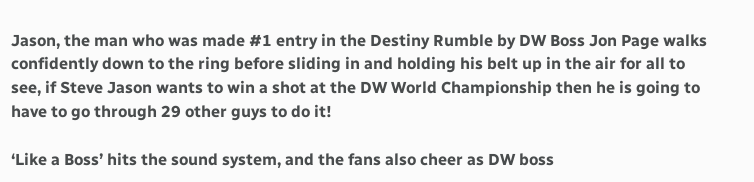Jason, the man who was made #1 entry in the Destiny Rumble by DW Boss Jon Page walks confidently down to the ring before sliding in and holding his belt up in the air for all to see, if Steve Jason wants to win a shot at the DW World Championship then he is going to have to go through 29 other guys to do it!

‘Like a Boss’ hits the sound system, and the fans also cheer as DW boss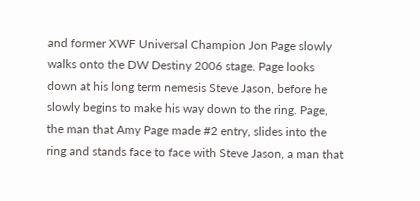and former XWF Universal Champion Jon Page slowly walks onto the DW Destiny 2006 stage. Page looks down at his long term nemesis Steve Jason, before he slowly begins to make his way down to the ring. Page, the man that Amy Page made #2 entry, slides into the ring and stands face to face with Steve Jason, a man that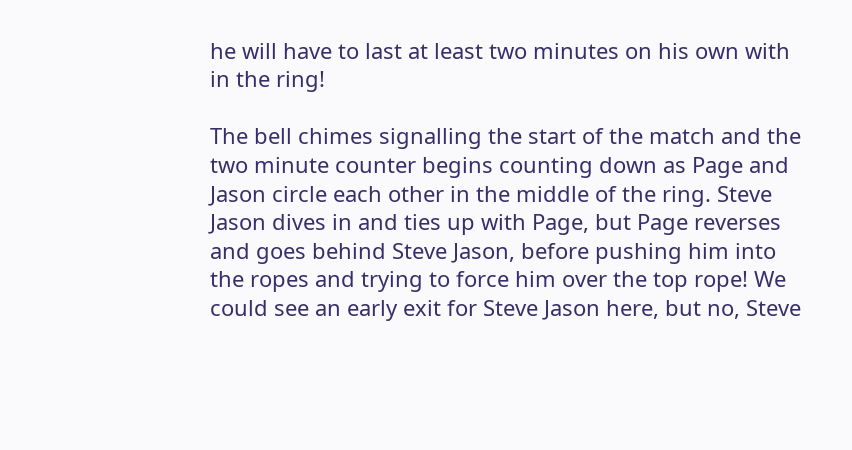he will have to last at least two minutes on his own with in the ring!

The bell chimes signalling the start of the match and the two minute counter begins counting down as Page and Jason circle each other in the middle of the ring. Steve Jason dives in and ties up with Page, but Page reverses and goes behind Steve Jason, before pushing him into the ropes and trying to force him over the top rope! We could see an early exit for Steve Jason here, but no, Steve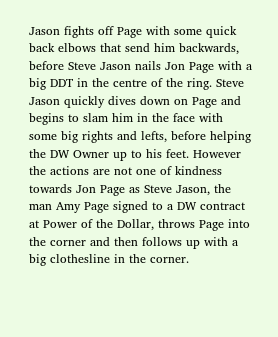Jason fights off Page with some quick back elbows that send him backwards, before Steve Jason nails Jon Page with a big DDT in the centre of the ring. Steve Jason quickly dives down on Page and begins to slam him in the face with some big rights and lefts, before helping the DW Owner up to his feet. However the actions are not one of kindness towards Jon Page as Steve Jason, the man Amy Page signed to a DW contract at Power of the Dollar, throws Page into the corner and then follows up with a big clothesline in the corner.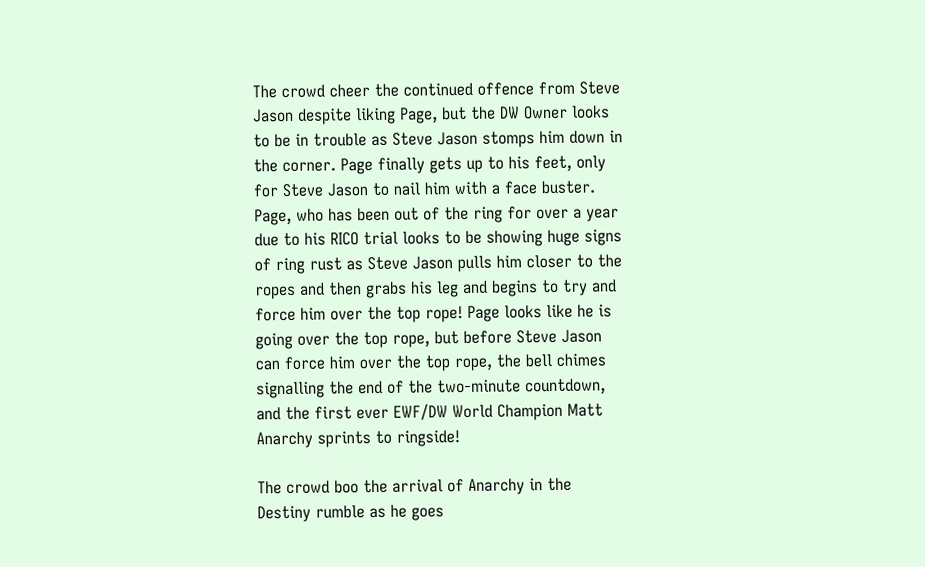The crowd cheer the continued offence from Steve Jason despite liking Page, but the DW Owner looks to be in trouble as Steve Jason stomps him down in the corner. Page finally gets up to his feet, only for Steve Jason to nail him with a face buster. Page, who has been out of the ring for over a year due to his RICO trial looks to be showing huge signs of ring rust as Steve Jason pulls him closer to the ropes and then grabs his leg and begins to try and force him over the top rope! Page looks like he is going over the top rope, but before Steve Jason can force him over the top rope, the bell chimes signalling the end of the two-minute countdown, and the first ever EWF/DW World Champion Matt Anarchy sprints to ringside!

The crowd boo the arrival of Anarchy in the Destiny rumble as he goes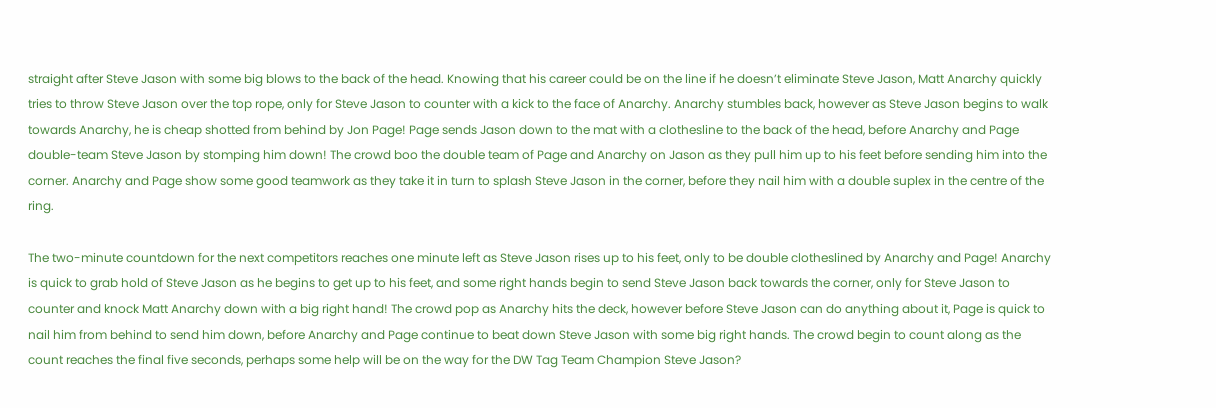straight after Steve Jason with some big blows to the back of the head. Knowing that his career could be on the line if he doesn’t eliminate Steve Jason, Matt Anarchy quickly tries to throw Steve Jason over the top rope, only for Steve Jason to counter with a kick to the face of Anarchy. Anarchy stumbles back, however as Steve Jason begins to walk towards Anarchy, he is cheap shotted from behind by Jon Page! Page sends Jason down to the mat with a clothesline to the back of the head, before Anarchy and Page double-team Steve Jason by stomping him down! The crowd boo the double team of Page and Anarchy on Jason as they pull him up to his feet before sending him into the corner. Anarchy and Page show some good teamwork as they take it in turn to splash Steve Jason in the corner, before they nail him with a double suplex in the centre of the ring.

The two-minute countdown for the next competitors reaches one minute left as Steve Jason rises up to his feet, only to be double clotheslined by Anarchy and Page! Anarchy is quick to grab hold of Steve Jason as he begins to get up to his feet, and some right hands begin to send Steve Jason back towards the corner, only for Steve Jason to counter and knock Matt Anarchy down with a big right hand! The crowd pop as Anarchy hits the deck, however before Steve Jason can do anything about it, Page is quick to nail him from behind to send him down, before Anarchy and Page continue to beat down Steve Jason with some big right hands. The crowd begin to count along as the count reaches the final five seconds, perhaps some help will be on the way for the DW Tag Team Champion Steve Jason?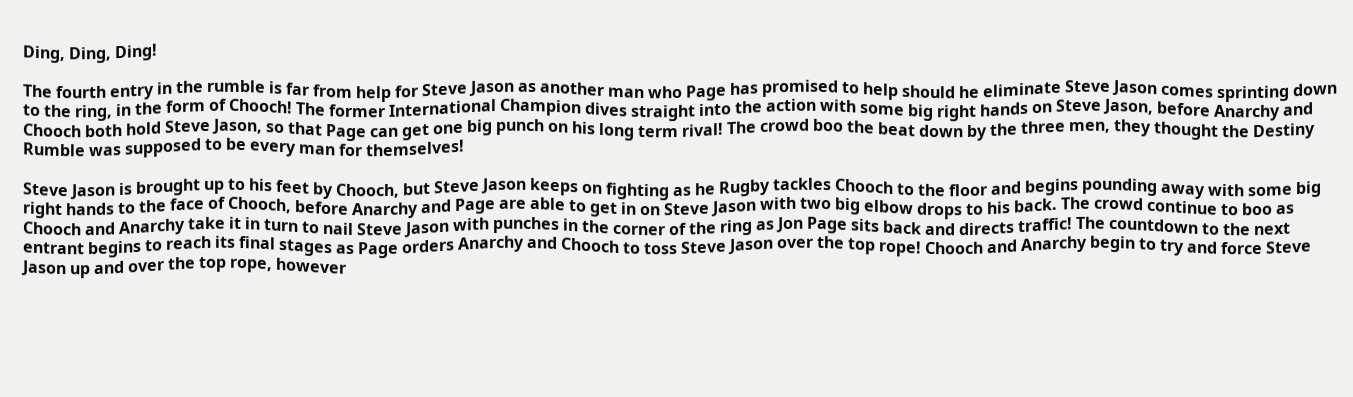Ding, Ding, Ding!

The fourth entry in the rumble is far from help for Steve Jason as another man who Page has promised to help should he eliminate Steve Jason comes sprinting down to the ring, in the form of Chooch! The former International Champion dives straight into the action with some big right hands on Steve Jason, before Anarchy and Chooch both hold Steve Jason, so that Page can get one big punch on his long term rival! The crowd boo the beat down by the three men, they thought the Destiny Rumble was supposed to be every man for themselves!

Steve Jason is brought up to his feet by Chooch, but Steve Jason keeps on fighting as he Rugby tackles Chooch to the floor and begins pounding away with some big right hands to the face of Chooch, before Anarchy and Page are able to get in on Steve Jason with two big elbow drops to his back. The crowd continue to boo as Chooch and Anarchy take it in turn to nail Steve Jason with punches in the corner of the ring as Jon Page sits back and directs traffic! The countdown to the next entrant begins to reach its final stages as Page orders Anarchy and Chooch to toss Steve Jason over the top rope! Chooch and Anarchy begin to try and force Steve Jason up and over the top rope, however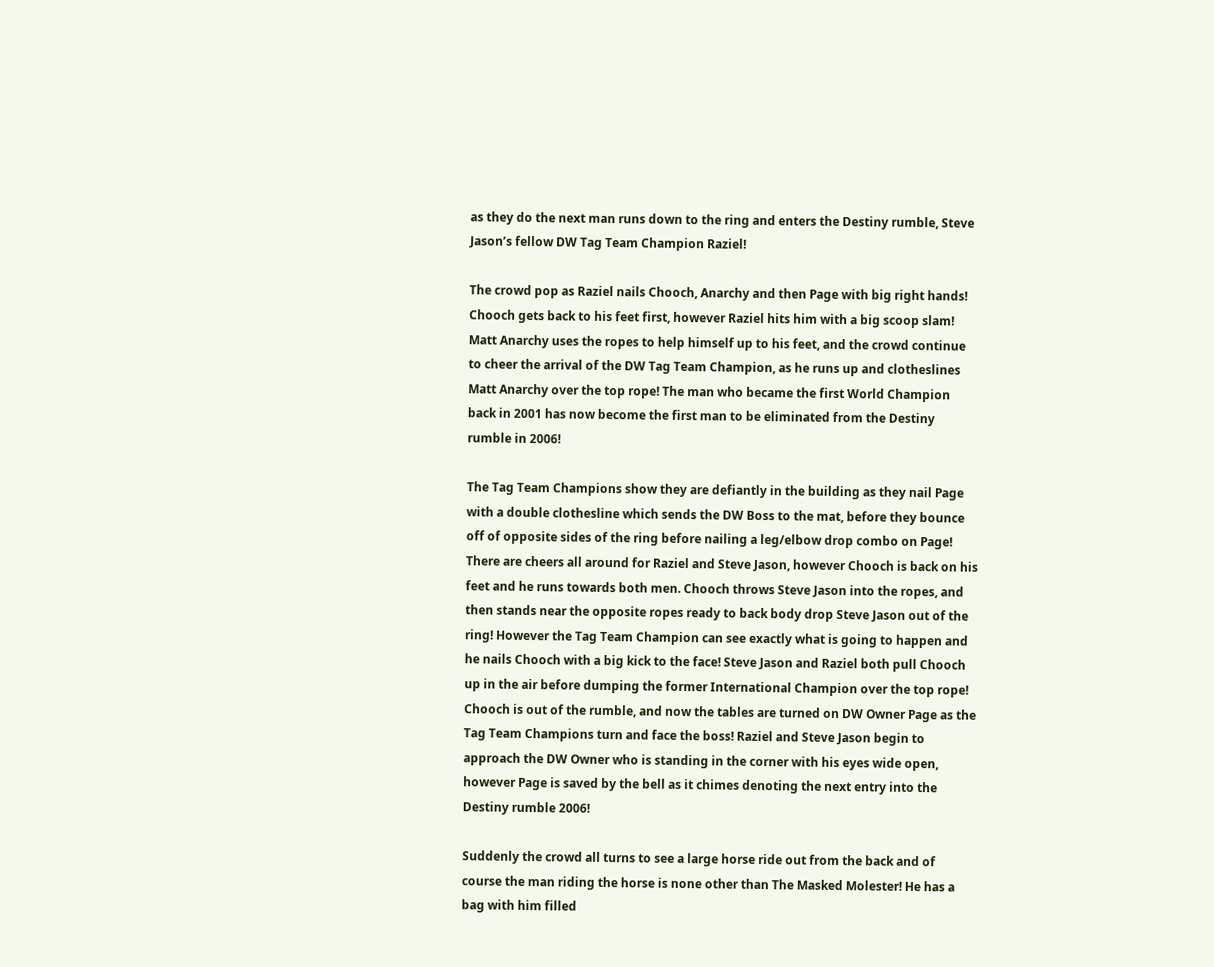as they do the next man runs down to the ring and enters the Destiny rumble, Steve Jason’s fellow DW Tag Team Champion Raziel!

The crowd pop as Raziel nails Chooch, Anarchy and then Page with big right hands! Chooch gets back to his feet first, however Raziel hits him with a big scoop slam! Matt Anarchy uses the ropes to help himself up to his feet, and the crowd continue to cheer the arrival of the DW Tag Team Champion, as he runs up and clotheslines Matt Anarchy over the top rope! The man who became the first World Champion back in 2001 has now become the first man to be eliminated from the Destiny rumble in 2006!

The Tag Team Champions show they are defiantly in the building as they nail Page with a double clothesline which sends the DW Boss to the mat, before they bounce off of opposite sides of the ring before nailing a leg/elbow drop combo on Page! There are cheers all around for Raziel and Steve Jason, however Chooch is back on his feet and he runs towards both men. Chooch throws Steve Jason into the ropes, and then stands near the opposite ropes ready to back body drop Steve Jason out of the ring! However the Tag Team Champion can see exactly what is going to happen and he nails Chooch with a big kick to the face! Steve Jason and Raziel both pull Chooch up in the air before dumping the former International Champion over the top rope! Chooch is out of the rumble, and now the tables are turned on DW Owner Page as the Tag Team Champions turn and face the boss! Raziel and Steve Jason begin to approach the DW Owner who is standing in the corner with his eyes wide open, however Page is saved by the bell as it chimes denoting the next entry into the Destiny rumble 2006!

Suddenly the crowd all turns to see a large horse ride out from the back and of course the man riding the horse is none other than The Masked Molester! He has a bag with him filled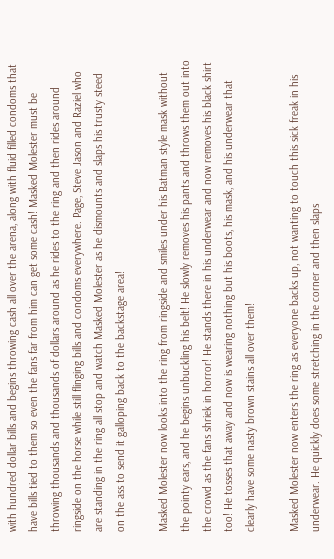with hundred dollar bills and begins throwing cash all over the arena, along with fluid filled condoms that have bills tied to them so even the fans far from him can get some cash! Masked Molester must be throwing thousands and thousands of dollars around as he rides to the ring and then rides around ringside on the horse while still flinging bills and condoms everywhere. Page, Steve Jason and Raziel who are standing in the ring all stop and watch Masked Molester as he dismounts and slaps his trusty steed on the ass to send it galloping back to the backstage area!

Masked Molester now looks into the ring from ringside and smiles under his Batman style mask without the pointy ears, and he begins unbuckling his belt! He slowly removes his pants and throws them out into the crowd as the fans shriek in horror! He stands there in his underwear and now removes his black shirt too! He tosses that away and now is wearing nothing but his boots, his mask, and his underwear that clearly have some nasty brown stains all over them!

Masked Molester now enters the ring as everyone backs up, not wanting to touch this sick freak in his underwear. He quickly does some stretching in the corner and then slaps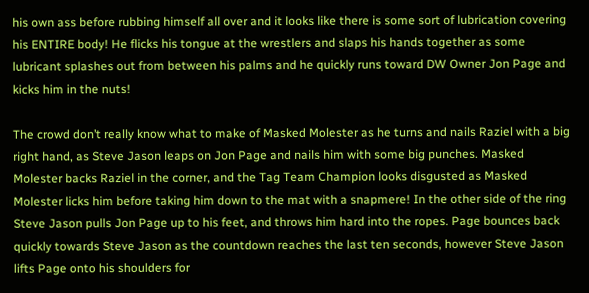his own ass before rubbing himself all over and it looks like there is some sort of lubrication covering his ENTIRE body! He flicks his tongue at the wrestlers and slaps his hands together as some lubricant splashes out from between his palms and he quickly runs toward DW Owner Jon Page and kicks him in the nuts!

The crowd don’t really know what to make of Masked Molester as he turns and nails Raziel with a big right hand, as Steve Jason leaps on Jon Page and nails him with some big punches. Masked Molester backs Raziel in the corner, and the Tag Team Champion looks disgusted as Masked Molester licks him before taking him down to the mat with a snapmere! In the other side of the ring Steve Jason pulls Jon Page up to his feet, and throws him hard into the ropes. Page bounces back quickly towards Steve Jason as the countdown reaches the last ten seconds, however Steve Jason lifts Page onto his shoulders for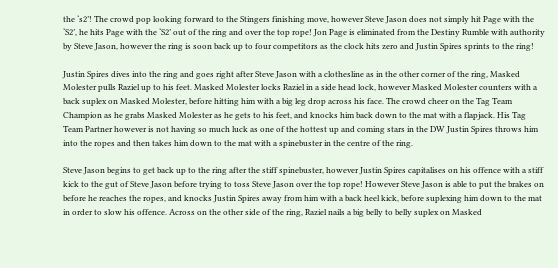the ‘s2’! The crowd pop looking forward to the Stingers finishing move, however Steve Jason does not simply hit Page with the ‘S2’, he hits Page with the ‘S2’ out of the ring and over the top rope! Jon Page is eliminated from the Destiny Rumble with authority by Steve Jason, however the ring is soon back up to four competitors as the clock hits zero and Justin Spires sprints to the ring!

Justin Spires dives into the ring and goes right after Steve Jason with a clothesline as in the other corner of the ring, Masked Molester pulls Raziel up to his feet. Masked Molester locks Raziel in a side head lock, however Masked Molester counters with a back suplex on Masked Molester, before hitting him with a big leg drop across his face. The crowd cheer on the Tag Team Champion as he grabs Masked Molester as he gets to his feet, and knocks him back down to the mat with a flapjack. His Tag Team Partner however is not having so much luck as one of the hottest up and coming stars in the DW Justin Spires throws him into the ropes and then takes him down to the mat with a spinebuster in the centre of the ring.

Steve Jason begins to get back up to the ring after the stiff spinebuster, however Justin Spires capitalises on his offence with a stiff kick to the gut of Steve Jason before trying to toss Steve Jason over the top rope! However Steve Jason is able to put the brakes on before he reaches the ropes, and knocks Justin Spires away from him with a back heel kick, before suplexing him down to the mat in order to slow his offence. Across on the other side of the ring, Raziel nails a big belly to belly suplex on Masked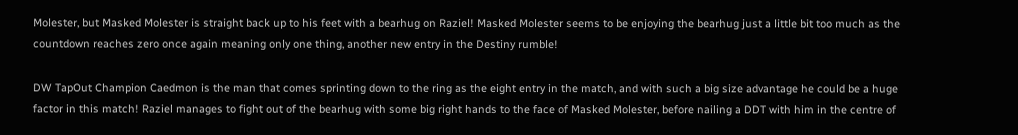Molester, but Masked Molester is straight back up to his feet with a bearhug on Raziel! Masked Molester seems to be enjoying the bearhug just a little bit too much as the countdown reaches zero once again meaning only one thing, another new entry in the Destiny rumble!

DW TapOut Champion Caedmon is the man that comes sprinting down to the ring as the eight entry in the match, and with such a big size advantage he could be a huge factor in this match! Raziel manages to fight out of the bearhug with some big right hands to the face of Masked Molester, before nailing a DDT with him in the centre of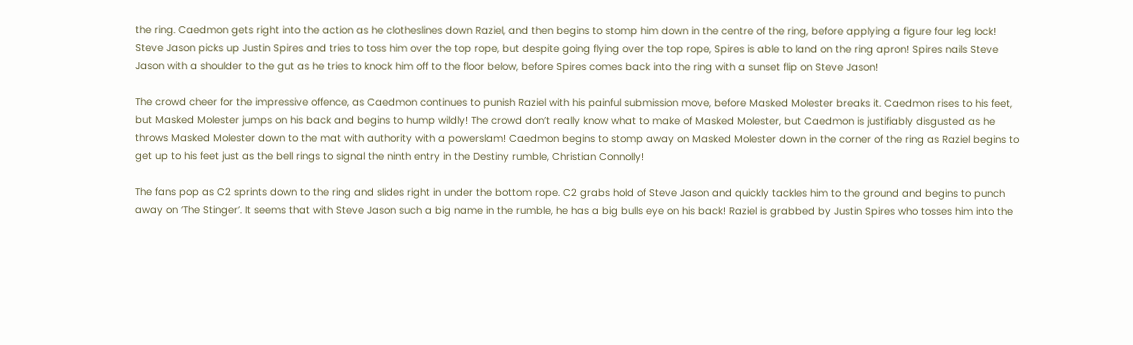the ring. Caedmon gets right into the action as he clotheslines down Raziel, and then begins to stomp him down in the centre of the ring, before applying a figure four leg lock! Steve Jason picks up Justin Spires and tries to toss him over the top rope, but despite going flying over the top rope, Spires is able to land on the ring apron! Spires nails Steve Jason with a shoulder to the gut as he tries to knock him off to the floor below, before Spires comes back into the ring with a sunset flip on Steve Jason!

The crowd cheer for the impressive offence, as Caedmon continues to punish Raziel with his painful submission move, before Masked Molester breaks it. Caedmon rises to his feet, but Masked Molester jumps on his back and begins to hump wildly! The crowd don’t really know what to make of Masked Molester, but Caedmon is justifiably disgusted as he throws Masked Molester down to the mat with authority with a powerslam! Caedmon begins to stomp away on Masked Molester down in the corner of the ring as Raziel begins to get up to his feet just as the bell rings to signal the ninth entry in the Destiny rumble, Christian Connolly!

The fans pop as C2 sprints down to the ring and slides right in under the bottom rope. C2 grabs hold of Steve Jason and quickly tackles him to the ground and begins to punch away on ‘The Stinger’. It seems that with Steve Jason such a big name in the rumble, he has a big bulls eye on his back! Raziel is grabbed by Justin Spires who tosses him into the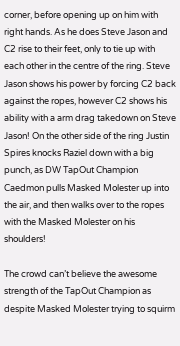corner, before opening up on him with right hands. As he does Steve Jason and C2 rise to their feet, only to tie up with each other in the centre of the ring. Steve Jason shows his power by forcing C2 back against the ropes, however C2 shows his ability with a arm drag takedown on Steve Jason! On the other side of the ring Justin Spires knocks Raziel down with a big punch, as DW TapOut Champion Caedmon pulls Masked Molester up into the air, and then walks over to the ropes with the Masked Molester on his shoulders!

The crowd can’t believe the awesome strength of the TapOut Champion as despite Masked Molester trying to squirm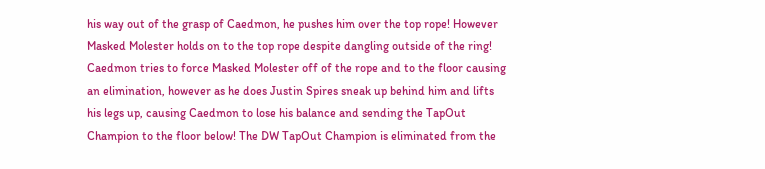his way out of the grasp of Caedmon, he pushes him over the top rope! However Masked Molester holds on to the top rope despite dangling outside of the ring! Caedmon tries to force Masked Molester off of the rope and to the floor causing an elimination, however as he does Justin Spires sneak up behind him and lifts his legs up, causing Caedmon to lose his balance and sending the TapOut Champion to the floor below! The DW TapOut Champion is eliminated from the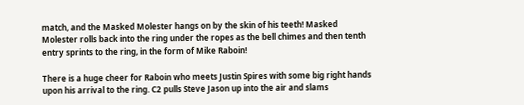match, and the Masked Molester hangs on by the skin of his teeth! Masked Molester rolls back into the ring under the ropes as the bell chimes and then tenth entry sprints to the ring, in the form of Mike Raboin!

There is a huge cheer for Raboin who meets Justin Spires with some big right hands upon his arrival to the ring. C2 pulls Steve Jason up into the air and slams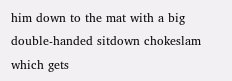him down to the mat with a big double-handed sitdown chokeslam which gets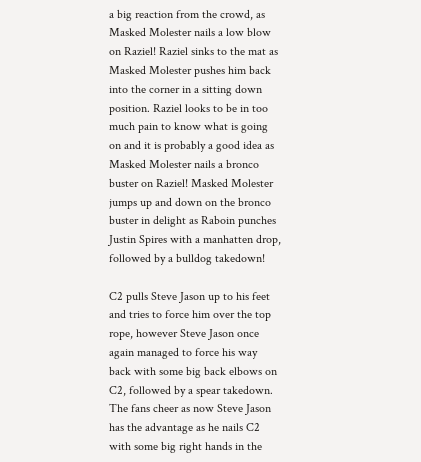a big reaction from the crowd, as Masked Molester nails a low blow on Raziel! Raziel sinks to the mat as Masked Molester pushes him back into the corner in a sitting down position. Raziel looks to be in too much pain to know what is going on and it is probably a good idea as Masked Molester nails a bronco buster on Raziel! Masked Molester jumps up and down on the bronco buster in delight as Raboin punches Justin Spires with a manhatten drop, followed by a bulldog takedown!

C2 pulls Steve Jason up to his feet and tries to force him over the top rope, however Steve Jason once again managed to force his way back with some big back elbows on C2, followed by a spear takedown. The fans cheer as now Steve Jason has the advantage as he nails C2 with some big right hands in the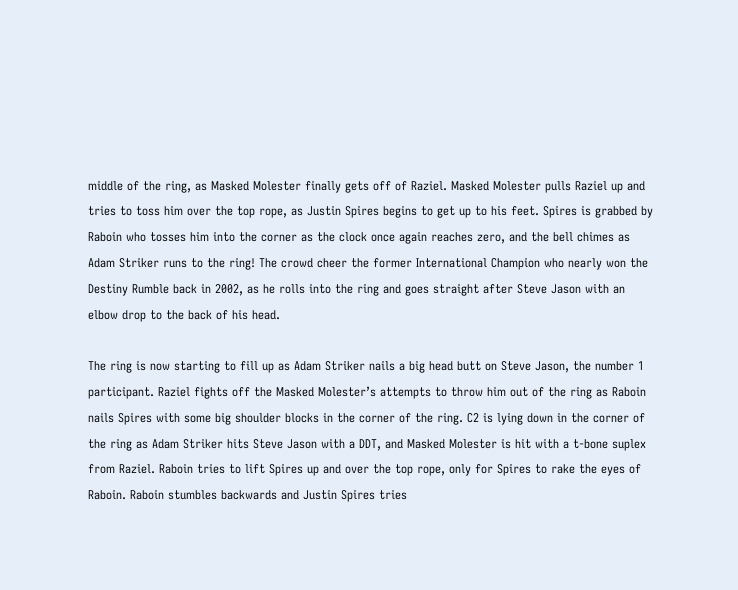middle of the ring, as Masked Molester finally gets off of Raziel. Masked Molester pulls Raziel up and tries to toss him over the top rope, as Justin Spires begins to get up to his feet. Spires is grabbed by Raboin who tosses him into the corner as the clock once again reaches zero, and the bell chimes as Adam Striker runs to the ring! The crowd cheer the former International Champion who nearly won the Destiny Rumble back in 2002, as he rolls into the ring and goes straight after Steve Jason with an elbow drop to the back of his head.

The ring is now starting to fill up as Adam Striker nails a big head butt on Steve Jason, the number 1 participant. Raziel fights off the Masked Molester’s attempts to throw him out of the ring as Raboin nails Spires with some big shoulder blocks in the corner of the ring. C2 is lying down in the corner of the ring as Adam Striker hits Steve Jason with a DDT, and Masked Molester is hit with a t-bone suplex from Raziel. Raboin tries to lift Spires up and over the top rope, only for Spires to rake the eyes of Raboin. Raboin stumbles backwards and Justin Spires tries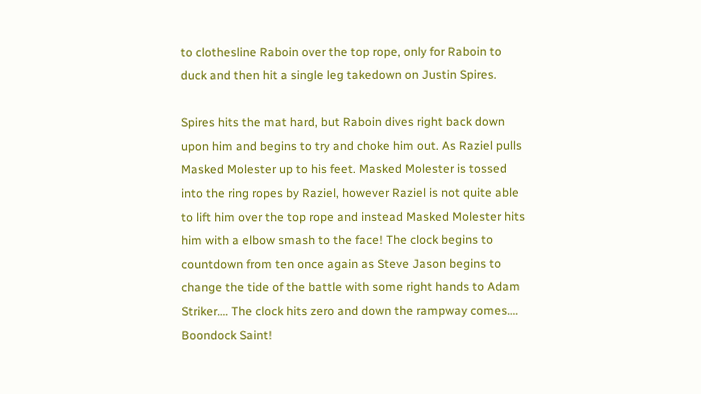to clothesline Raboin over the top rope, only for Raboin to duck and then hit a single leg takedown on Justin Spires.

Spires hits the mat hard, but Raboin dives right back down upon him and begins to try and choke him out. As Raziel pulls Masked Molester up to his feet. Masked Molester is tossed into the ring ropes by Raziel, however Raziel is not quite able to lift him over the top rope and instead Masked Molester hits him with a elbow smash to the face! The clock begins to countdown from ten once again as Steve Jason begins to change the tide of the battle with some right hands to Adam Striker…. The clock hits zero and down the rampway comes…. Boondock Saint!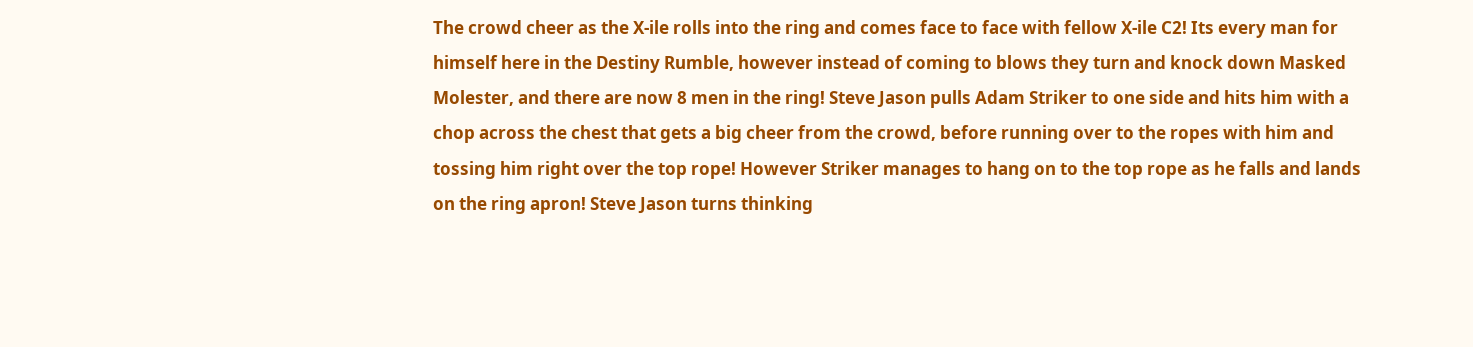The crowd cheer as the X-ile rolls into the ring and comes face to face with fellow X-ile C2! Its every man for himself here in the Destiny Rumble, however instead of coming to blows they turn and knock down Masked Molester, and there are now 8 men in the ring! Steve Jason pulls Adam Striker to one side and hits him with a chop across the chest that gets a big cheer from the crowd, before running over to the ropes with him and tossing him right over the top rope! However Striker manages to hang on to the top rope as he falls and lands on the ring apron! Steve Jason turns thinking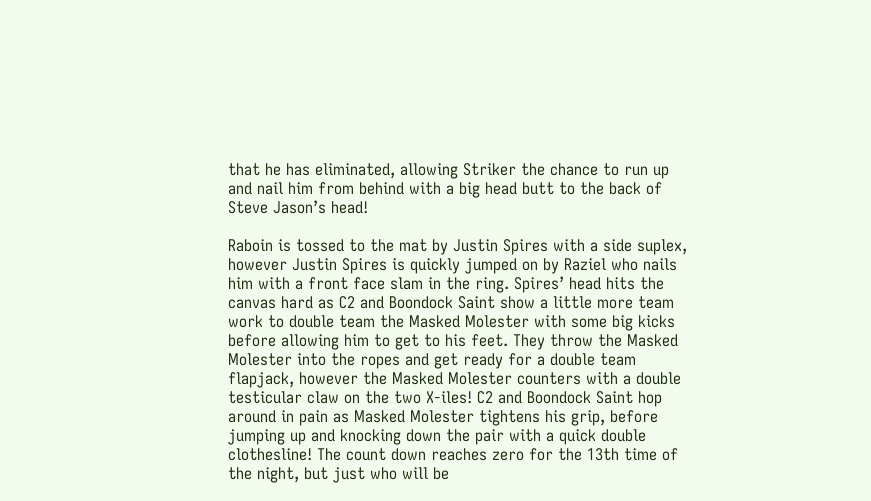that he has eliminated, allowing Striker the chance to run up and nail him from behind with a big head butt to the back of Steve Jason’s head!

Raboin is tossed to the mat by Justin Spires with a side suplex, however Justin Spires is quickly jumped on by Raziel who nails him with a front face slam in the ring. Spires’ head hits the canvas hard as C2 and Boondock Saint show a little more team work to double team the Masked Molester with some big kicks before allowing him to get to his feet. They throw the Masked Molester into the ropes and get ready for a double team flapjack, however the Masked Molester counters with a double testicular claw on the two X-iles! C2 and Boondock Saint hop around in pain as Masked Molester tightens his grip, before jumping up and knocking down the pair with a quick double clothesline! The count down reaches zero for the 13th time of the night, but just who will be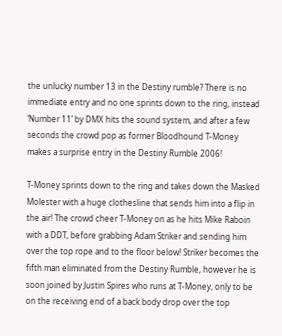the unlucky number 13 in the Destiny rumble? There is no immediate entry and no one sprints down to the ring, instead ‘Number 11’ by DMX hits the sound system, and after a few seconds the crowd pop as former Bloodhound T-Money makes a surprise entry in the Destiny Rumble 2006!

T-Money sprints down to the ring and takes down the Masked Molester with a huge clothesline that sends him into a flip in the air! The crowd cheer T-Money on as he hits Mike Raboin with a DDT, before grabbing Adam Striker and sending him over the top rope and to the floor below! Striker becomes the fifth man eliminated from the Destiny Rumble, however he is soon joined by Justin Spires who runs at T-Money, only to be on the receiving end of a back body drop over the top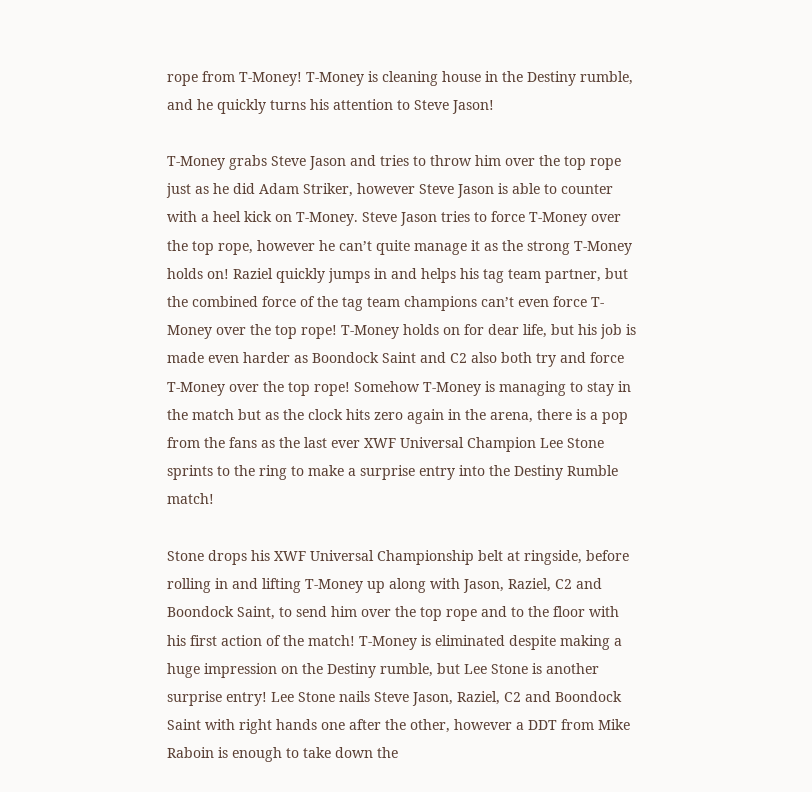rope from T-Money! T-Money is cleaning house in the Destiny rumble, and he quickly turns his attention to Steve Jason!

T-Money grabs Steve Jason and tries to throw him over the top rope just as he did Adam Striker, however Steve Jason is able to counter with a heel kick on T-Money. Steve Jason tries to force T-Money over the top rope, however he can’t quite manage it as the strong T-Money holds on! Raziel quickly jumps in and helps his tag team partner, but the combined force of the tag team champions can’t even force T-Money over the top rope! T-Money holds on for dear life, but his job is made even harder as Boondock Saint and C2 also both try and force T-Money over the top rope! Somehow T-Money is managing to stay in the match but as the clock hits zero again in the arena, there is a pop from the fans as the last ever XWF Universal Champion Lee Stone sprints to the ring to make a surprise entry into the Destiny Rumble match!

Stone drops his XWF Universal Championship belt at ringside, before rolling in and lifting T-Money up along with Jason, Raziel, C2 and Boondock Saint, to send him over the top rope and to the floor with his first action of the match! T-Money is eliminated despite making a huge impression on the Destiny rumble, but Lee Stone is another surprise entry! Lee Stone nails Steve Jason, Raziel, C2 and Boondock Saint with right hands one after the other, however a DDT from Mike Raboin is enough to take down the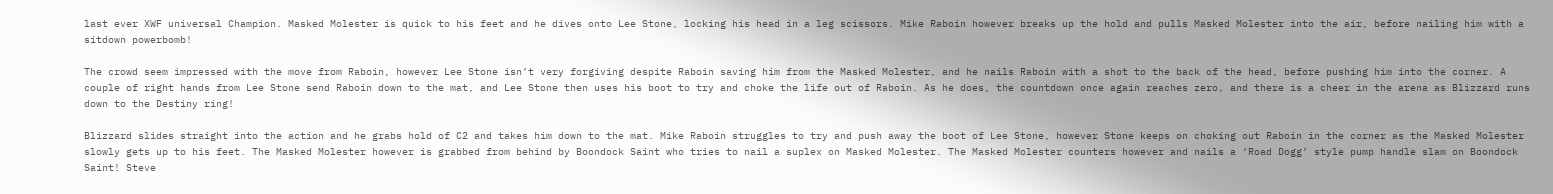last ever XWF universal Champion. Masked Molester is quick to his feet and he dives onto Lee Stone, locking his head in a leg scissors. Mike Raboin however breaks up the hold and pulls Masked Molester into the air, before nailing him with a sitdown powerbomb!

The crowd seem impressed with the move from Raboin, however Lee Stone isn’t very forgiving despite Raboin saving him from the Masked Molester, and he nails Raboin with a shot to the back of the head, before pushing him into the corner. A couple of right hands from Lee Stone send Raboin down to the mat, and Lee Stone then uses his boot to try and choke the life out of Raboin. As he does, the countdown once again reaches zero, and there is a cheer in the arena as Blizzard runs down to the Destiny ring!

Blizzard slides straight into the action and he grabs hold of C2 and takes him down to the mat. Mike Raboin struggles to try and push away the boot of Lee Stone, however Stone keeps on choking out Raboin in the corner as the Masked Molester slowly gets up to his feet. The Masked Molester however is grabbed from behind by Boondock Saint who tries to nail a suplex on Masked Molester. The Masked Molester counters however and nails a ‘Road Dogg’ style pump handle slam on Boondock Saint! Steve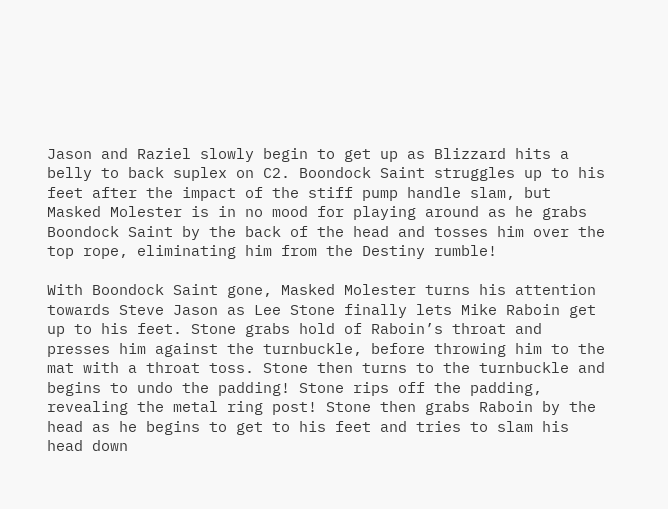Jason and Raziel slowly begin to get up as Blizzard hits a belly to back suplex on C2. Boondock Saint struggles up to his feet after the impact of the stiff pump handle slam, but Masked Molester is in no mood for playing around as he grabs Boondock Saint by the back of the head and tosses him over the top rope, eliminating him from the Destiny rumble!

With Boondock Saint gone, Masked Molester turns his attention towards Steve Jason as Lee Stone finally lets Mike Raboin get up to his feet. Stone grabs hold of Raboin’s throat and presses him against the turnbuckle, before throwing him to the mat with a throat toss. Stone then turns to the turnbuckle and begins to undo the padding! Stone rips off the padding, revealing the metal ring post! Stone then grabs Raboin by the head as he begins to get to his feet and tries to slam his head down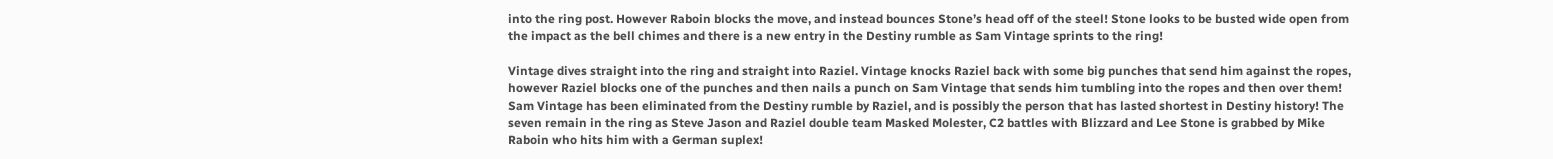into the ring post. However Raboin blocks the move, and instead bounces Stone’s head off of the steel! Stone looks to be busted wide open from the impact as the bell chimes and there is a new entry in the Destiny rumble as Sam Vintage sprints to the ring!

Vintage dives straight into the ring and straight into Raziel. Vintage knocks Raziel back with some big punches that send him against the ropes, however Raziel blocks one of the punches and then nails a punch on Sam Vintage that sends him tumbling into the ropes and then over them! Sam Vintage has been eliminated from the Destiny rumble by Raziel, and is possibly the person that has lasted shortest in Destiny history! The seven remain in the ring as Steve Jason and Raziel double team Masked Molester, C2 battles with Blizzard and Lee Stone is grabbed by Mike Raboin who hits him with a German suplex!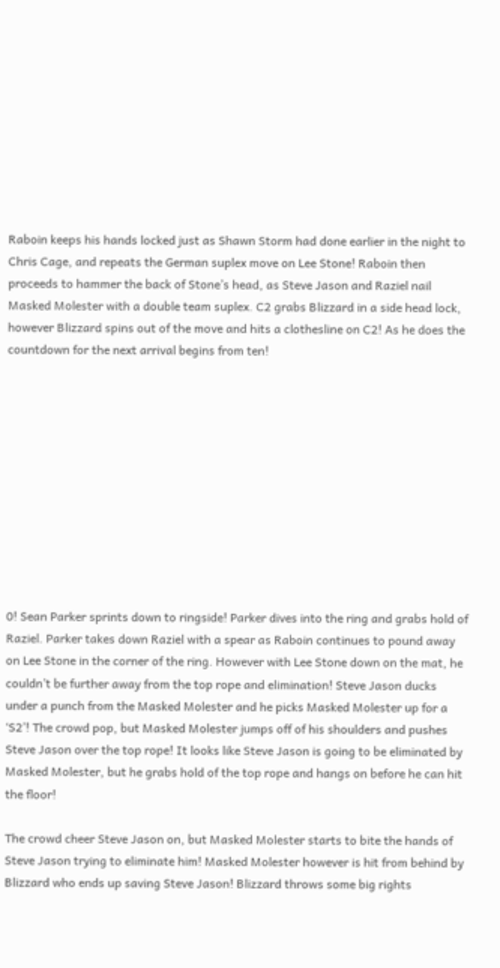Raboin keeps his hands locked just as Shawn Storm had done earlier in the night to Chris Cage, and repeats the German suplex move on Lee Stone! Raboin then proceeds to hammer the back of Stone’s head, as Steve Jason and Raziel nail Masked Molester with a double team suplex. C2 grabs Blizzard in a side head lock, however Blizzard spins out of the move and hits a clothesline on C2! As he does the countdown for the next arrival begins from ten!











0! Sean Parker sprints down to ringside! Parker dives into the ring and grabs hold of Raziel. Parker takes down Raziel with a spear as Raboin continues to pound away on Lee Stone in the corner of the ring. However with Lee Stone down on the mat, he couldn’t be further away from the top rope and elimination! Steve Jason ducks under a punch from the Masked Molester and he picks Masked Molester up for a ‘S2’! The crowd pop, but Masked Molester jumps off of his shoulders and pushes Steve Jason over the top rope! It looks like Steve Jason is going to be eliminated by Masked Molester, but he grabs hold of the top rope and hangs on before he can hit the floor!

The crowd cheer Steve Jason on, but Masked Molester starts to bite the hands of Steve Jason trying to eliminate him! Masked Molester however is hit from behind by Blizzard who ends up saving Steve Jason! Blizzard throws some big rights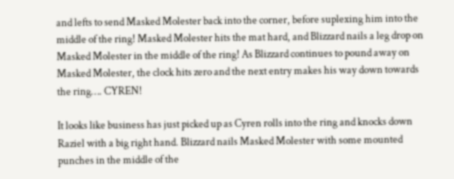and lefts to send Masked Molester back into the corner, before suplexing him into the middle of the ring! Masked Molester hits the mat hard, and Blizzard nails a leg drop on Masked Molester in the middle of the ring! As Blizzard continues to pound away on Masked Molester, the clock hits zero and the next entry makes his way down towards the ring…. CYREN!

It looks like business has just picked up as Cyren rolls into the ring and knocks down Raziel with a big right hand. Blizzard nails Masked Molester with some mounted punches in the middle of the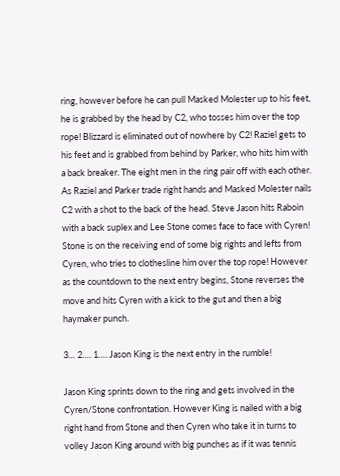ring, however before he can pull Masked Molester up to his feet, he is grabbed by the head by C2, who tosses him over the top rope! Blizzard is eliminated out of nowhere by C2! Raziel gets to his feet and is grabbed from behind by Parker, who hits him with a back breaker. The eight men in the ring pair off with each other. As Raziel and Parker trade right hands and Masked Molester nails C2 with a shot to the back of the head. Steve Jason hits Raboin with a back suplex and Lee Stone comes face to face with Cyren! Stone is on the receiving end of some big rights and lefts from Cyren, who tries to clothesline him over the top rope! However as the countdown to the next entry begins, Stone reverses the move and hits Cyren with a kick to the gut and then a big haymaker punch.

3… 2…. 1…. Jason King is the next entry in the rumble!

Jason King sprints down to the ring and gets involved in the Cyren/Stone confrontation. However King is nailed with a big right hand from Stone and then Cyren who take it in turns to volley Jason King around with big punches as if it was tennis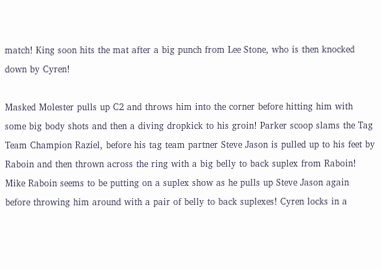match! King soon hits the mat after a big punch from Lee Stone, who is then knocked down by Cyren!

Masked Molester pulls up C2 and throws him into the corner before hitting him with some big body shots and then a diving dropkick to his groin! Parker scoop slams the Tag Team Champion Raziel, before his tag team partner Steve Jason is pulled up to his feet by Raboin and then thrown across the ring with a big belly to back suplex from Raboin! Mike Raboin seems to be putting on a suplex show as he pulls up Steve Jason again before throwing him around with a pair of belly to back suplexes! Cyren locks in a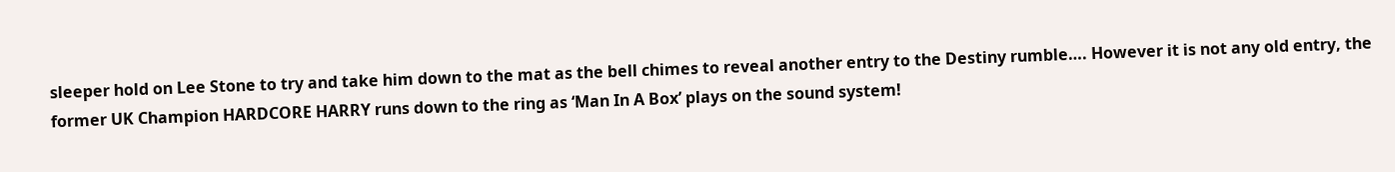sleeper hold on Lee Stone to try and take him down to the mat as the bell chimes to reveal another entry to the Destiny rumble…. However it is not any old entry, the former UK Champion HARDCORE HARRY runs down to the ring as ‘Man In A Box’ plays on the sound system!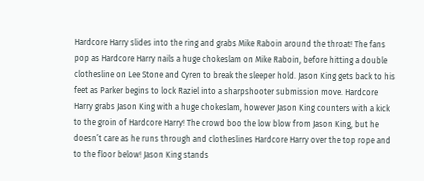Hardcore Harry slides into the ring and grabs Mike Raboin around the throat! The fans pop as Hardcore Harry nails a huge chokeslam on Mike Raboin, before hitting a double clothesline on Lee Stone and Cyren to break the sleeper hold. Jason King gets back to his feet as Parker begins to lock Raziel into a sharpshooter submission move. Hardcore Harry grabs Jason King with a huge chokeslam, however Jason King counters with a kick to the groin of Hardcore Harry! The crowd boo the low blow from Jason King, but he doesn’t care as he runs through and clotheslines Hardcore Harry over the top rope and to the floor below! Jason King stands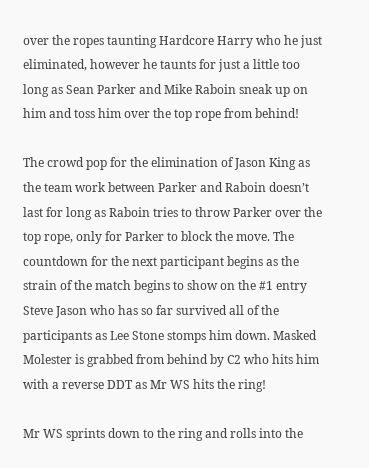over the ropes taunting Hardcore Harry who he just eliminated, however he taunts for just a little too long as Sean Parker and Mike Raboin sneak up on him and toss him over the top rope from behind!

The crowd pop for the elimination of Jason King as the team work between Parker and Raboin doesn’t last for long as Raboin tries to throw Parker over the top rope, only for Parker to block the move. The countdown for the next participant begins as the strain of the match begins to show on the #1 entry Steve Jason who has so far survived all of the participants as Lee Stone stomps him down. Masked Molester is grabbed from behind by C2 who hits him with a reverse DDT as Mr WS hits the ring!

Mr WS sprints down to the ring and rolls into the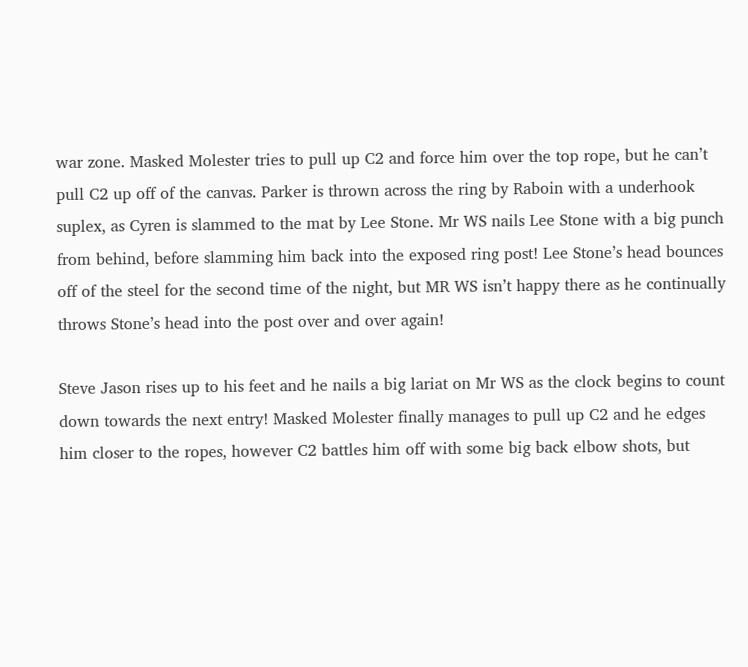war zone. Masked Molester tries to pull up C2 and force him over the top rope, but he can’t pull C2 up off of the canvas. Parker is thrown across the ring by Raboin with a underhook suplex, as Cyren is slammed to the mat by Lee Stone. Mr WS nails Lee Stone with a big punch from behind, before slamming him back into the exposed ring post! Lee Stone’s head bounces off of the steel for the second time of the night, but MR WS isn’t happy there as he continually throws Stone’s head into the post over and over again!

Steve Jason rises up to his feet and he nails a big lariat on Mr WS as the clock begins to count down towards the next entry! Masked Molester finally manages to pull up C2 and he edges him closer to the ropes, however C2 battles him off with some big back elbow shots, but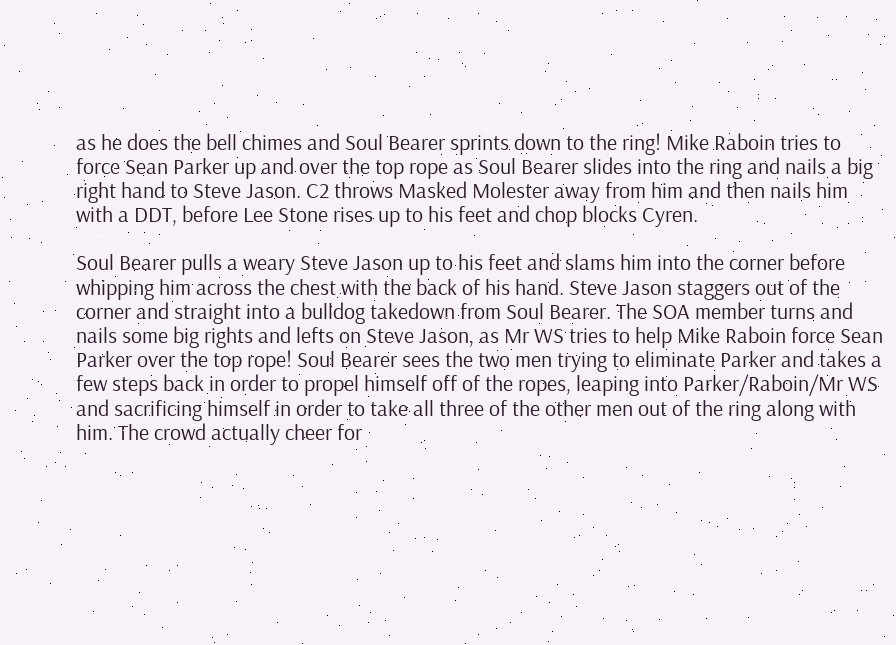as he does the bell chimes and Soul Bearer sprints down to the ring! Mike Raboin tries to force Sean Parker up and over the top rope as Soul Bearer slides into the ring and nails a big right hand to Steve Jason. C2 throws Masked Molester away from him and then nails him with a DDT, before Lee Stone rises up to his feet and chop blocks Cyren.

Soul Bearer pulls a weary Steve Jason up to his feet and slams him into the corner before whipping him across the chest with the back of his hand. Steve Jason staggers out of the corner and straight into a bulldog takedown from Soul Bearer. The SOA member turns and nails some big rights and lefts on Steve Jason, as Mr WS tries to help Mike Raboin force Sean Parker over the top rope! Soul Bearer sees the two men trying to eliminate Parker and takes a few steps back in order to propel himself off of the ropes, leaping into Parker/Raboin/Mr WS and sacrificing himself in order to take all three of the other men out of the ring along with him. The crowd actually cheer for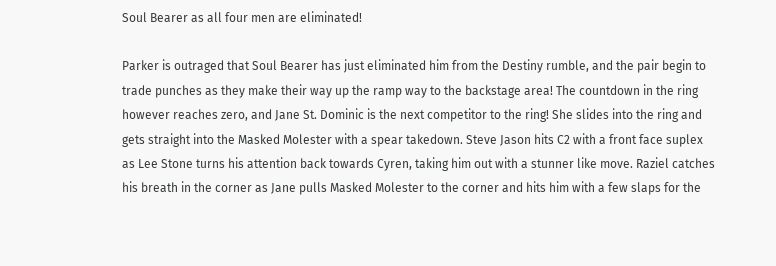Soul Bearer as all four men are eliminated!

Parker is outraged that Soul Bearer has just eliminated him from the Destiny rumble, and the pair begin to trade punches as they make their way up the ramp way to the backstage area! The countdown in the ring however reaches zero, and Jane St. Dominic is the next competitor to the ring! She slides into the ring and gets straight into the Masked Molester with a spear takedown. Steve Jason hits C2 with a front face suplex as Lee Stone turns his attention back towards Cyren, taking him out with a stunner like move. Raziel catches his breath in the corner as Jane pulls Masked Molester to the corner and hits him with a few slaps for the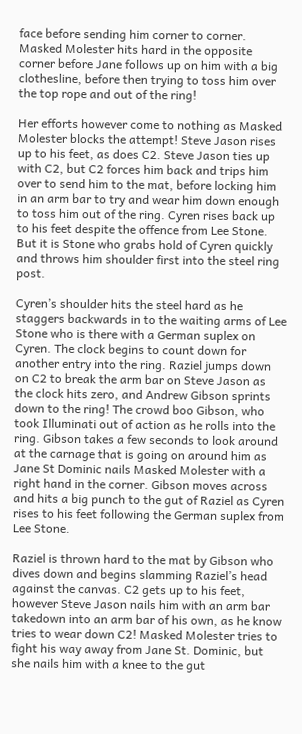face before sending him corner to corner. Masked Molester hits hard in the opposite corner before Jane follows up on him with a big clothesline, before then trying to toss him over the top rope and out of the ring!

Her efforts however come to nothing as Masked Molester blocks the attempt! Steve Jason rises up to his feet, as does C2. Steve Jason ties up with C2, but C2 forces him back and trips him over to send him to the mat, before locking him in an arm bar to try and wear him down enough to toss him out of the ring. Cyren rises back up to his feet despite the offence from Lee Stone. But it is Stone who grabs hold of Cyren quickly and throws him shoulder first into the steel ring post.

Cyren’s shoulder hits the steel hard as he staggers backwards in to the waiting arms of Lee Stone who is there with a German suplex on Cyren. The clock begins to count down for another entry into the ring. Raziel jumps down on C2 to break the arm bar on Steve Jason as the clock hits zero, and Andrew Gibson sprints down to the ring! The crowd boo Gibson, who took Illuminati out of action as he rolls into the ring. Gibson takes a few seconds to look around at the carnage that is going on around him as Jane St Dominic nails Masked Molester with a right hand in the corner. Gibson moves across and hits a big punch to the gut of Raziel as Cyren rises to his feet following the German suplex from Lee Stone.

Raziel is thrown hard to the mat by Gibson who dives down and begins slamming Raziel’s head against the canvas. C2 gets up to his feet, however Steve Jason nails him with an arm bar takedown into an arm bar of his own, as he know tries to wear down C2! Masked Molester tries to fight his way away from Jane St. Dominic, but she nails him with a knee to the gut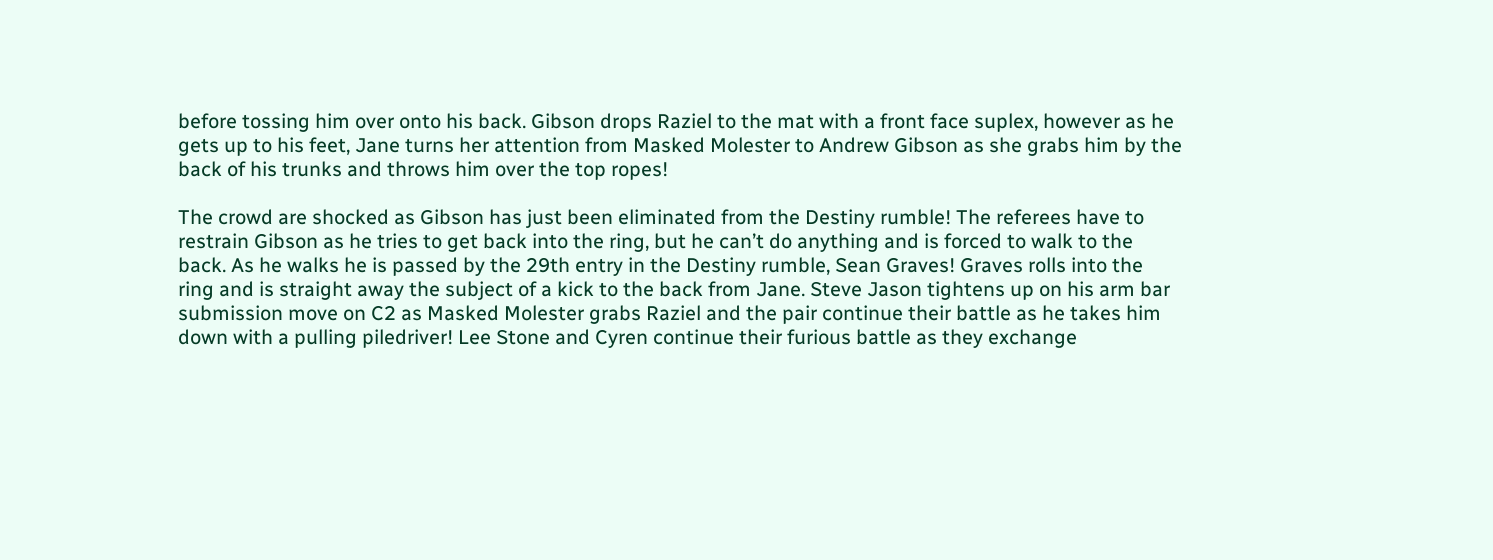before tossing him over onto his back. Gibson drops Raziel to the mat with a front face suplex, however as he gets up to his feet, Jane turns her attention from Masked Molester to Andrew Gibson as she grabs him by the back of his trunks and throws him over the top ropes!

The crowd are shocked as Gibson has just been eliminated from the Destiny rumble! The referees have to restrain Gibson as he tries to get back into the ring, but he can’t do anything and is forced to walk to the back. As he walks he is passed by the 29th entry in the Destiny rumble, Sean Graves! Graves rolls into the ring and is straight away the subject of a kick to the back from Jane. Steve Jason tightens up on his arm bar submission move on C2 as Masked Molester grabs Raziel and the pair continue their battle as he takes him down with a pulling piledriver! Lee Stone and Cyren continue their furious battle as they exchange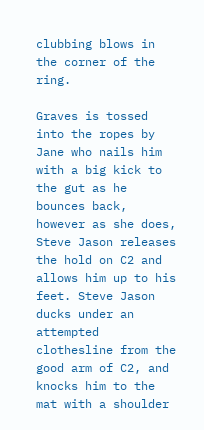clubbing blows in the corner of the ring.

Graves is tossed into the ropes by Jane who nails him with a big kick to the gut as he bounces back, however as she does, Steve Jason releases the hold on C2 and allows him up to his feet. Steve Jason ducks under an attempted clothesline from the good arm of C2, and knocks him to the mat with a shoulder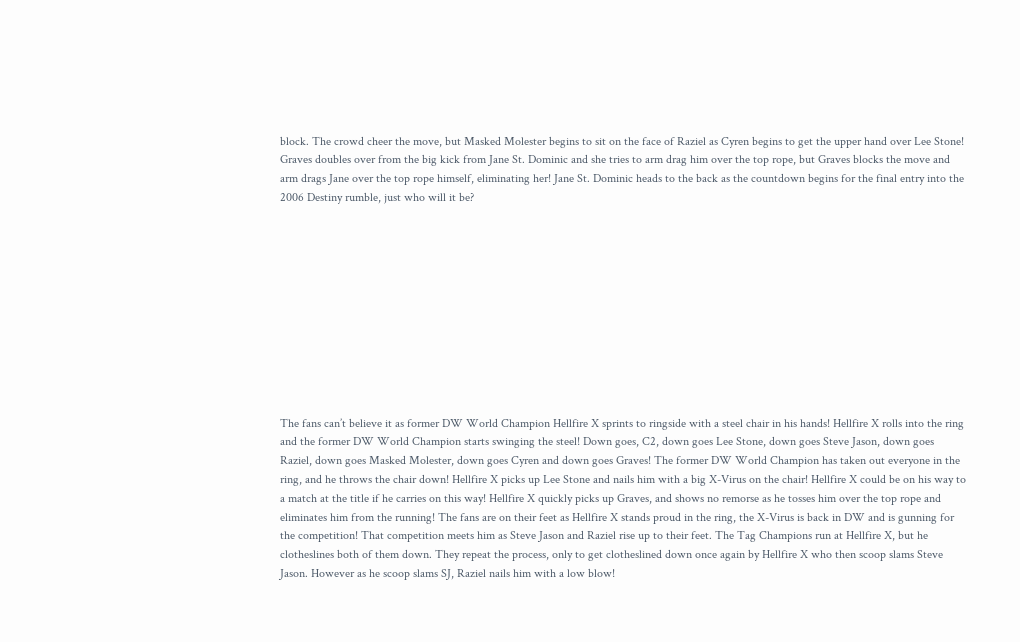block. The crowd cheer the move, but Masked Molester begins to sit on the face of Raziel as Cyren begins to get the upper hand over Lee Stone! Graves doubles over from the big kick from Jane St. Dominic and she tries to arm drag him over the top rope, but Graves blocks the move and arm drags Jane over the top rope himself, eliminating her! Jane St. Dominic heads to the back as the countdown begins for the final entry into the 2006 Destiny rumble, just who will it be?











The fans can’t believe it as former DW World Champion Hellfire X sprints to ringside with a steel chair in his hands! Hellfire X rolls into the ring and the former DW World Champion starts swinging the steel! Down goes, C2, down goes Lee Stone, down goes Steve Jason, down goes Raziel, down goes Masked Molester, down goes Cyren and down goes Graves! The former DW World Champion has taken out everyone in the ring, and he throws the chair down! Hellfire X picks up Lee Stone and nails him with a big X-Virus on the chair! Hellfire X could be on his way to a match at the title if he carries on this way! Hellfire X quickly picks up Graves, and shows no remorse as he tosses him over the top rope and eliminates him from the running! The fans are on their feet as Hellfire X stands proud in the ring, the X-Virus is back in DW and is gunning for the competition! That competition meets him as Steve Jason and Raziel rise up to their feet. The Tag Champions run at Hellfire X, but he clotheslines both of them down. They repeat the process, only to get clotheslined down once again by Hellfire X who then scoop slams Steve Jason. However as he scoop slams SJ, Raziel nails him with a low blow!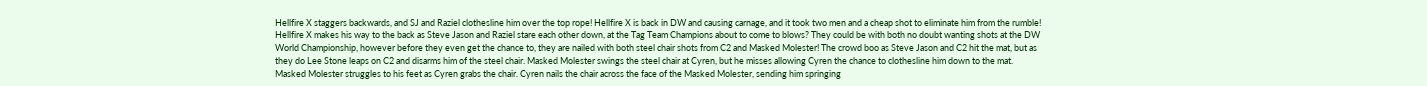Hellfire X staggers backwards, and SJ and Raziel clothesline him over the top rope! Hellfire X is back in DW and causing carnage, and it took two men and a cheap shot to eliminate him from the rumble! Hellfire X makes his way to the back as Steve Jason and Raziel stare each other down, at the Tag Team Champions about to come to blows? They could be with both no doubt wanting shots at the DW World Championship, however before they even get the chance to, they are nailed with both steel chair shots from C2 and Masked Molester! The crowd boo as Steve Jason and C2 hit the mat, but as they do Lee Stone leaps on C2 and disarms him of the steel chair. Masked Molester swings the steel chair at Cyren, but he misses allowing Cyren the chance to clothesline him down to the mat. Masked Molester struggles to his feet as Cyren grabs the chair. Cyren nails the chair across the face of the Masked Molester, sending him springing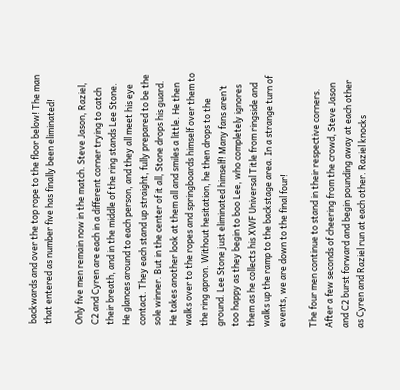backwards and over the top rope to the floor below! The man that entered as number five has finally been eliminated!

Only five men remain now in the match. Steve Jason, Raziel, C2 and Cyren are each in a different corner trying to catch their breath, and in the middle of the ring stands Lee Stone. He glances around to each person, and they all meet his eye contact. They each stand up straight, fully prepared to be the sole winner. But in the center of it all, Stone drops his guard. He takes another look at them all and smiles a little. He then walks over to the ropes and springboards himself over them to the ring apron. Without hesitation, he then drops to the ground. Lee Stone just eliminated himself! Many fans aren’t too happy as they begin to boo Lee, who completely ignores them as he collects his XWF Universal Title from ringside and walks up the ramp to the backstage area. In a strange turn of events, we are down to the final four!

The four men continue to stand in their respective corners. After a few seconds of cheering from the crowd, Steve Jason and C2 burst forward and begin pounding away at each other as Cyren and Raziel run at each other. Raziel knocks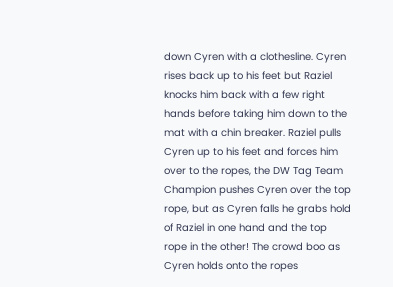down Cyren with a clothesline. Cyren rises back up to his feet but Raziel knocks him back with a few right hands before taking him down to the mat with a chin breaker. Raziel pulls Cyren up to his feet and forces him over to the ropes, the DW Tag Team Champion pushes Cyren over the top rope, but as Cyren falls he grabs hold of Raziel in one hand and the top rope in the other! The crowd boo as Cyren holds onto the ropes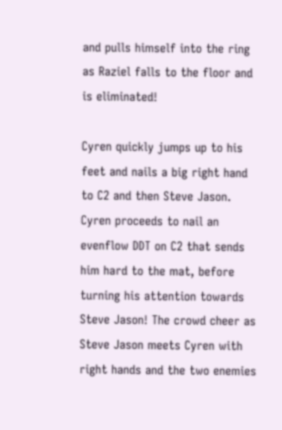and pulls himself into the ring as Raziel falls to the floor and is eliminated!

Cyren quickly jumps up to his feet and nails a big right hand to C2 and then Steve Jason. Cyren proceeds to nail an evenflow DDT on C2 that sends him hard to the mat, before turning his attention towards Steve Jason! The crowd cheer as Steve Jason meets Cyren with right hands and the two enemies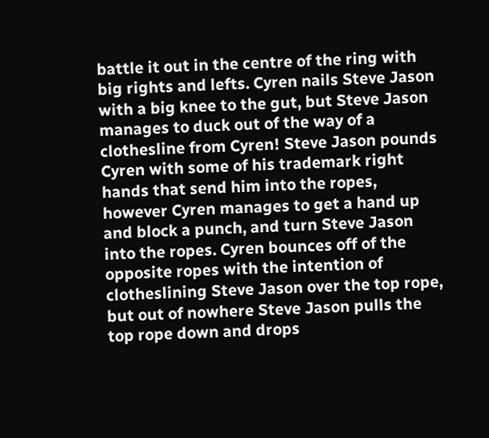battle it out in the centre of the ring with big rights and lefts. Cyren nails Steve Jason with a big knee to the gut, but Steve Jason manages to duck out of the way of a clothesline from Cyren! Steve Jason pounds Cyren with some of his trademark right hands that send him into the ropes, however Cyren manages to get a hand up and block a punch, and turn Steve Jason into the ropes. Cyren bounces off of the opposite ropes with the intention of clotheslining Steve Jason over the top rope, but out of nowhere Steve Jason pulls the top rope down and drops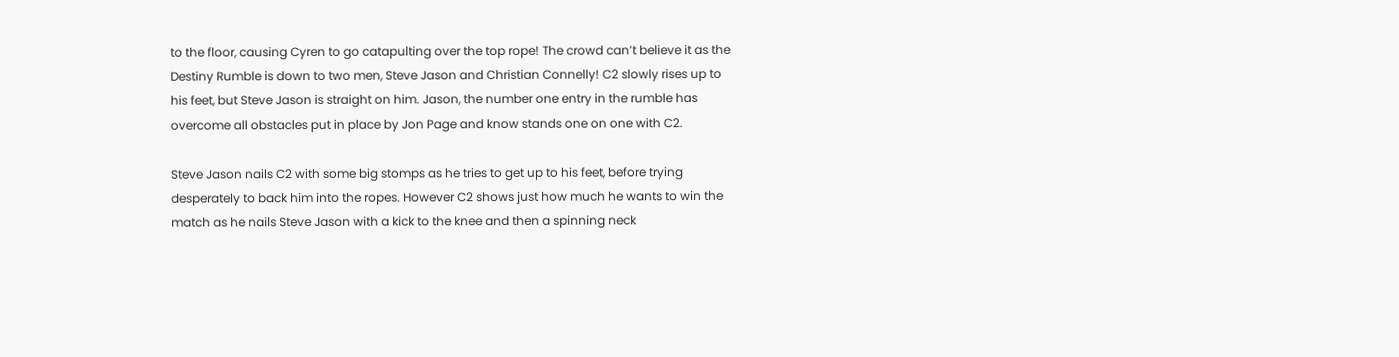to the floor, causing Cyren to go catapulting over the top rope! The crowd can’t believe it as the Destiny Rumble is down to two men, Steve Jason and Christian Connelly! C2 slowly rises up to his feet, but Steve Jason is straight on him. Jason, the number one entry in the rumble has overcome all obstacles put in place by Jon Page and know stands one on one with C2.

Steve Jason nails C2 with some big stomps as he tries to get up to his feet, before trying desperately to back him into the ropes. However C2 shows just how much he wants to win the match as he nails Steve Jason with a kick to the knee and then a spinning neck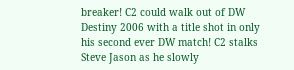breaker! C2 could walk out of DW Destiny 2006 with a title shot in only his second ever DW match! C2 stalks Steve Jason as he slowly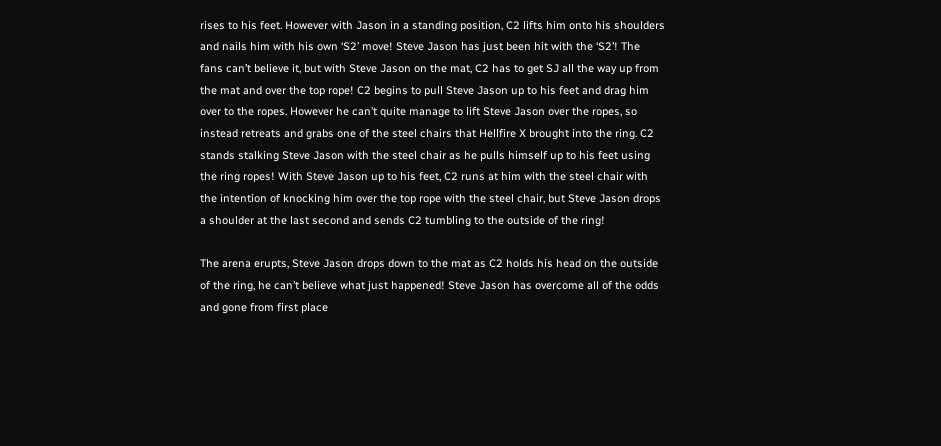rises to his feet. However with Jason in a standing position, C2 lifts him onto his shoulders and nails him with his own ‘S2’ move! Steve Jason has just been hit with the ‘S2’! The fans can’t believe it, but with Steve Jason on the mat, C2 has to get SJ all the way up from the mat and over the top rope! C2 begins to pull Steve Jason up to his feet and drag him over to the ropes. However he can’t quite manage to lift Steve Jason over the ropes, so instead retreats and grabs one of the steel chairs that Hellfire X brought into the ring. C2 stands stalking Steve Jason with the steel chair as he pulls himself up to his feet using the ring ropes! With Steve Jason up to his feet, C2 runs at him with the steel chair with the intention of knocking him over the top rope with the steel chair, but Steve Jason drops a shoulder at the last second and sends C2 tumbling to the outside of the ring!

The arena erupts, Steve Jason drops down to the mat as C2 holds his head on the outside of the ring, he can’t believe what just happened! Steve Jason has overcome all of the odds and gone from first place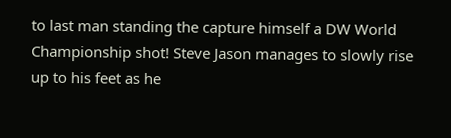to last man standing the capture himself a DW World Championship shot! Steve Jason manages to slowly rise up to his feet as he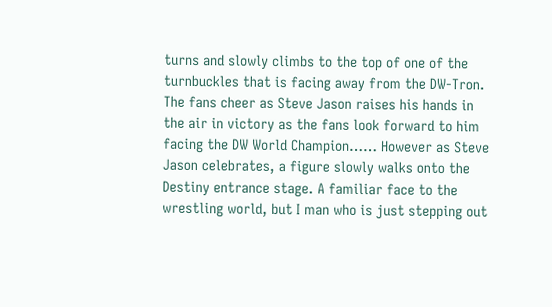turns and slowly climbs to the top of one of the turnbuckles that is facing away from the DW-Tron. The fans cheer as Steve Jason raises his hands in the air in victory as the fans look forward to him facing the DW World Champion…… However as Steve Jason celebrates, a figure slowly walks onto the Destiny entrance stage. A familiar face to the wrestling world, but I man who is just stepping out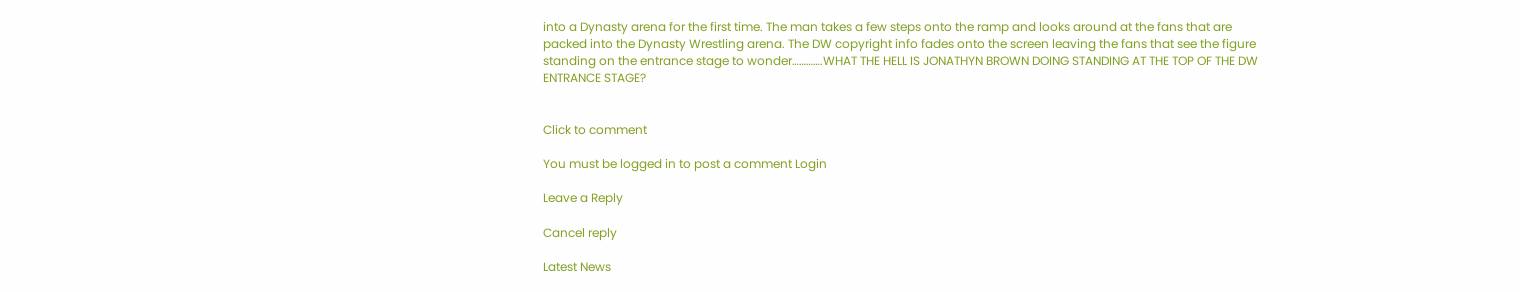into a Dynasty arena for the first time. The man takes a few steps onto the ramp and looks around at the fans that are packed into the Dynasty Wrestling arena. The DW copyright info fades onto the screen leaving the fans that see the figure standing on the entrance stage to wonder………….WHAT THE HELL IS JONATHYN BROWN DOING STANDING AT THE TOP OF THE DW ENTRANCE STAGE?


Click to comment

You must be logged in to post a comment Login

Leave a Reply

Cancel reply

Latest News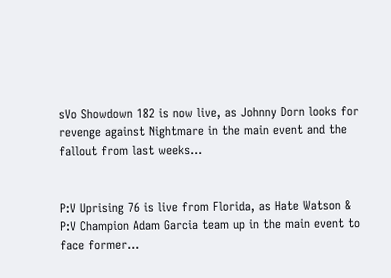sVo Showdown 182 is now live, as Johnny Dorn looks for revenge against Nightmare in the main event and the fallout from last weeks...


P:V Uprising 76 is live from Florida, as Hate Watson & P:V Champion Adam Garcia team up in the main event to face former...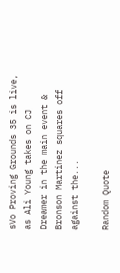sVo Proving Grounds 35 is live, as Ali Young takes on CJ Dreamer in the main event & Bronson Martinez squares off against the...

Random Quote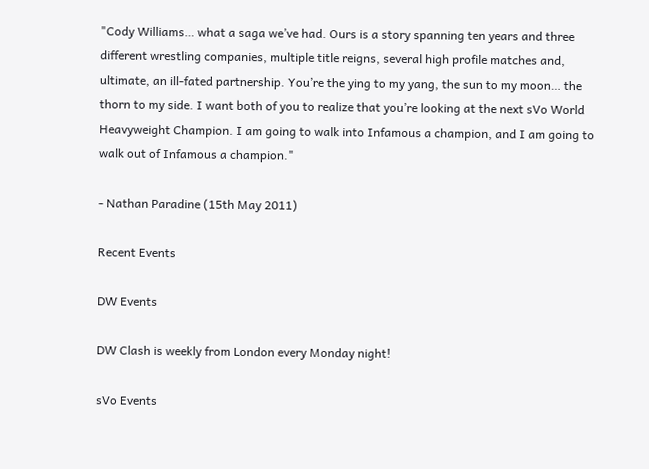"Cody Williams… what a saga we’ve had. Ours is a story spanning ten years and three different wrestling companies, multiple title reigns, several high profile matches and, ultimate, an ill-fated partnership. You’re the ying to my yang, the sun to my moon… the thorn to my side. I want both of you to realize that you’re looking at the next sVo World Heavyweight Champion. I am going to walk into Infamous a champion, and I am going to walk out of Infamous a champion."

- Nathan Paradine (15th May 2011)

Recent Events

DW Events

DW Clash is weekly from London every Monday night!

sVo Events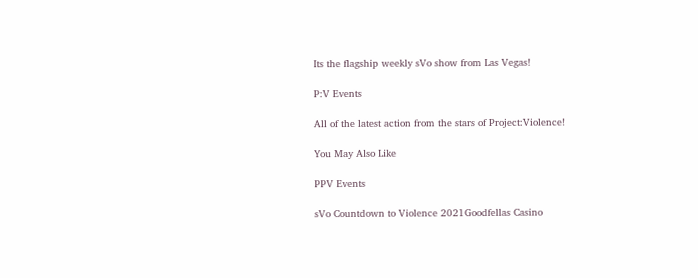Its the flagship weekly sVo show from Las Vegas!

P:V Events

All of the latest action from the stars of Project:Violence!

You May Also Like

PPV Events

sVo Countdown to Violence 2021Goodfellas Casino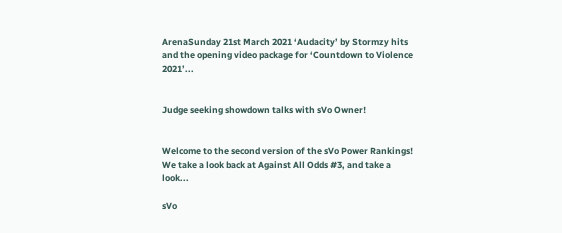ArenaSunday 21st March 2021 ‘Audacity’ by Stormzy hits and the opening video package for ‘Countdown to Violence 2021’...


Judge seeking showdown talks with sVo Owner!


Welcome to the second version of the sVo Power Rankings! We take a look back at Against All Odds #3, and take a look...

sVo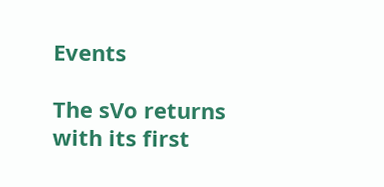Events

The sVo returns with its first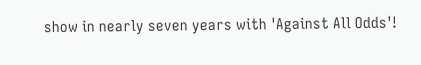show in nearly seven years with 'Against All Odds'!